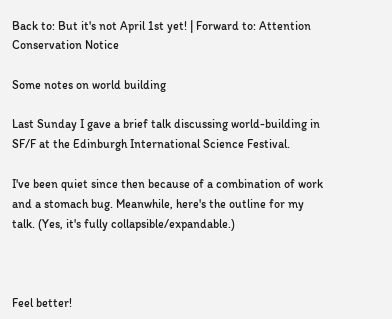Back to: But it's not April 1st yet! | Forward to: Attention Conservation Notice

Some notes on world building

Last Sunday I gave a brief talk discussing world-building in SF/F at the Edinburgh International Science Festival.

I've been quiet since then because of a combination of work and a stomach bug. Meanwhile, here's the outline for my talk. (Yes, it's fully collapsible/expandable.)



Feel better!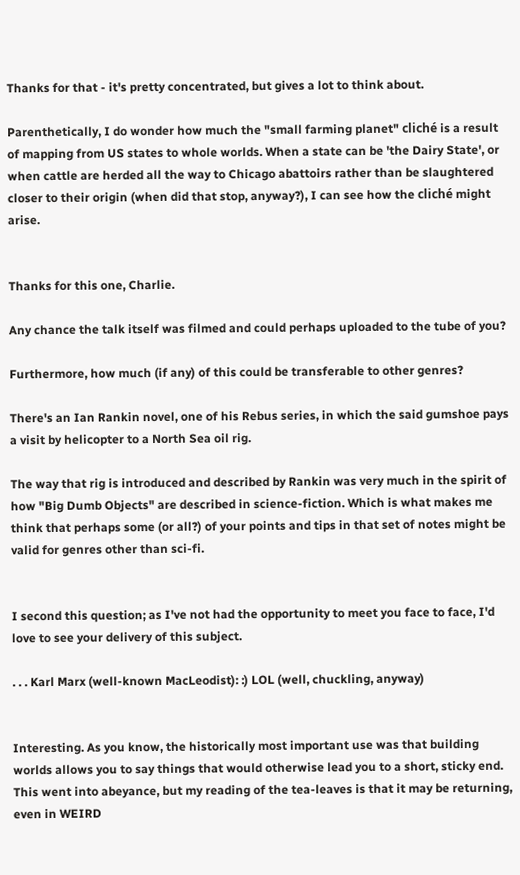Thanks for that - it's pretty concentrated, but gives a lot to think about.

Parenthetically, I do wonder how much the "small farming planet" cliché is a result of mapping from US states to whole worlds. When a state can be 'the Dairy State', or when cattle are herded all the way to Chicago abattoirs rather than be slaughtered closer to their origin (when did that stop, anyway?), I can see how the cliché might arise.


Thanks for this one, Charlie.

Any chance the talk itself was filmed and could perhaps uploaded to the tube of you?

Furthermore, how much (if any) of this could be transferable to other genres?

There's an Ian Rankin novel, one of his Rebus series, in which the said gumshoe pays a visit by helicopter to a North Sea oil rig.

The way that rig is introduced and described by Rankin was very much in the spirit of how "Big Dumb Objects" are described in science-fiction. Which is what makes me think that perhaps some (or all?) of your points and tips in that set of notes might be valid for genres other than sci-fi.


I second this question; as I've not had the opportunity to meet you face to face, I'd love to see your delivery of this subject.

. . . Karl Marx (well-known MacLeodist): :) LOL (well, chuckling, anyway)


Interesting. As you know, the historically most important use was that building worlds allows you to say things that would otherwise lead you to a short, sticky end. This went into abeyance, but my reading of the tea-leaves is that it may be returning, even in WEIRD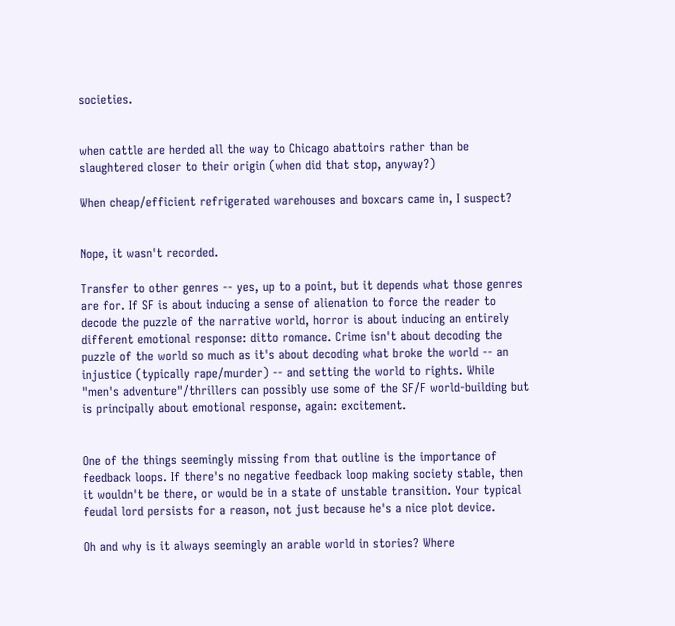societies.


when cattle are herded all the way to Chicago abattoirs rather than be slaughtered closer to their origin (when did that stop, anyway?)

When cheap/efficient refrigerated warehouses and boxcars came in, I suspect?


Nope, it wasn't recorded.

Transfer to other genres -- yes, up to a point, but it depends what those genres are for. If SF is about inducing a sense of alienation to force the reader to decode the puzzle of the narrative world, horror is about inducing an entirely different emotional response: ditto romance. Crime isn't about decoding the puzzle of the world so much as it's about decoding what broke the world -- an injustice (typically rape/murder) -- and setting the world to rights. While "men's adventure"/thrillers can possibly use some of the SF/F world-building but is principally about emotional response, again: excitement.


One of the things seemingly missing from that outline is the importance of feedback loops. If there's no negative feedback loop making society stable, then it wouldn't be there, or would be in a state of unstable transition. Your typical feudal lord persists for a reason, not just because he's a nice plot device.

Oh and why is it always seemingly an arable world in stories? Where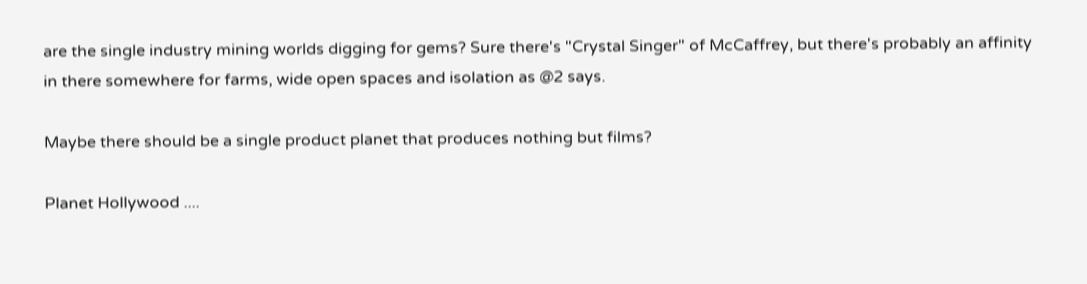are the single industry mining worlds digging for gems? Sure there's "Crystal Singer" of McCaffrey, but there's probably an affinity in there somewhere for farms, wide open spaces and isolation as @2 says.

Maybe there should be a single product planet that produces nothing but films?

Planet Hollywood ....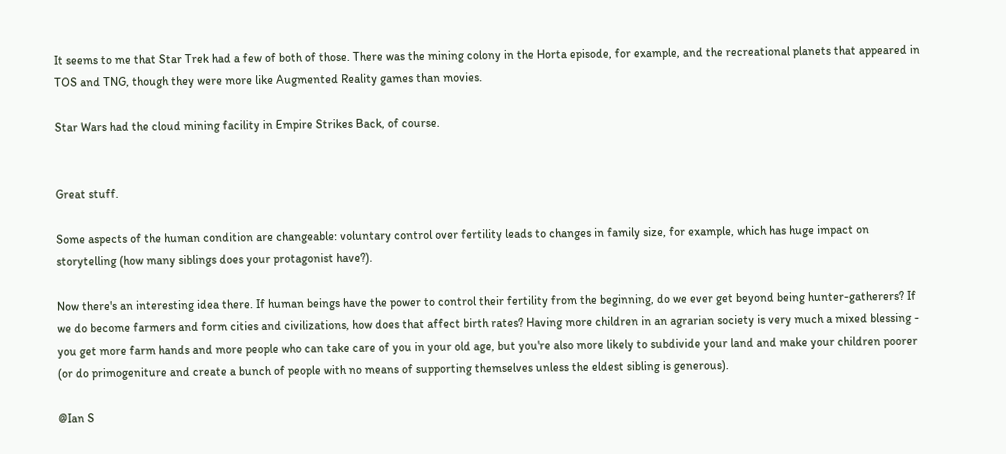It seems to me that Star Trek had a few of both of those. There was the mining colony in the Horta episode, for example, and the recreational planets that appeared in TOS and TNG, though they were more like Augmented Reality games than movies.

Star Wars had the cloud mining facility in Empire Strikes Back, of course.


Great stuff.

Some aspects of the human condition are changeable: voluntary control over fertility leads to changes in family size, for example, which has huge impact on storytelling (how many siblings does your protagonist have?).

Now there's an interesting idea there. If human beings have the power to control their fertility from the beginning, do we ever get beyond being hunter-gatherers? If we do become farmers and form cities and civilizations, how does that affect birth rates? Having more children in an agrarian society is very much a mixed blessing - you get more farm hands and more people who can take care of you in your old age, but you're also more likely to subdivide your land and make your children poorer (or do primogeniture and create a bunch of people with no means of supporting themselves unless the eldest sibling is generous).

@Ian S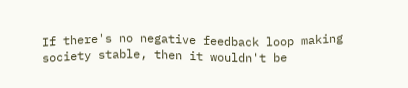If there's no negative feedback loop making society stable, then it wouldn't be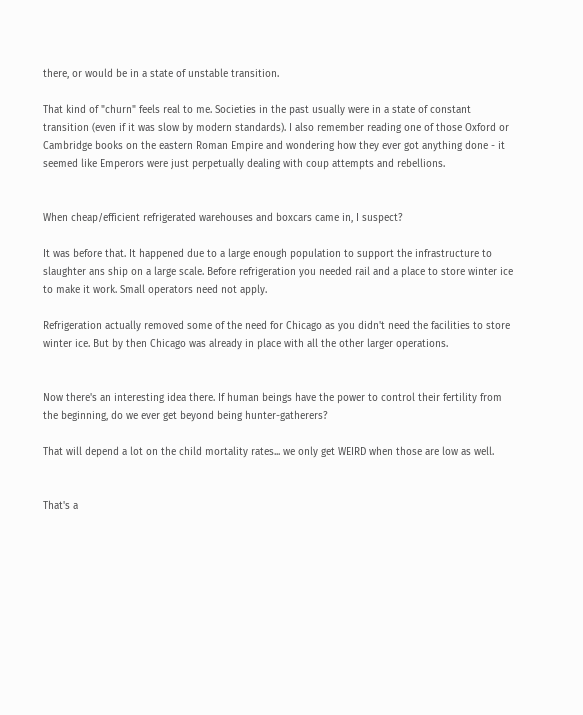there, or would be in a state of unstable transition.

That kind of "churn" feels real to me. Societies in the past usually were in a state of constant transition (even if it was slow by modern standards). I also remember reading one of those Oxford or Cambridge books on the eastern Roman Empire and wondering how they ever got anything done - it seemed like Emperors were just perpetually dealing with coup attempts and rebellions.


When cheap/efficient refrigerated warehouses and boxcars came in, I suspect?

It was before that. It happened due to a large enough population to support the infrastructure to slaughter ans ship on a large scale. Before refrigeration you needed rail and a place to store winter ice to make it work. Small operators need not apply.

Refrigeration actually removed some of the need for Chicago as you didn't need the facilities to store winter ice. But by then Chicago was already in place with all the other larger operations.


Now there's an interesting idea there. If human beings have the power to control their fertility from the beginning, do we ever get beyond being hunter-gatherers?

That will depend a lot on the child mortality rates... we only get WEIRD when those are low as well.


That's a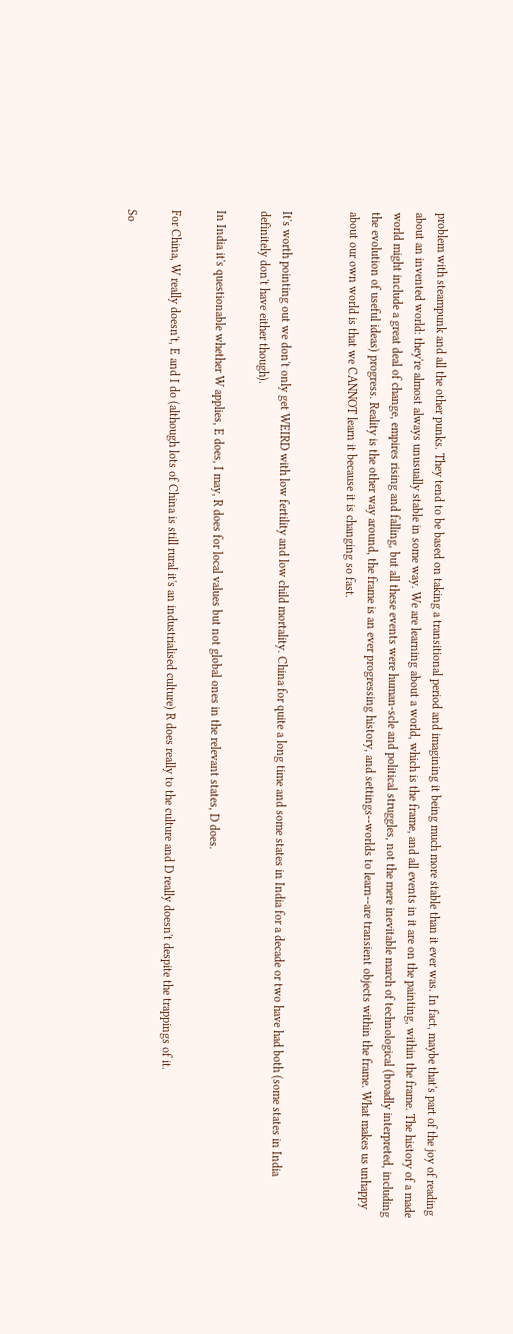problem with steampunk and all the other punks. They tend to be based on taking a transitional period and imagining it being much more stable than it ever was. In fact, maybe that's part of the joy of reading about an invented world: they're almost always unusually stable in some way. We are learning about a world, which is the frame, and all events in it are on the painting, within the frame. The history of a made world might include a great deal of change, empires rising and falling, but all these events were human-scle and political struggles, not the mere inevitable march of technological (broadly interpreted, including the evolution of useful ideas) progress. Reality is the other way around, the frame is an ever progressing history, and settings--worlds to learn--are transient objects within the frame. What makes us unhappy about our own world is that we CANNOT learn it because it is changing so fast.


It's worth pointing out we don't only get WEIRD with low fertility and low child mortality. China for quite a long time and some states in India for a decade or two have had both (some states in India definitely don't have either though).

In India it's questionable whether W applies, E does, I may, R does for local values but not global ones in the relevant states, D does.

For China, W really doesn't, E and I do (although lots of China is still rural it's an industrialised culture) R does really to the culture and D really doesn't despite the trappings of it.

So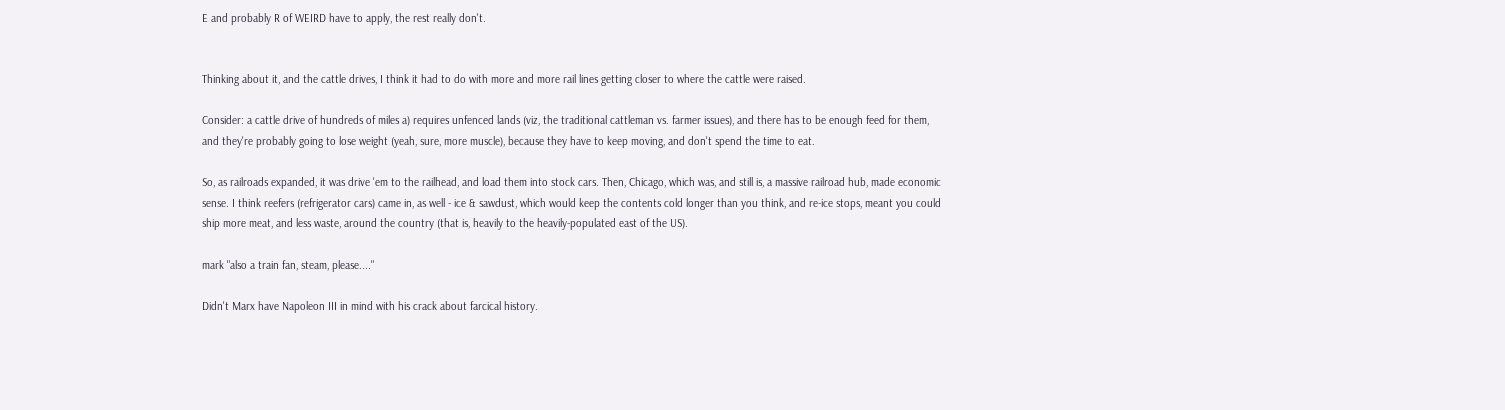E and probably R of WEIRD have to apply, the rest really don't.


Thinking about it, and the cattle drives, I think it had to do with more and more rail lines getting closer to where the cattle were raised.

Consider: a cattle drive of hundreds of miles a) requires unfenced lands (viz, the traditional cattleman vs. farmer issues), and there has to be enough feed for them, and they're probably going to lose weight (yeah, sure, more muscle), because they have to keep moving, and don't spend the time to eat.

So, as railroads expanded, it was drive 'em to the railhead, and load them into stock cars. Then, Chicago, which was, and still is, a massive railroad hub, made economic sense. I think reefers (refrigerator cars) came in, as well - ice & sawdust, which would keep the contents cold longer than you think, and re-ice stops, meant you could ship more meat, and less waste, around the country (that is, heavily to the heavily-populated east of the US).

mark "also a train fan, steam, please...."

Didn't Marx have Napoleon III in mind with his crack about farcical history.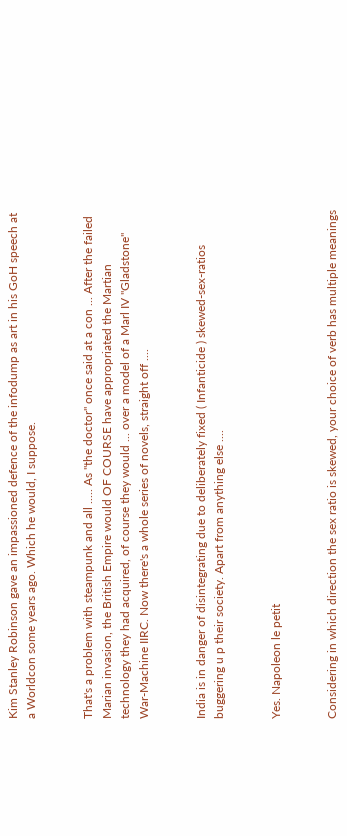Kim Stanley Robinson gave an impassioned defence of the infodump as art in his GoH speech at a Worldcon some years ago. Which he would, I suppose.


That's a problem with steampunk and all ..... As "the doctor" once said at a con ... After the failed Marian invasion, the British Empire would OF COURSE have appropriated the Martian technology they had acquired, of course they would ... over a model of a Marl IV "Gladstone" War-Machine IIRC. Now there's a whole series of novels, straight off ....


India is in danger of disintegrating due to deliberately fixed ( Infanticide ) skewed-sex-ratios buggering u p their society. Apart from anything else ....


Yes. Napoleon le petit


Considering in which direction the sex ratio is skewed, your choice of verb has multiple meanings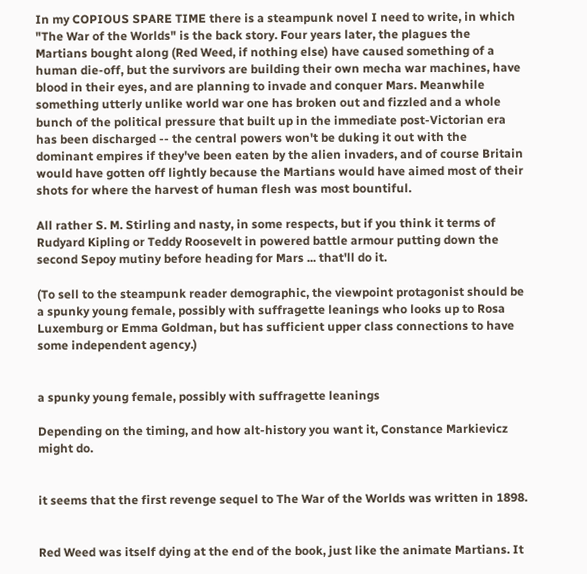In my COPIOUS SPARE TIME there is a steampunk novel I need to write, in which "The War of the Worlds" is the back story. Four years later, the plagues the Martians bought along (Red Weed, if nothing else) have caused something of a human die-off, but the survivors are building their own mecha war machines, have blood in their eyes, and are planning to invade and conquer Mars. Meanwhile something utterly unlike world war one has broken out and fizzled and a whole bunch of the political pressure that built up in the immediate post-Victorian era has been discharged -- the central powers won't be duking it out with the dominant empires if they've been eaten by the alien invaders, and of course Britain would have gotten off lightly because the Martians would have aimed most of their shots for where the harvest of human flesh was most bountiful.

All rather S. M. Stirling and nasty, in some respects, but if you think it terms of Rudyard Kipling or Teddy Roosevelt in powered battle armour putting down the second Sepoy mutiny before heading for Mars ... that'll do it.

(To sell to the steampunk reader demographic, the viewpoint protagonist should be a spunky young female, possibly with suffragette leanings who looks up to Rosa Luxemburg or Emma Goldman, but has sufficient upper class connections to have some independent agency.)


a spunky young female, possibly with suffragette leanings

Depending on the timing, and how alt-history you want it, Constance Markievicz might do.


it seems that the first revenge sequel to The War of the Worlds was written in 1898.


Red Weed was itself dying at the end of the book, just like the animate Martians. It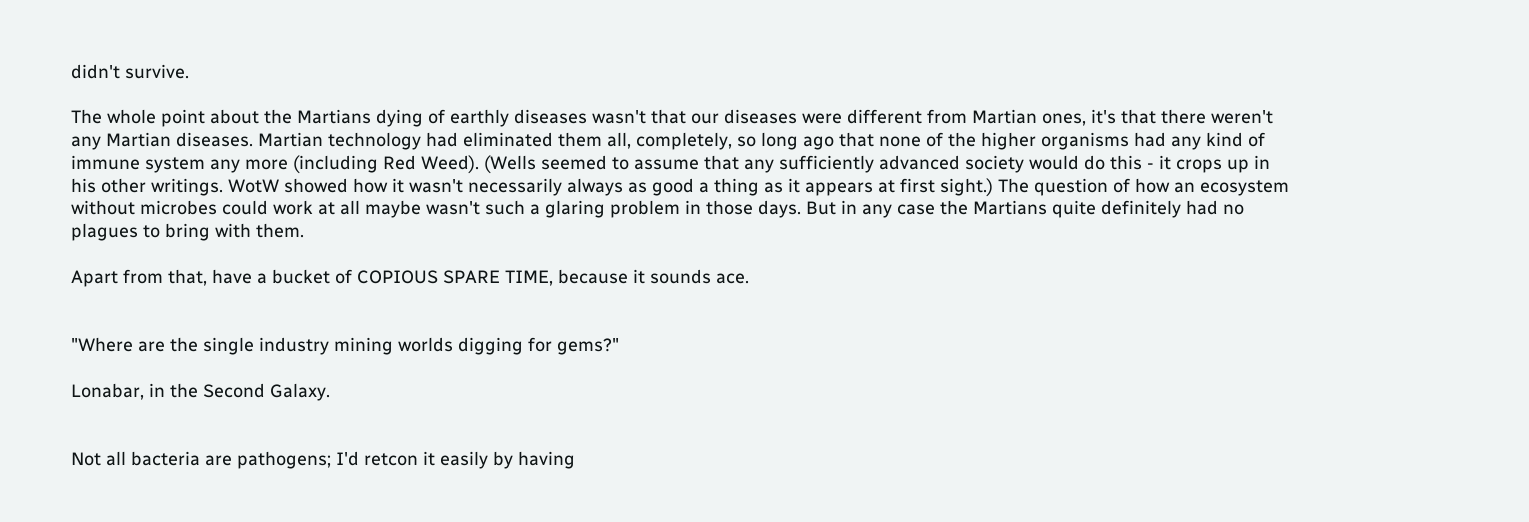didn't survive.

The whole point about the Martians dying of earthly diseases wasn't that our diseases were different from Martian ones, it's that there weren't any Martian diseases. Martian technology had eliminated them all, completely, so long ago that none of the higher organisms had any kind of immune system any more (including Red Weed). (Wells seemed to assume that any sufficiently advanced society would do this - it crops up in his other writings. WotW showed how it wasn't necessarily always as good a thing as it appears at first sight.) The question of how an ecosystem without microbes could work at all maybe wasn't such a glaring problem in those days. But in any case the Martians quite definitely had no plagues to bring with them.

Apart from that, have a bucket of COPIOUS SPARE TIME, because it sounds ace.


"Where are the single industry mining worlds digging for gems?"

Lonabar, in the Second Galaxy.


Not all bacteria are pathogens; I'd retcon it easily by having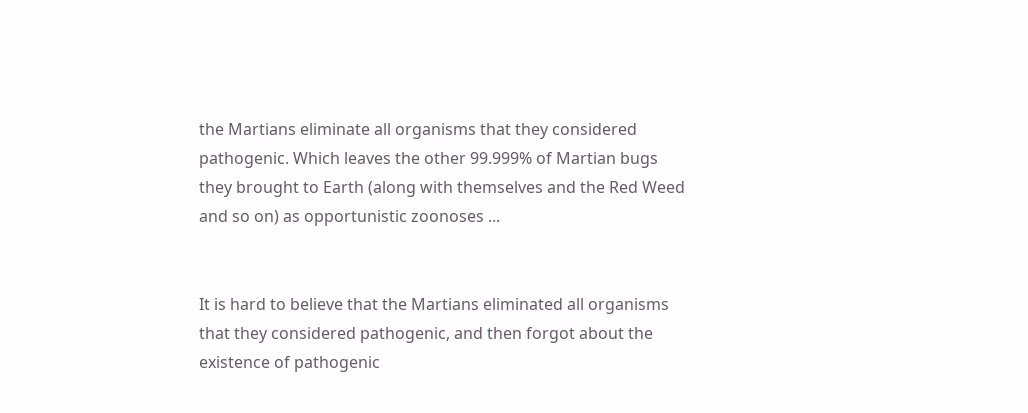the Martians eliminate all organisms that they considered pathogenic. Which leaves the other 99.999% of Martian bugs they brought to Earth (along with themselves and the Red Weed and so on) as opportunistic zoonoses ...


It is hard to believe that the Martians eliminated all organisms that they considered pathogenic, and then forgot about the existence of pathogenic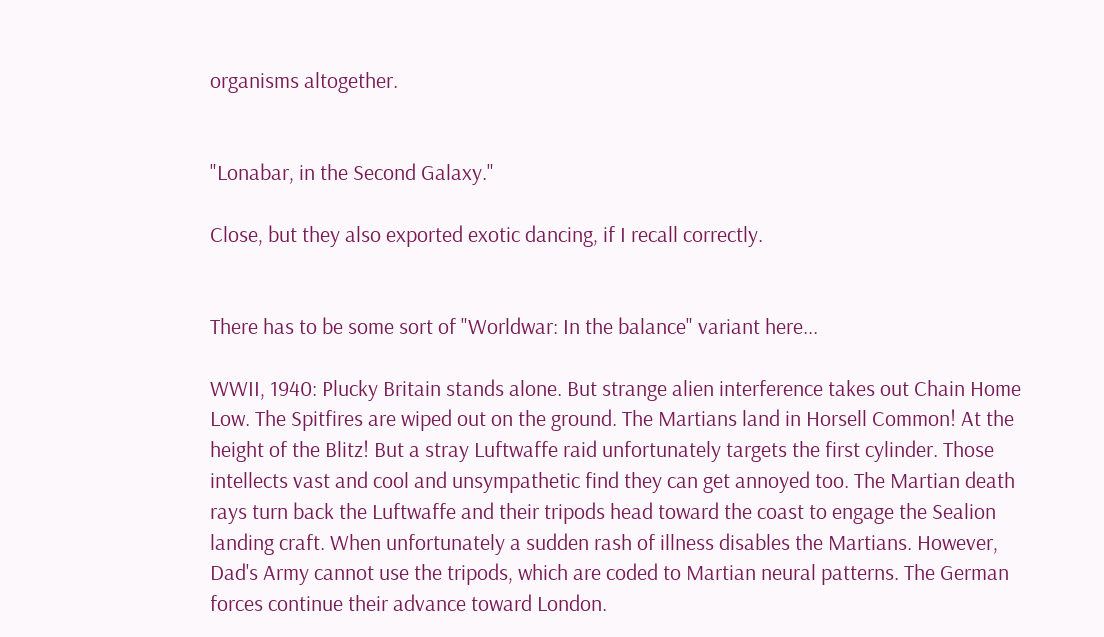organisms altogether.


"Lonabar, in the Second Galaxy."

Close, but they also exported exotic dancing, if I recall correctly.


There has to be some sort of "Worldwar: In the balance" variant here...

WWII, 1940: Plucky Britain stands alone. But strange alien interference takes out Chain Home Low. The Spitfires are wiped out on the ground. The Martians land in Horsell Common! At the height of the Blitz! But a stray Luftwaffe raid unfortunately targets the first cylinder. Those intellects vast and cool and unsympathetic find they can get annoyed too. The Martian death rays turn back the Luftwaffe and their tripods head toward the coast to engage the Sealion landing craft. When unfortunately a sudden rash of illness disables the Martians. However, Dad's Army cannot use the tripods, which are coded to Martian neural patterns. The German forces continue their advance toward London.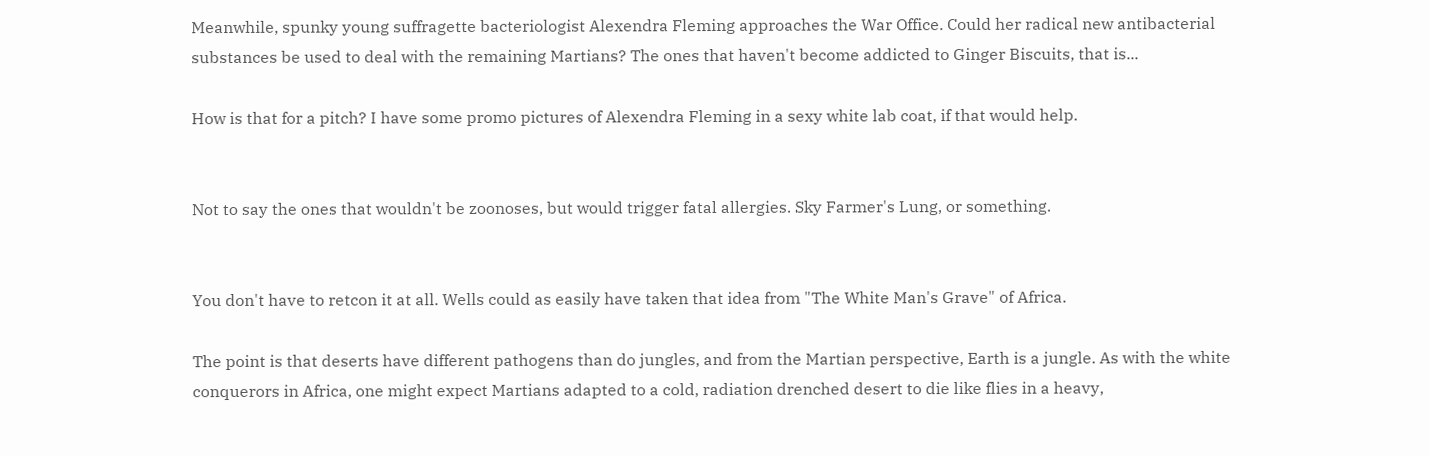Meanwhile, spunky young suffragette bacteriologist Alexendra Fleming approaches the War Office. Could her radical new antibacterial substances be used to deal with the remaining Martians? The ones that haven't become addicted to Ginger Biscuits, that is...

How is that for a pitch? I have some promo pictures of Alexendra Fleming in a sexy white lab coat, if that would help.


Not to say the ones that wouldn't be zoonoses, but would trigger fatal allergies. Sky Farmer's Lung, or something.


You don't have to retcon it at all. Wells could as easily have taken that idea from "The White Man's Grave" of Africa.

The point is that deserts have different pathogens than do jungles, and from the Martian perspective, Earth is a jungle. As with the white conquerors in Africa, one might expect Martians adapted to a cold, radiation drenched desert to die like flies in a heavy,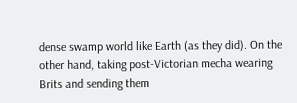dense swamp world like Earth (as they did). On the other hand, taking post-Victorian mecha wearing Brits and sending them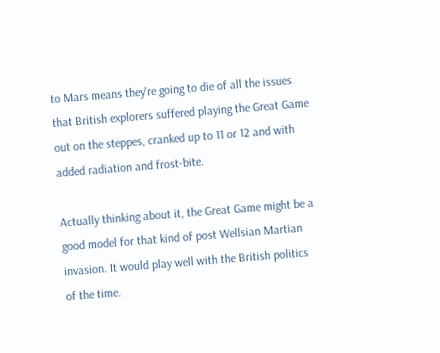to Mars means they're going to die of all the issues that British explorers suffered playing the Great Game out on the steppes, cranked up to 11 or 12 and with added radiation and frost-bite.

Actually thinking about it, the Great Game might be a good model for that kind of post Wellsian Martian invasion. It would play well with the British politics of the time.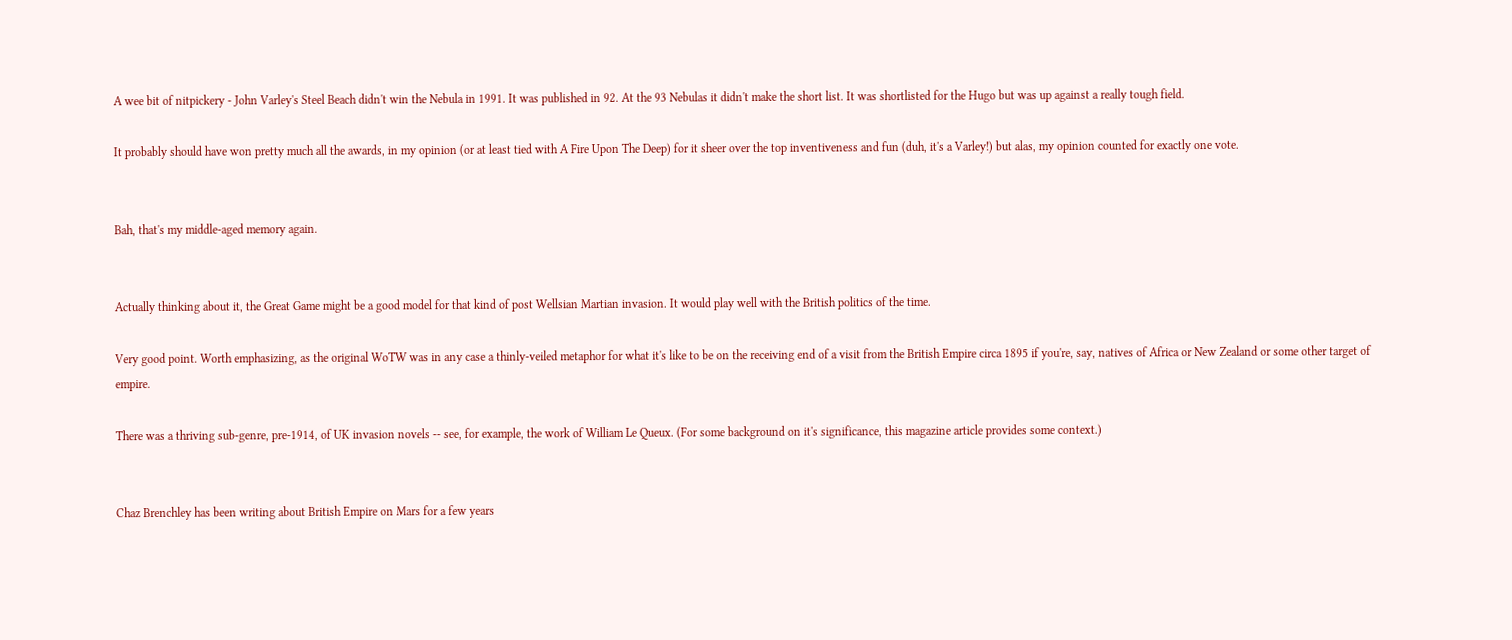A wee bit of nitpickery - John Varley's Steel Beach didn't win the Nebula in 1991. It was published in 92. At the 93 Nebulas it didn't make the short list. It was shortlisted for the Hugo but was up against a really tough field.

It probably should have won pretty much all the awards, in my opinion (or at least tied with A Fire Upon The Deep) for it sheer over the top inventiveness and fun (duh, it's a Varley!) but alas, my opinion counted for exactly one vote.


Bah, that's my middle-aged memory again.


Actually thinking about it, the Great Game might be a good model for that kind of post Wellsian Martian invasion. It would play well with the British politics of the time.

Very good point. Worth emphasizing, as the original WoTW was in any case a thinly-veiled metaphor for what it's like to be on the receiving end of a visit from the British Empire circa 1895 if you're, say, natives of Africa or New Zealand or some other target of empire.

There was a thriving sub-genre, pre-1914, of UK invasion novels -- see, for example, the work of William Le Queux. (For some background on it's significance, this magazine article provides some context.)


Chaz Brenchley has been writing about British Empire on Mars for a few years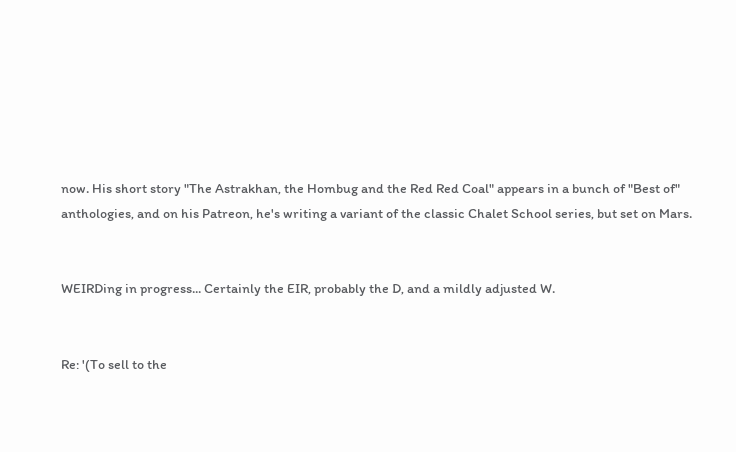now. His short story "The Astrakhan, the Hombug and the Red Red Coal" appears in a bunch of "Best of" anthologies, and on his Patreon, he's writing a variant of the classic Chalet School series, but set on Mars.


WEIRDing in progress... Certainly the EIR, probably the D, and a mildly adjusted W.


Re: '(To sell to the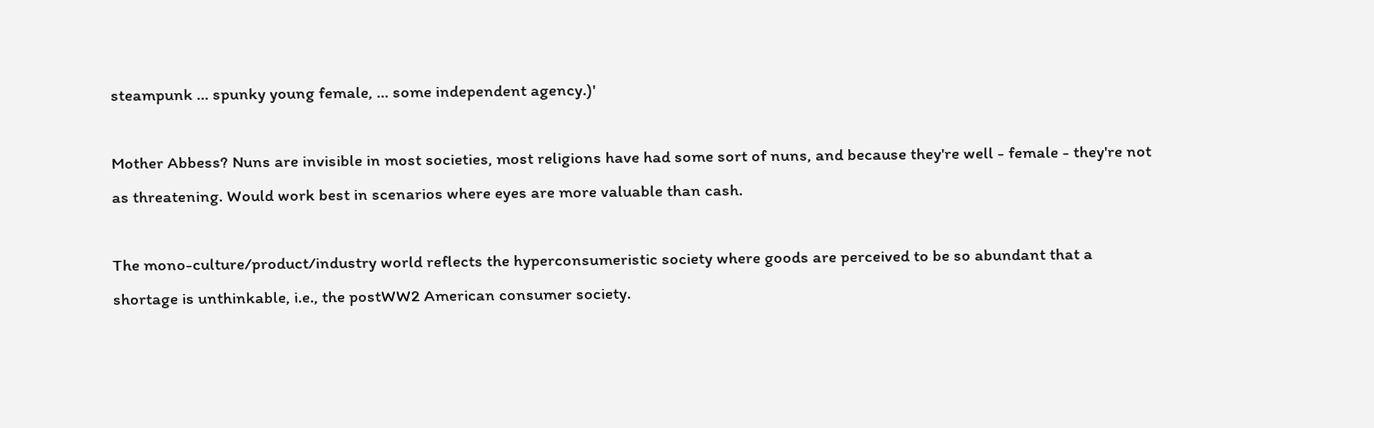steampunk ... spunky young female, ... some independent agency.)'

Mother Abbess? Nuns are invisible in most societies, most religions have had some sort of nuns, and because they're well - female - they're not as threatening. Would work best in scenarios where eyes are more valuable than cash.

The mono-culture/product/industry world reflects the hyperconsumeristic society where goods are perceived to be so abundant that a shortage is unthinkable, i.e., the postWW2 American consumer society.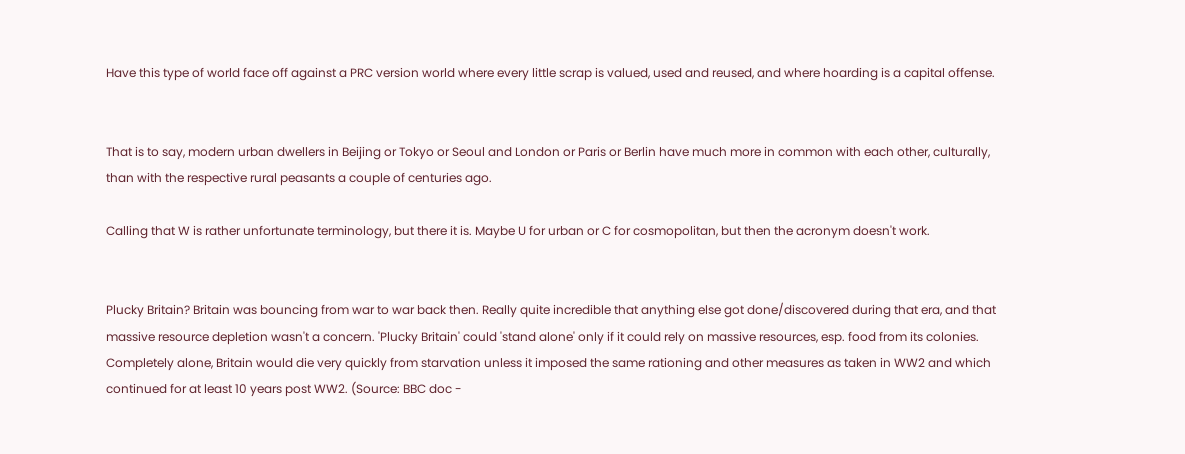Have this type of world face off against a PRC version world where every little scrap is valued, used and reused, and where hoarding is a capital offense.


That is to say, modern urban dwellers in Beijing or Tokyo or Seoul and London or Paris or Berlin have much more in common with each other, culturally, than with the respective rural peasants a couple of centuries ago.

Calling that W is rather unfortunate terminology, but there it is. Maybe U for urban or C for cosmopolitan, but then the acronym doesn't work.


Plucky Britain? Britain was bouncing from war to war back then. Really quite incredible that anything else got done/discovered during that era, and that massive resource depletion wasn't a concern. 'Plucky Britain' could 'stand alone' only if it could rely on massive resources, esp. food from its colonies. Completely alone, Britain would die very quickly from starvation unless it imposed the same rationing and other measures as taken in WW2 and which continued for at least 10 years post WW2. (Source: BBC doc -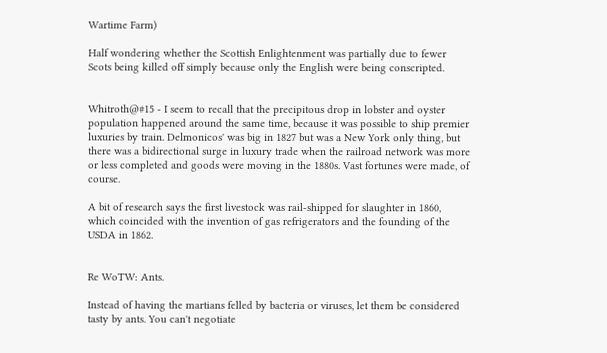Wartime Farm)

Half wondering whether the Scottish Enlightenment was partially due to fewer Scots being killed off simply because only the English were being conscripted.


Whitroth@#15 - I seem to recall that the precipitous drop in lobster and oyster population happened around the same time, because it was possible to ship premier luxuries by train. Delmonicos' was big in 1827 but was a New York only thing, but there was a bidirectional surge in luxury trade when the railroad network was more or less completed and goods were moving in the 1880s. Vast fortunes were made, of course.

A bit of research says the first livestock was rail-shipped for slaughter in 1860, which coincided with the invention of gas refrigerators and the founding of the USDA in 1862.


Re WoTW: Ants.

Instead of having the martians felled by bacteria or viruses, let them be considered tasty by ants. You can't negotiate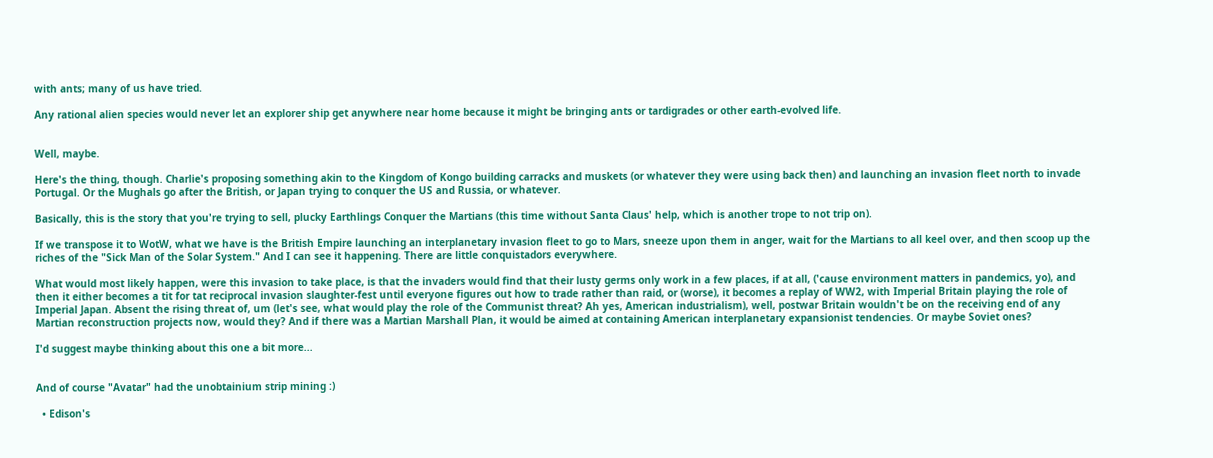with ants; many of us have tried.

Any rational alien species would never let an explorer ship get anywhere near home because it might be bringing ants or tardigrades or other earth-evolved life.


Well, maybe.

Here's the thing, though. Charlie's proposing something akin to the Kingdom of Kongo building carracks and muskets (or whatever they were using back then) and launching an invasion fleet north to invade Portugal. Or the Mughals go after the British, or Japan trying to conquer the US and Russia, or whatever.

Basically, this is the story that you're trying to sell, plucky Earthlings Conquer the Martians (this time without Santa Claus' help, which is another trope to not trip on).

If we transpose it to WotW, what we have is the British Empire launching an interplanetary invasion fleet to go to Mars, sneeze upon them in anger, wait for the Martians to all keel over, and then scoop up the riches of the "Sick Man of the Solar System." And I can see it happening. There are little conquistadors everywhere.

What would most likely happen, were this invasion to take place, is that the invaders would find that their lusty germs only work in a few places, if at all, ('cause environment matters in pandemics, yo), and then it either becomes a tit for tat reciprocal invasion slaughter-fest until everyone figures out how to trade rather than raid, or (worse), it becomes a replay of WW2, with Imperial Britain playing the role of Imperial Japan. Absent the rising threat of, um (let's see, what would play the role of the Communist threat? Ah yes, American industrialism), well, postwar Britain wouldn't be on the receiving end of any Martian reconstruction projects now, would they? And if there was a Martian Marshall Plan, it would be aimed at containing American interplanetary expansionist tendencies. Or maybe Soviet ones?

I'd suggest maybe thinking about this one a bit more...


And of course "Avatar" had the unobtainium strip mining :)

  • Edison's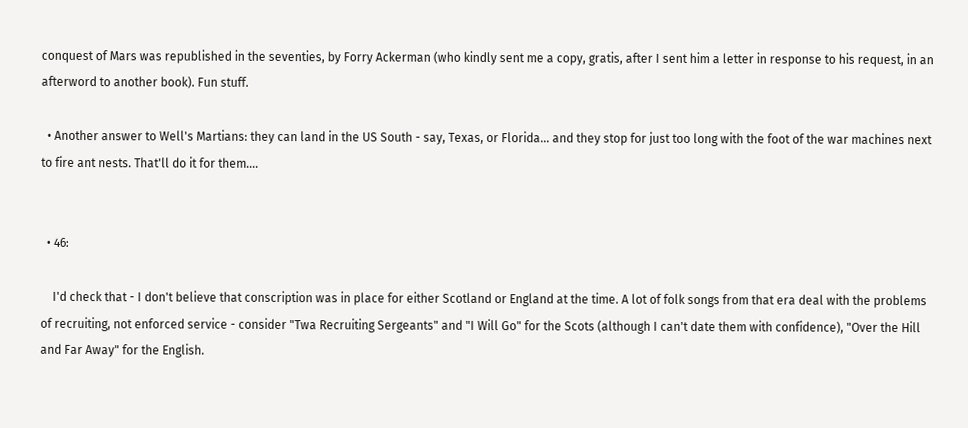conquest of Mars was republished in the seventies, by Forry Ackerman (who kindly sent me a copy, gratis, after I sent him a letter in response to his request, in an afterword to another book). Fun stuff.

  • Another answer to Well's Martians: they can land in the US South - say, Texas, or Florida... and they stop for just too long with the foot of the war machines next to fire ant nests. That'll do it for them....


  • 46:

    I'd check that - I don't believe that conscription was in place for either Scotland or England at the time. A lot of folk songs from that era deal with the problems of recruiting, not enforced service - consider "Twa Recruiting Sergeants" and "I Will Go" for the Scots (although I can't date them with confidence), "Over the Hill and Far Away" for the English.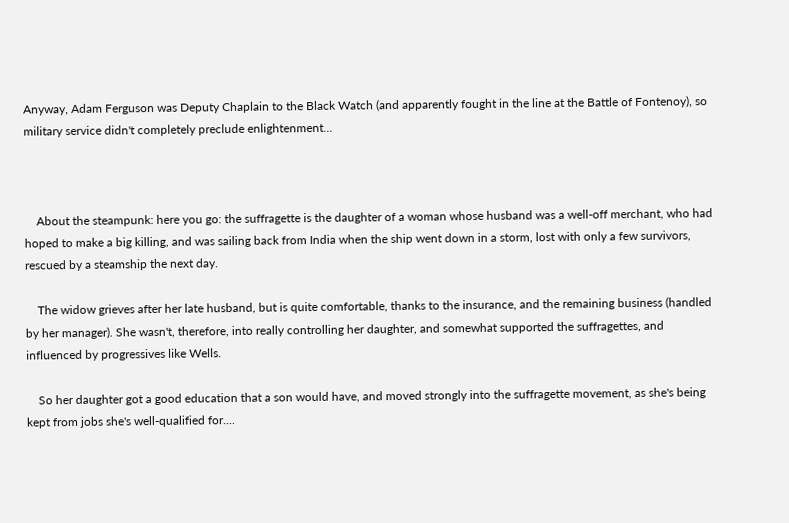Anyway, Adam Ferguson was Deputy Chaplain to the Black Watch (and apparently fought in the line at the Battle of Fontenoy), so military service didn't completely preclude enlightenment...



    About the steampunk: here you go: the suffragette is the daughter of a woman whose husband was a well-off merchant, who had hoped to make a big killing, and was sailing back from India when the ship went down in a storm, lost with only a few survivors, rescued by a steamship the next day.

    The widow grieves after her late husband, but is quite comfortable, thanks to the insurance, and the remaining business (handled by her manager). She wasn't, therefore, into really controlling her daughter, and somewhat supported the suffragettes, and influenced by progressives like Wells.

    So her daughter got a good education that a son would have, and moved strongly into the suffragette movement, as she's being kept from jobs she's well-qualified for....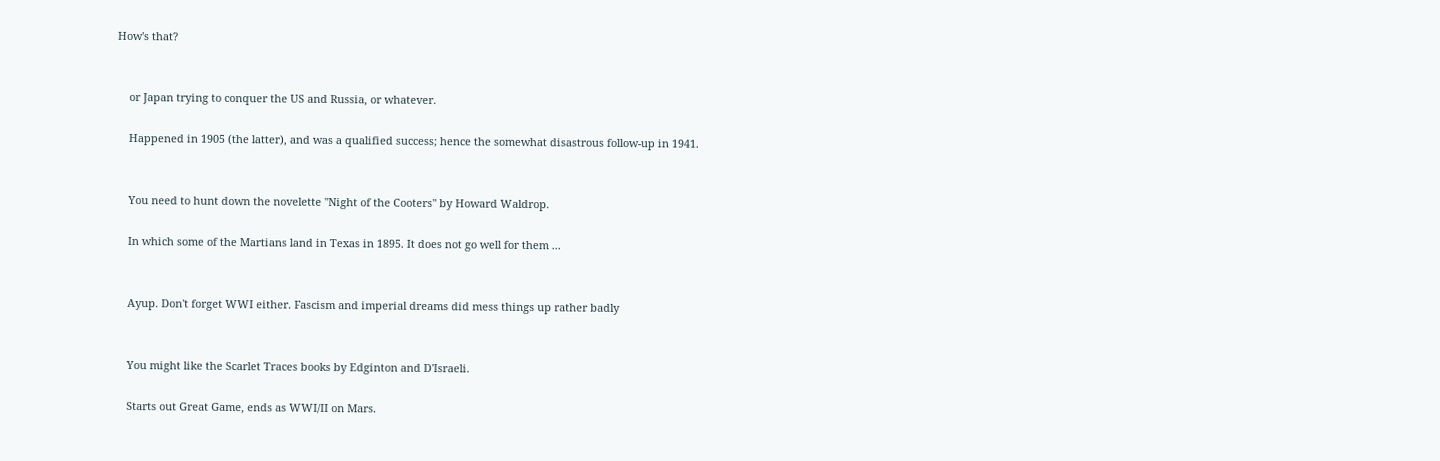How's that?


    or Japan trying to conquer the US and Russia, or whatever.

    Happened in 1905 (the latter), and was a qualified success; hence the somewhat disastrous follow-up in 1941.


    You need to hunt down the novelette "Night of the Cooters" by Howard Waldrop.

    In which some of the Martians land in Texas in 1895. It does not go well for them ...


    Ayup. Don't forget WWI either. Fascism and imperial dreams did mess things up rather badly


    You might like the Scarlet Traces books by Edginton and D'Israeli.

    Starts out Great Game, ends as WWI/II on Mars.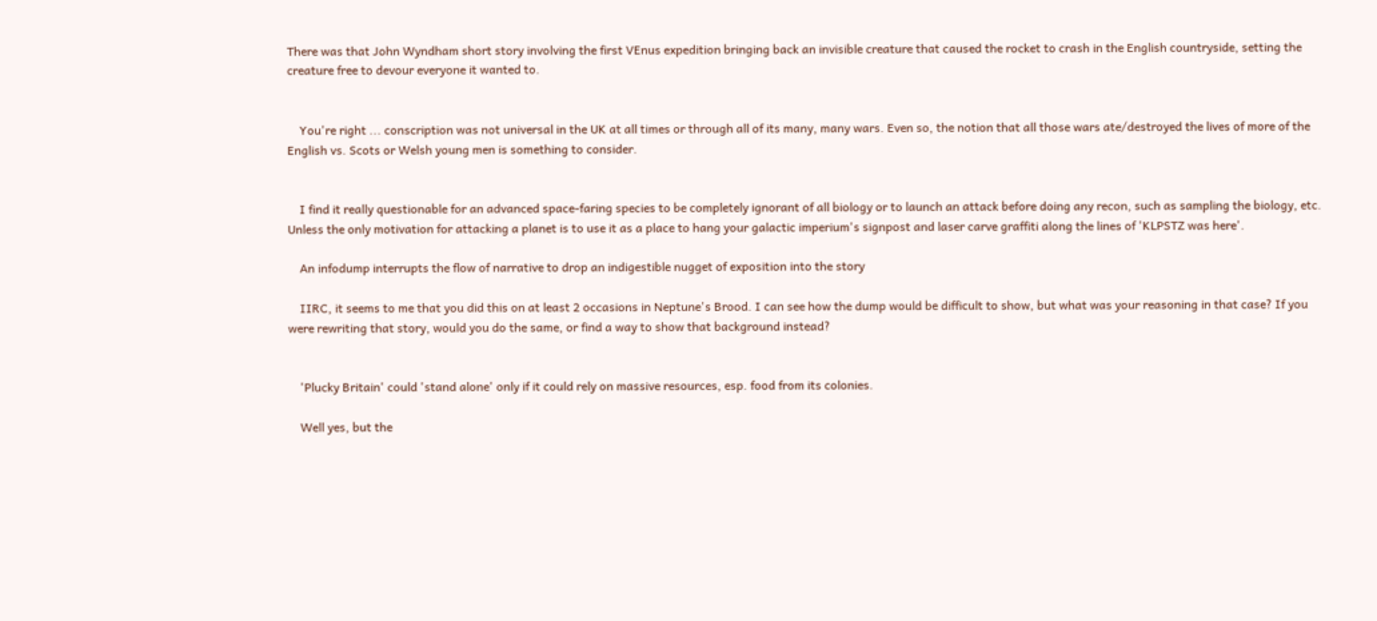There was that John Wyndham short story involving the first VEnus expedition bringing back an invisible creature that caused the rocket to crash in the English countryside, setting the creature free to devour everyone it wanted to.


    You're right ... conscription was not universal in the UK at all times or through all of its many, many wars. Even so, the notion that all those wars ate/destroyed the lives of more of the English vs. Scots or Welsh young men is something to consider.


    I find it really questionable for an advanced space-faring species to be completely ignorant of all biology or to launch an attack before doing any recon, such as sampling the biology, etc. Unless the only motivation for attacking a planet is to use it as a place to hang your galactic imperium's signpost and laser carve graffiti along the lines of 'KLPSTZ was here'.

    An infodump interrupts the flow of narrative to drop an indigestible nugget of exposition into the story

    IIRC, it seems to me that you did this on at least 2 occasions in Neptune's Brood. I can see how the dump would be difficult to show, but what was your reasoning in that case? If you were rewriting that story, would you do the same, or find a way to show that background instead?


    'Plucky Britain' could 'stand alone' only if it could rely on massive resources, esp. food from its colonies.

    Well yes, but the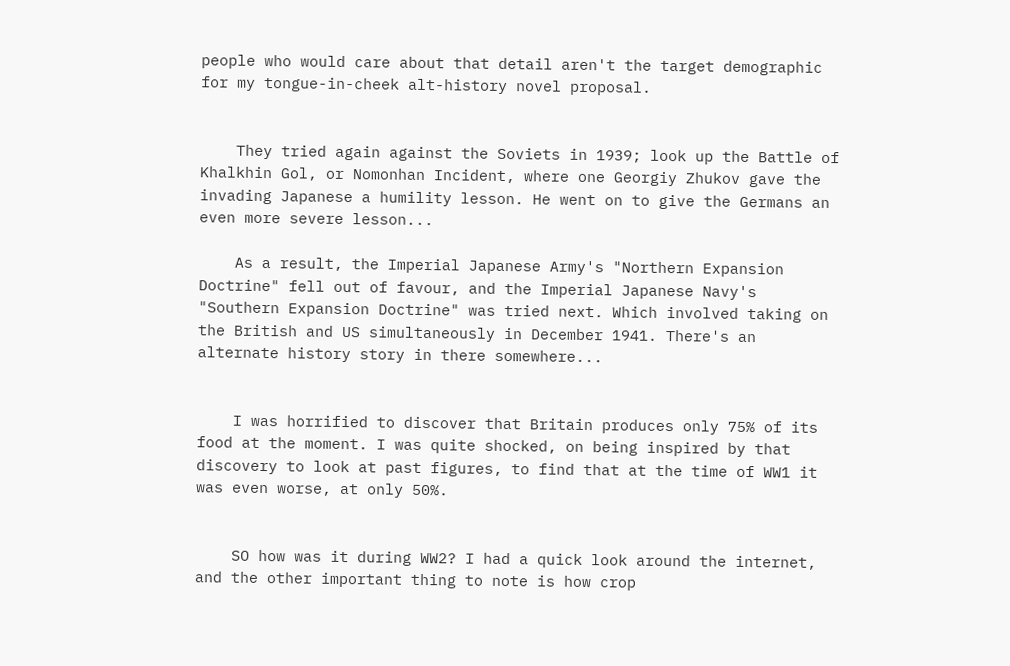people who would care about that detail aren't the target demographic for my tongue-in-cheek alt-history novel proposal.


    They tried again against the Soviets in 1939; look up the Battle of Khalkhin Gol, or Nomonhan Incident, where one Georgiy Zhukov gave the invading Japanese a humility lesson. He went on to give the Germans an even more severe lesson...

    As a result, the Imperial Japanese Army's "Northern Expansion Doctrine" fell out of favour, and the Imperial Japanese Navy's "Southern Expansion Doctrine" was tried next. Which involved taking on the British and US simultaneously in December 1941. There's an alternate history story in there somewhere...


    I was horrified to discover that Britain produces only 75% of its food at the moment. I was quite shocked, on being inspired by that discovery to look at past figures, to find that at the time of WW1 it was even worse, at only 50%.


    SO how was it during WW2? I had a quick look around the internet, and the other important thing to note is how crop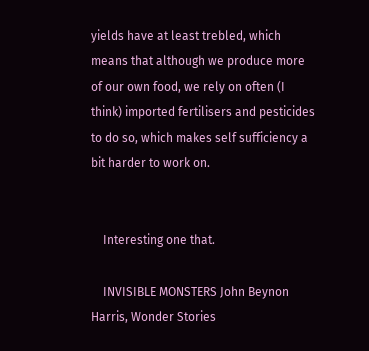yields have at least trebled, which means that although we produce more of our own food, we rely on often (I think) imported fertilisers and pesticides to do so, which makes self sufficiency a bit harder to work on.


    Interesting one that.

    INVISIBLE MONSTERS John Beynon Harris, Wonder Stories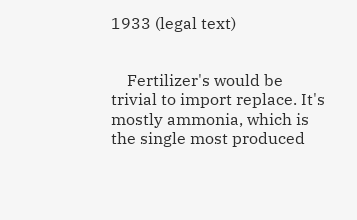1933 (legal text)


    Fertilizer's would be trivial to import replace. It's mostly ammonia, which is the single most produced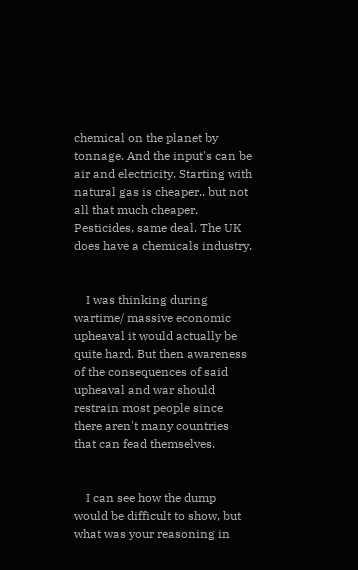chemical on the planet by tonnage. And the input's can be air and electricity. Starting with natural gas is cheaper.. but not all that much cheaper. Pesticides, same deal. The UK does have a chemicals industry.


    I was thinking during wartime/ massive economic upheaval it would actually be quite hard. But then awareness of the consequences of said upheaval and war should restrain most people since there aren't many countries that can fead themselves.


    I can see how the dump would be difficult to show, but what was your reasoning in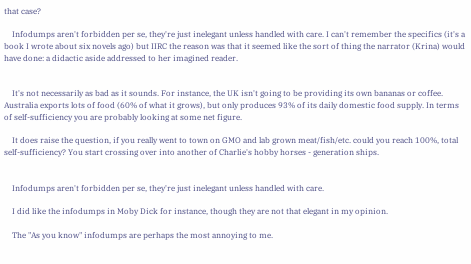that case?

    Infodumps aren't forbidden per se, they're just inelegant unless handled with care. I can't remember the specifics (it's a book I wrote about six novels ago) but IIRC the reason was that it seemed like the sort of thing the narrator (Krina) would have done: a didactic aside addressed to her imagined reader.


    It's not necessarily as bad as it sounds. For instance, the UK isn't going to be providing its own bananas or coffee. Australia exports lots of food (60% of what it grows), but only produces 93% of its daily domestic food supply. In terms of self-sufficiency you are probably looking at some net figure.

    It does raise the question, if you really went to town on GMO and lab grown meat/fish/etc. could you reach 100%, total self-sufficiency? You start crossing over into another of Charlie's hobby horses - generation ships.


    Infodumps aren't forbidden per se, they're just inelegant unless handled with care.

    I did like the infodumps in Moby Dick for instance, though they are not that elegant in my opinion.

    The "As you know" infodumps are perhaps the most annoying to me.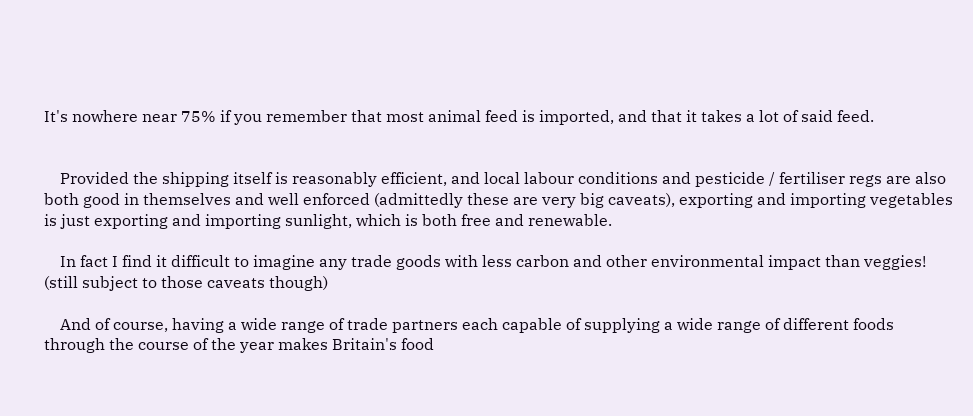It's nowhere near 75% if you remember that most animal feed is imported, and that it takes a lot of said feed.


    Provided the shipping itself is reasonably efficient, and local labour conditions and pesticide / fertiliser regs are also both good in themselves and well enforced (admittedly these are very big caveats), exporting and importing vegetables is just exporting and importing sunlight, which is both free and renewable.

    In fact I find it difficult to imagine any trade goods with less carbon and other environmental impact than veggies! (still subject to those caveats though)

    And of course, having a wide range of trade partners each capable of supplying a wide range of different foods through the course of the year makes Britain's food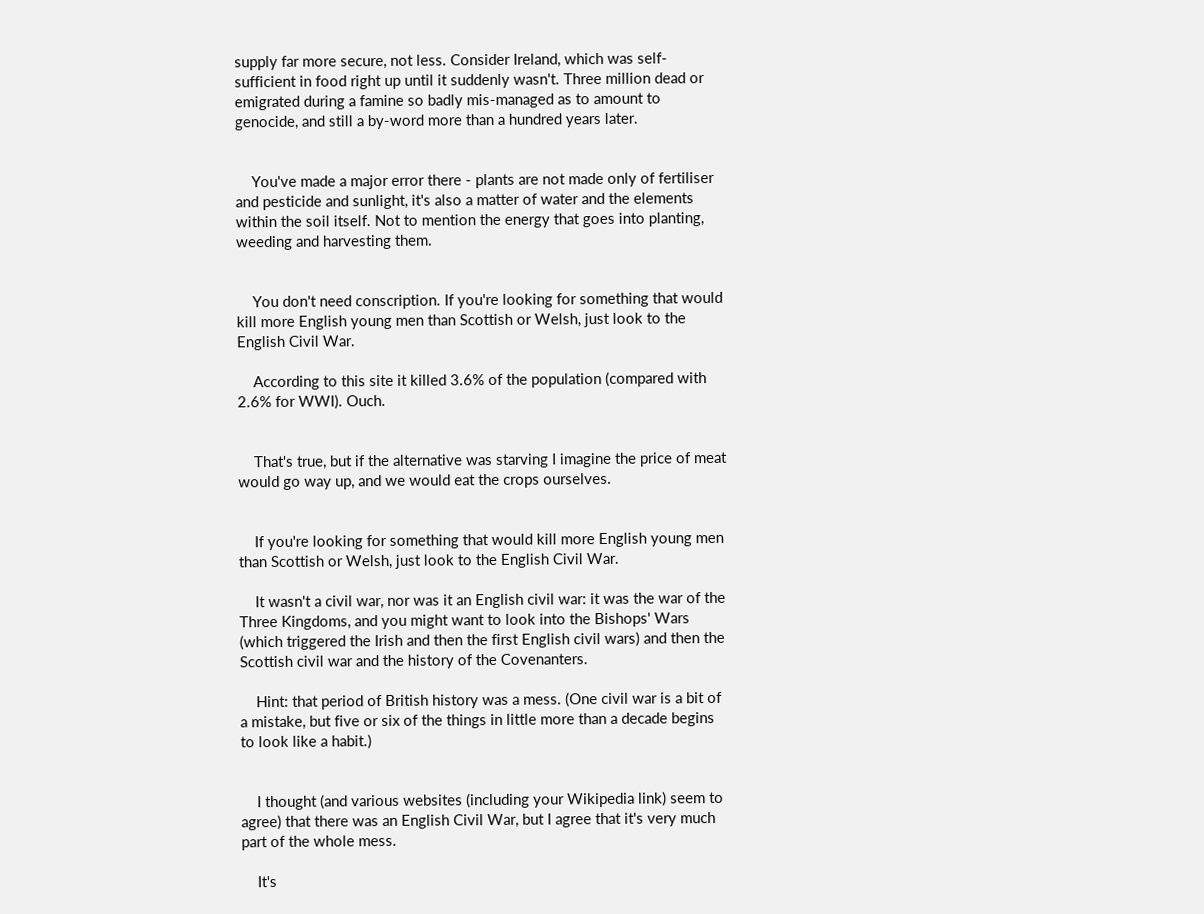supply far more secure, not less. Consider Ireland, which was self-sufficient in food right up until it suddenly wasn't. Three million dead or emigrated during a famine so badly mis-managed as to amount to genocide, and still a by-word more than a hundred years later.


    You've made a major error there - plants are not made only of fertiliser and pesticide and sunlight, it's also a matter of water and the elements within the soil itself. Not to mention the energy that goes into planting, weeding and harvesting them.


    You don't need conscription. If you're looking for something that would kill more English young men than Scottish or Welsh, just look to the English Civil War.

    According to this site it killed 3.6% of the population (compared with 2.6% for WWI). Ouch.


    That's true, but if the alternative was starving I imagine the price of meat would go way up, and we would eat the crops ourselves.


    If you're looking for something that would kill more English young men than Scottish or Welsh, just look to the English Civil War.

    It wasn't a civil war, nor was it an English civil war: it was the war of the Three Kingdoms, and you might want to look into the Bishops' Wars (which triggered the Irish and then the first English civil wars) and then the Scottish civil war and the history of the Covenanters.

    Hint: that period of British history was a mess. (One civil war is a bit of a mistake, but five or six of the things in little more than a decade begins to look like a habit.)


    I thought (and various websites (including your Wikipedia link) seem to agree) that there was an English Civil War, but I agree that it's very much part of the whole mess.

    It's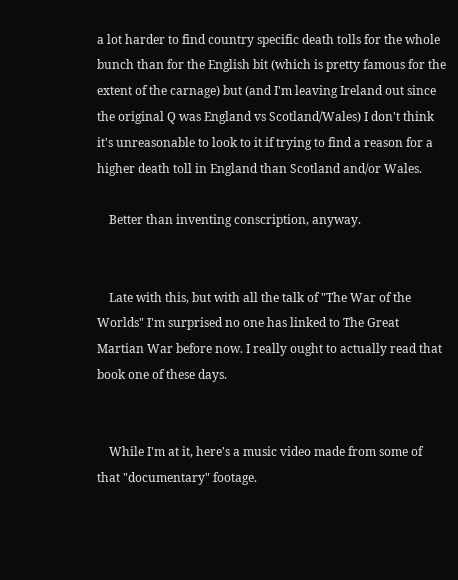a lot harder to find country specific death tolls for the whole bunch than for the English bit (which is pretty famous for the extent of the carnage) but (and I'm leaving Ireland out since the original Q was England vs Scotland/Wales) I don't think it's unreasonable to look to it if trying to find a reason for a higher death toll in England than Scotland and/or Wales.

    Better than inventing conscription, anyway.


    Late with this, but with all the talk of "The War of the Worlds" I'm surprised no one has linked to The Great Martian War before now. I really ought to actually read that book one of these days.


    While I'm at it, here's a music video made from some of that "documentary" footage.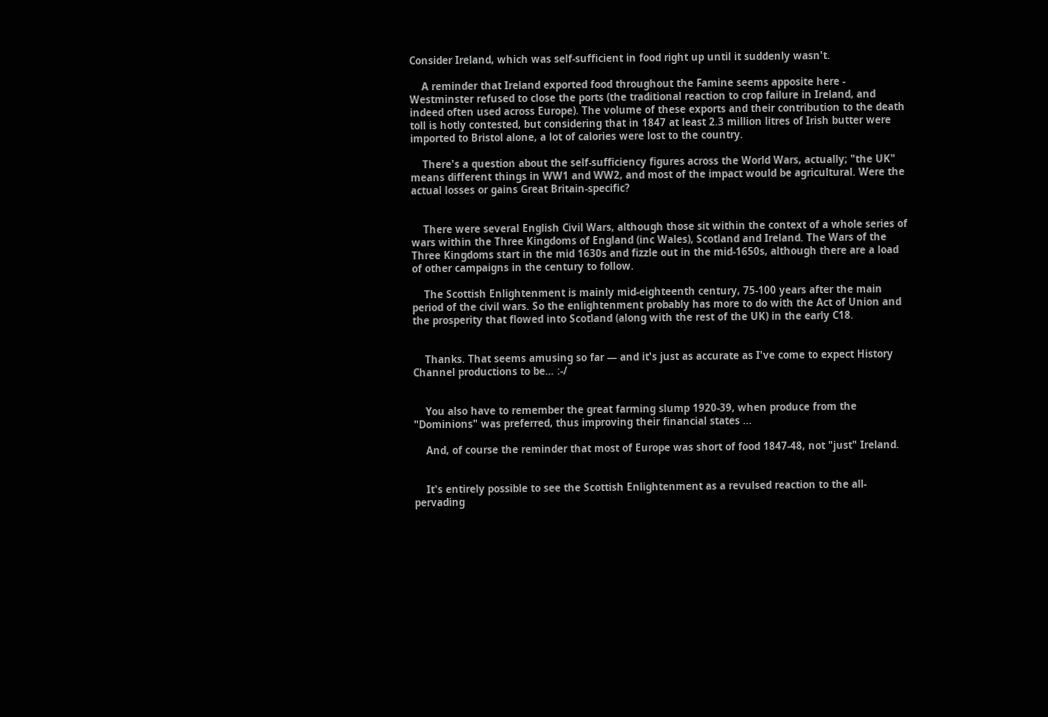Consider Ireland, which was self-sufficient in food right up until it suddenly wasn't.

    A reminder that Ireland exported food throughout the Famine seems apposite here - Westminster refused to close the ports (the traditional reaction to crop failure in Ireland, and indeed often used across Europe). The volume of these exports and their contribution to the death toll is hotly contested, but considering that in 1847 at least 2.3 million litres of Irish butter were imported to Bristol alone, a lot of calories were lost to the country.

    There's a question about the self-sufficiency figures across the World Wars, actually; "the UK" means different things in WW1 and WW2, and most of the impact would be agricultural. Were the actual losses or gains Great Britain-specific?


    There were several English Civil Wars, although those sit within the context of a whole series of wars within the Three Kingdoms of England (inc Wales), Scotland and Ireland. The Wars of the Three Kingdoms start in the mid 1630s and fizzle out in the mid-1650s, although there are a load of other campaigns in the century to follow.

    The Scottish Enlightenment is mainly mid-eighteenth century, 75-100 years after the main period of the civil wars. So the enlightenment probably has more to do with the Act of Union and the prosperity that flowed into Scotland (along with the rest of the UK) in the early C18.


    Thanks. That seems amusing so far — and it's just as accurate as I've come to expect History Channel productions to be… :-/


    You also have to remember the great farming slump 1920-39, when produce from the "Dominions" was preferred, thus improving their financial states ...

    And, of course the reminder that most of Europe was short of food 1847-48, not "just" Ireland.


    It's entirely possible to see the Scottish Enlightenment as a revulsed reaction to the all-pervading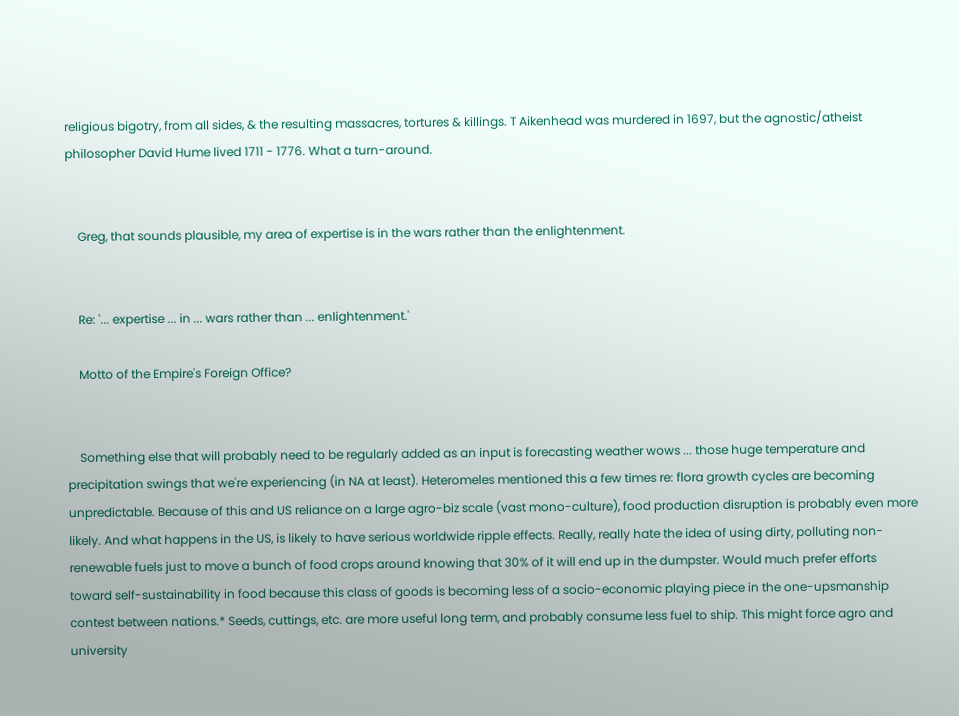religious bigotry, from all sides, & the resulting massacres, tortures & killings. T Aikenhead was murdered in 1697, but the agnostic/atheist philosopher David Hume lived 1711 - 1776. What a turn-around.


    Greg, that sounds plausible, my area of expertise is in the wars rather than the enlightenment.


    Re: '... expertise ... in ... wars rather than ... enlightenment.'

    Motto of the Empire's Foreign Office?


    Something else that will probably need to be regularly added as an input is forecasting weather wows ... those huge temperature and precipitation swings that we're experiencing (in NA at least). Heteromeles mentioned this a few times re: flora growth cycles are becoming unpredictable. Because of this and US reliance on a large agro-biz scale (vast mono-culture), food production disruption is probably even more likely. And what happens in the US, is likely to have serious worldwide ripple effects. Really, really hate the idea of using dirty, polluting non-renewable fuels just to move a bunch of food crops around knowing that 30% of it will end up in the dumpster. Would much prefer efforts toward self-sustainability in food because this class of goods is becoming less of a socio-economic playing piece in the one-upsmanship contest between nations.* Seeds, cuttings, etc. are more useful long term, and probably consume less fuel to ship. This might force agro and university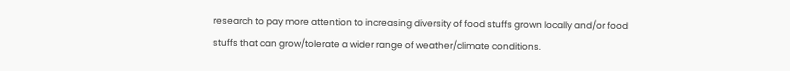research to pay more attention to increasing diversity of food stuffs grown locally and/or food stuffs that can grow/tolerate a wider range of weather/climate conditions.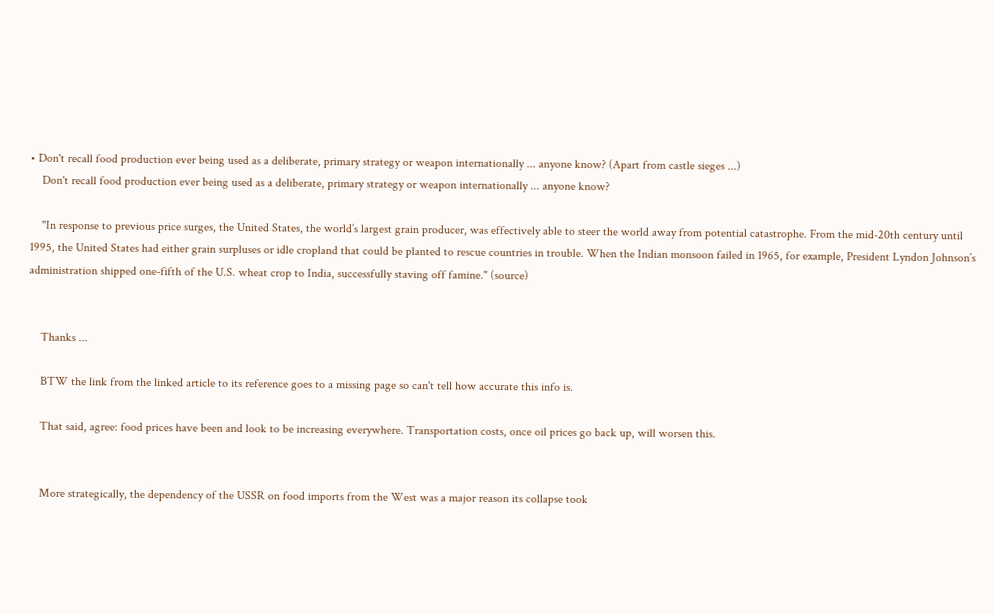• Don't recall food production ever being used as a deliberate, primary strategy or weapon internationally ... anyone know? (Apart from castle sieges ...)
    Don't recall food production ever being used as a deliberate, primary strategy or weapon internationally ... anyone know?

    "In response to previous price surges, the United States, the world’s largest grain producer, was effectively able to steer the world away from potential catastrophe. From the mid-20th century until 1995, the United States had either grain surpluses or idle cropland that could be planted to rescue countries in trouble. When the Indian monsoon failed in 1965, for example, President Lyndon Johnson’s administration shipped one-fifth of the U.S. wheat crop to India, successfully staving off famine." (source)


    Thanks ...

    BTW the link from the linked article to its reference goes to a missing page so can't tell how accurate this info is.

    That said, agree: food prices have been and look to be increasing everywhere. Transportation costs, once oil prices go back up, will worsen this.


    More strategically, the dependency of the USSR on food imports from the West was a major reason its collapse took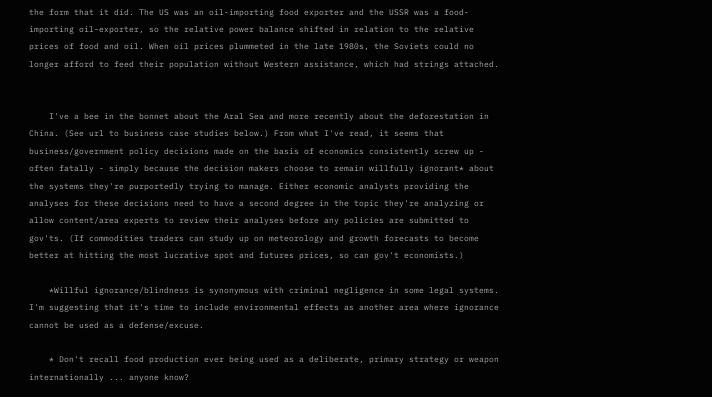the form that it did. The US was an oil-importing food exporter and the USSR was a food-importing oil-exporter, so the relative power balance shifted in relation to the relative prices of food and oil. When oil prices plummeted in the late 1980s, the Soviets could no longer afford to feed their population without Western assistance, which had strings attached.


    I've a bee in the bonnet about the Aral Sea and more recently about the deforestation in China. (See url to business case studies below.) From what I've read, it seems that business/government policy decisions made on the basis of economics consistently screw up - often fatally - simply because the decision makers choose to remain willfully ignorant* about the systems they're purportedly trying to manage. Either economic analysts providing the analyses for these decisions need to have a second degree in the topic they're analyzing or allow content/area experts to review their analyses before any policies are submitted to gov'ts. (If commodities traders can study up on meteorology and growth forecasts to become better at hitting the most lucrative spot and futures prices, so can gov't economists.)

    *Willful ignorance/blindness is synonymous with criminal negligence in some legal systems. I'm suggesting that it's time to include environmental effects as another area where ignorance cannot be used as a defense/excuse.

    * Don't recall food production ever being used as a deliberate, primary strategy or weapon internationally ... anyone know?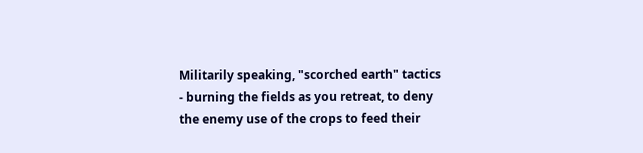Militarily speaking, "scorched earth" tactics - burning the fields as you retreat, to deny the enemy use of the crops to feed their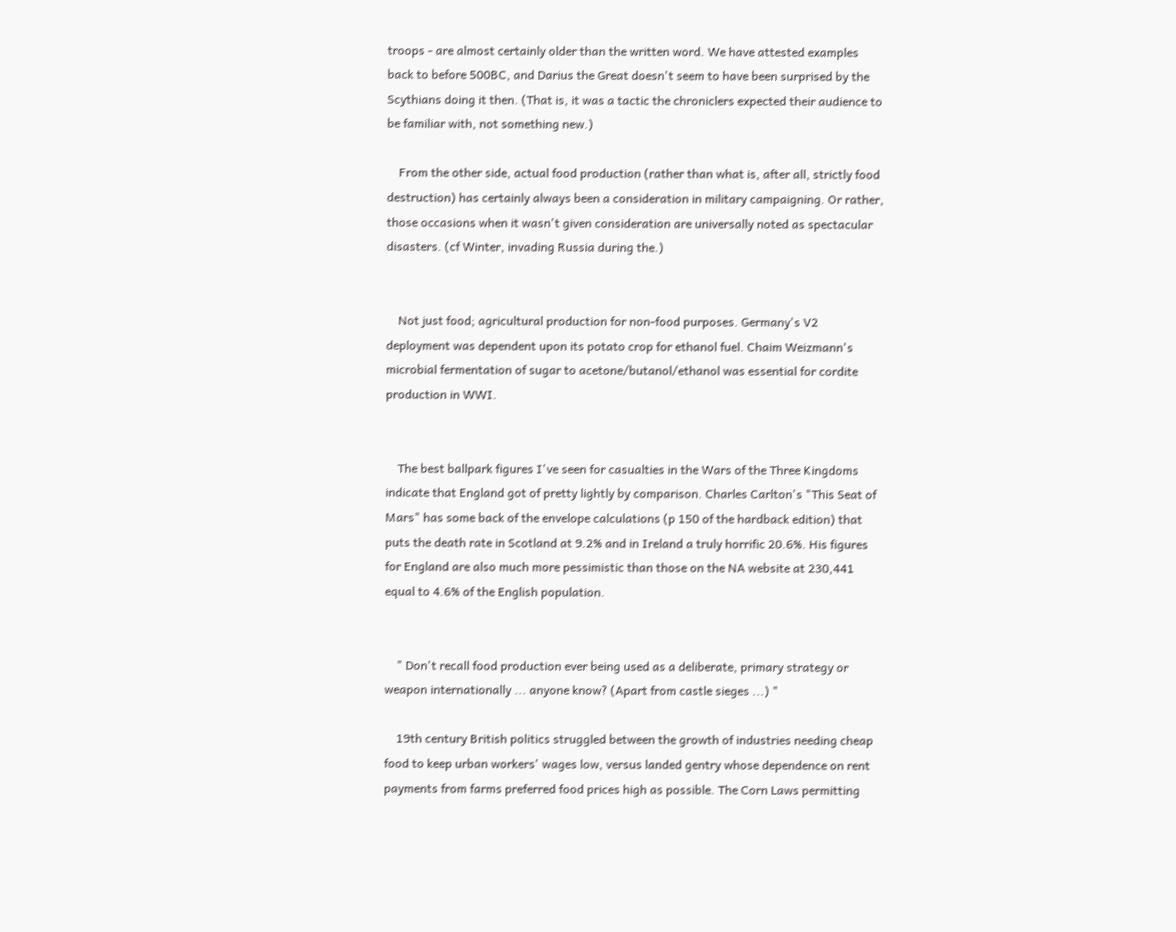troops - are almost certainly older than the written word. We have attested examples back to before 500BC, and Darius the Great doesn't seem to have been surprised by the Scythians doing it then. (That is, it was a tactic the chroniclers expected their audience to be familiar with, not something new.)

    From the other side, actual food production (rather than what is, after all, strictly food destruction) has certainly always been a consideration in military campaigning. Or rather, those occasions when it wasn't given consideration are universally noted as spectacular disasters. (cf Winter, invading Russia during the.)


    Not just food; agricultural production for non-food purposes. Germany's V2 deployment was dependent upon its potato crop for ethanol fuel. Chaim Weizmann's microbial fermentation of sugar to acetone/butanol/ethanol was essential for cordite production in WWI.


    The best ballpark figures I've seen for casualties in the Wars of the Three Kingdoms indicate that England got of pretty lightly by comparison. Charles Carlton's "This Seat of Mars" has some back of the envelope calculations (p 150 of the hardback edition) that puts the death rate in Scotland at 9.2% and in Ireland a truly horrific 20.6%. His figures for England are also much more pessimistic than those on the NA website at 230,441 equal to 4.6% of the English population.


    " Don't recall food production ever being used as a deliberate, primary strategy or weapon internationally ... anyone know? (Apart from castle sieges ...) "

    19th century British politics struggled between the growth of industries needing cheap food to keep urban workers' wages low, versus landed gentry whose dependence on rent payments from farms preferred food prices high as possible. The Corn Laws permitting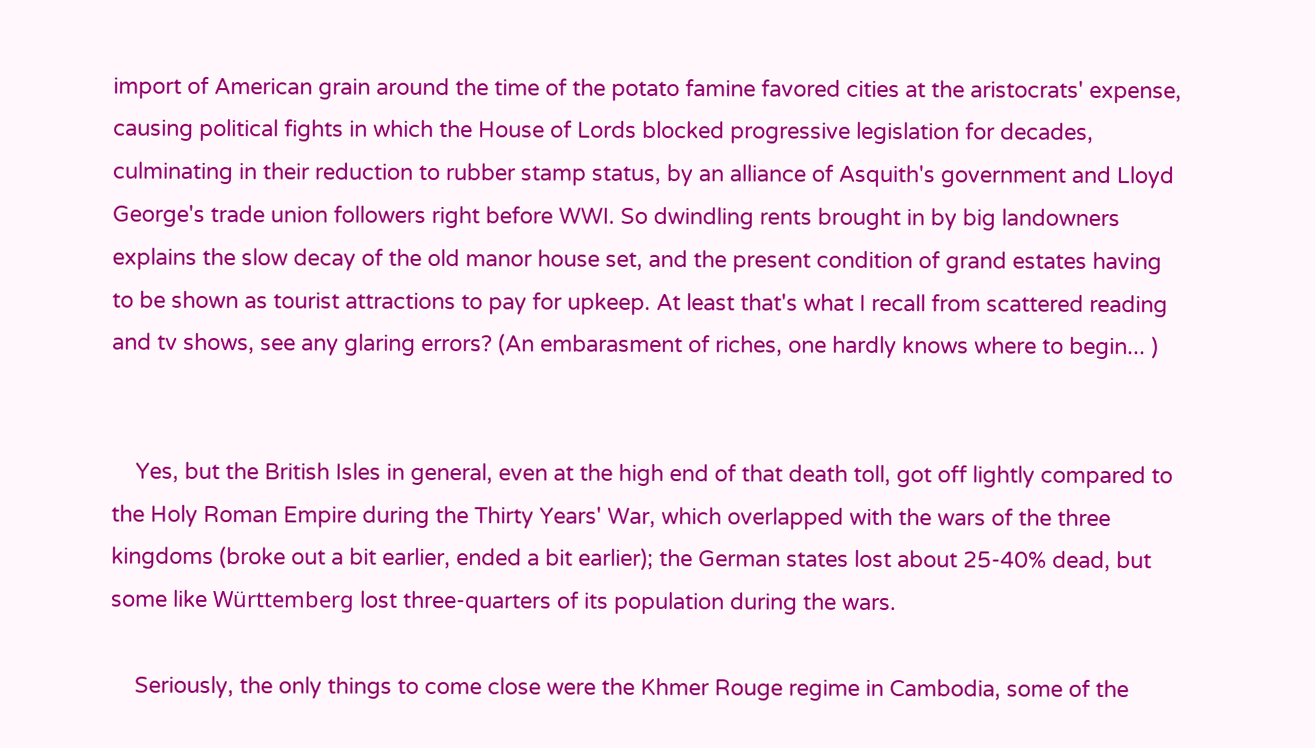import of American grain around the time of the potato famine favored cities at the aristocrats' expense, causing political fights in which the House of Lords blocked progressive legislation for decades, culminating in their reduction to rubber stamp status, by an alliance of Asquith's government and Lloyd George's trade union followers right before WWI. So dwindling rents brought in by big landowners explains the slow decay of the old manor house set, and the present condition of grand estates having to be shown as tourist attractions to pay for upkeep. At least that's what I recall from scattered reading and tv shows, see any glaring errors? (An embarasment of riches, one hardly knows where to begin... )


    Yes, but the British Isles in general, even at the high end of that death toll, got off lightly compared to the Holy Roman Empire during the Thirty Years' War, which overlapped with the wars of the three kingdoms (broke out a bit earlier, ended a bit earlier); the German states lost about 25-40% dead, but some like Württemberg lost three-quarters of its population during the wars.

    Seriously, the only things to come close were the Khmer Rouge regime in Cambodia, some of the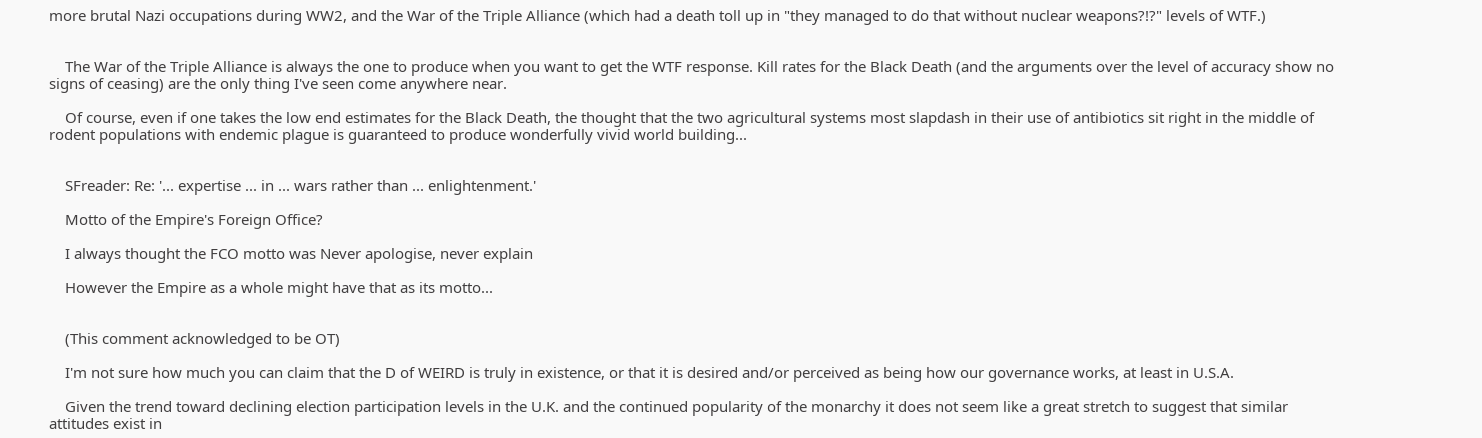more brutal Nazi occupations during WW2, and the War of the Triple Alliance (which had a death toll up in "they managed to do that without nuclear weapons?!?" levels of WTF.)


    The War of the Triple Alliance is always the one to produce when you want to get the WTF response. Kill rates for the Black Death (and the arguments over the level of accuracy show no signs of ceasing) are the only thing I've seen come anywhere near.

    Of course, even if one takes the low end estimates for the Black Death, the thought that the two agricultural systems most slapdash in their use of antibiotics sit right in the middle of rodent populations with endemic plague is guaranteed to produce wonderfully vivid world building...


    SFreader: Re: '... expertise ... in ... wars rather than ... enlightenment.'

    Motto of the Empire's Foreign Office?

    I always thought the FCO motto was Never apologise, never explain

    However the Empire as a whole might have that as its motto...


    (This comment acknowledged to be OT)

    I'm not sure how much you can claim that the D of WEIRD is truly in existence, or that it is desired and/or perceived as being how our governance works, at least in U.S.A.

    Given the trend toward declining election participation levels in the U.K. and the continued popularity of the monarchy it does not seem like a great stretch to suggest that similar attitudes exist in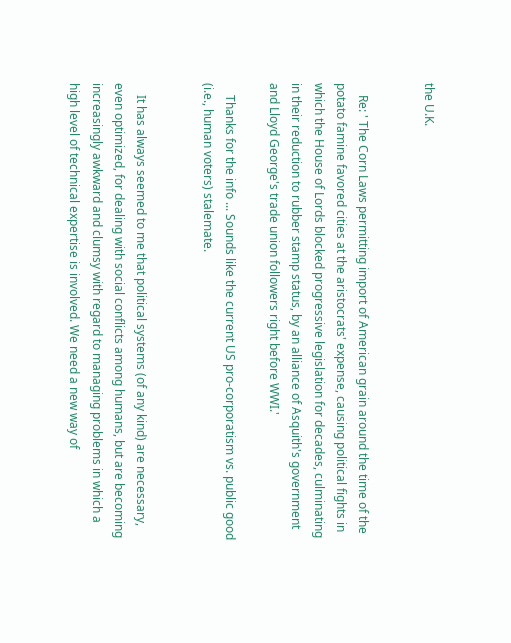the U.K.


    Re: ' The Corn Laws permitting import of American grain around the time of the potato famine favored cities at the aristocrats' expense, causing political fights in which the House of Lords blocked progressive legislation for decades, culminating in their reduction to rubber stamp status, by an alliance of Asquith's government and Lloyd George's trade union followers right before WWI.'

    Thanks for the info ... Sounds like the current US pro-corporatism vs. public good (i.e., human voters) stalemate.


    It has always seemed to me that political systems (of any kind) are necessary, even optimized, for dealing with social conflicts among humans, but are becoming increasingly awkward and clumsy with regard to managing problems in which a high level of technical expertise is involved. We need a new way of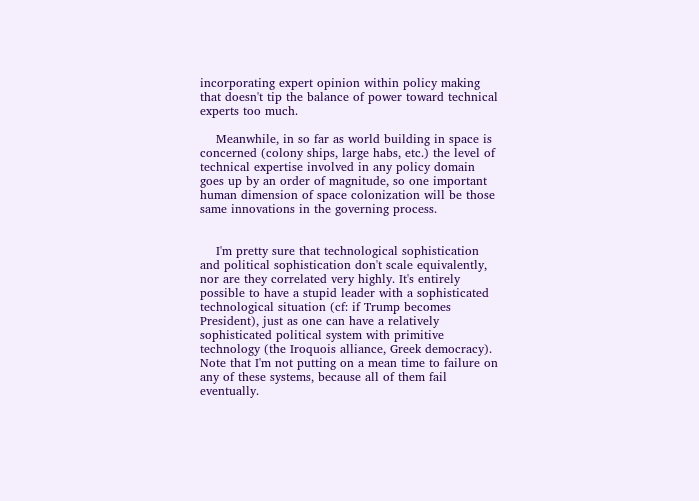incorporating expert opinion within policy making that doesn't tip the balance of power toward technical experts too much.

    Meanwhile, in so far as world building in space is concerned (colony ships, large habs, etc.) the level of technical expertise involved in any policy domain goes up by an order of magnitude, so one important human dimension of space colonization will be those same innovations in the governing process.


    I'm pretty sure that technological sophistication and political sophistication don't scale equivalently, nor are they correlated very highly. It's entirely possible to have a stupid leader with a sophisticated technological situation (cf: if Trump becomes President), just as one can have a relatively sophisticated political system with primitive technology (the Iroquois alliance, Greek democracy). Note that I'm not putting on a mean time to failure on any of these systems, because all of them fail eventually.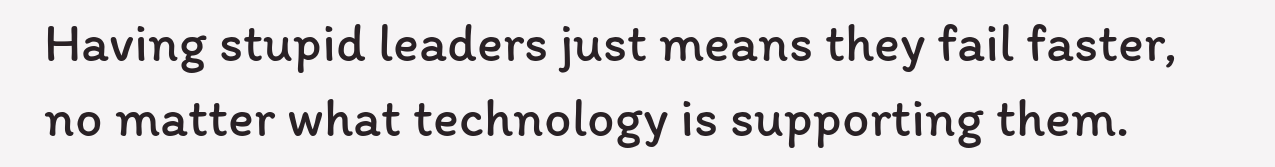Having stupid leaders just means they fail faster, no matter what technology is supporting them.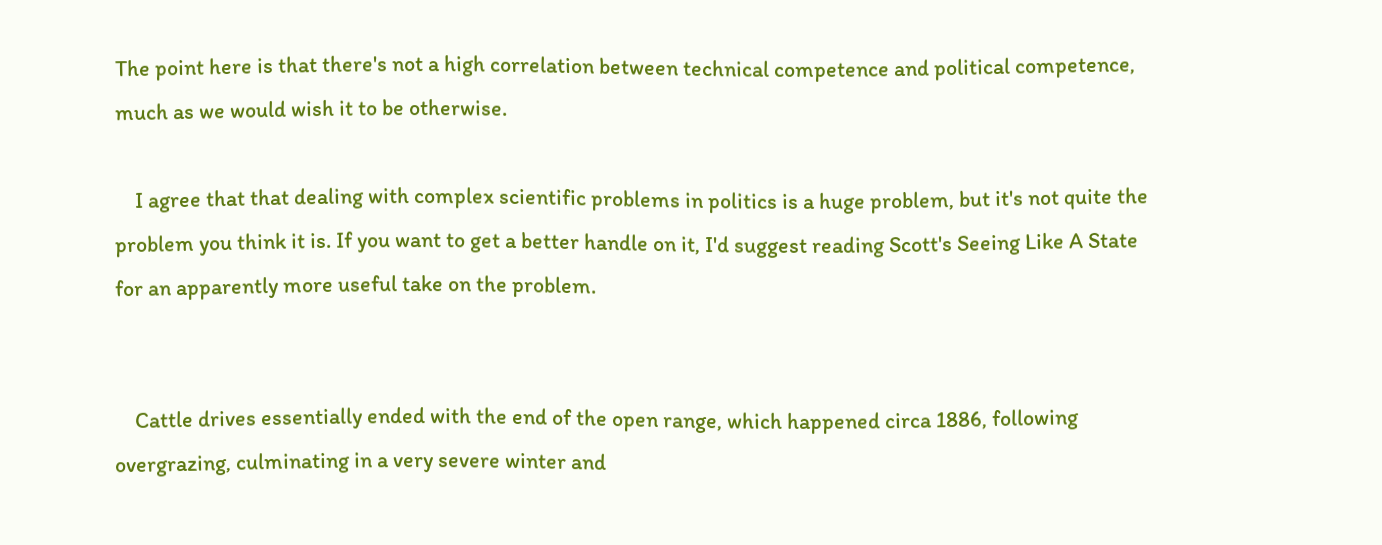The point here is that there's not a high correlation between technical competence and political competence, much as we would wish it to be otherwise.

    I agree that that dealing with complex scientific problems in politics is a huge problem, but it's not quite the problem you think it is. If you want to get a better handle on it, I'd suggest reading Scott's Seeing Like A State for an apparently more useful take on the problem.


    Cattle drives essentially ended with the end of the open range, which happened circa 1886, following overgrazing, culminating in a very severe winter and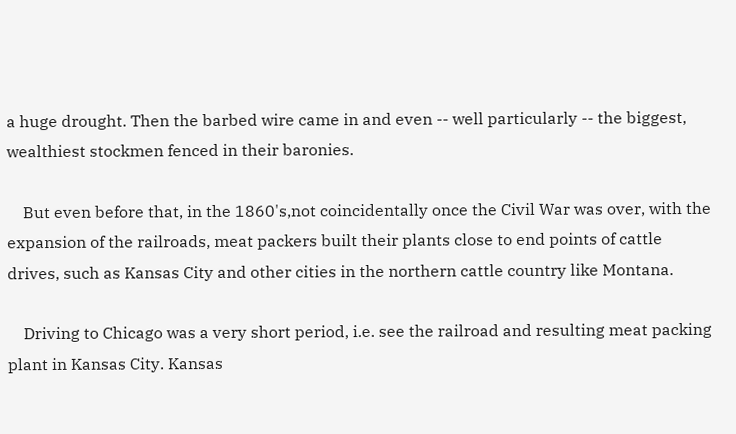a huge drought. Then the barbed wire came in and even -- well particularly -- the biggest, wealthiest stockmen fenced in their baronies.

    But even before that, in the 1860's,not coincidentally once the Civil War was over, with the expansion of the railroads, meat packers built their plants close to end points of cattle drives, such as Kansas City and other cities in the northern cattle country like Montana.

    Driving to Chicago was a very short period, i.e. see the railroad and resulting meat packing plant in Kansas City. Kansas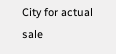City for actual sale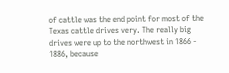of cattle was the end point for most of the Texas cattle drives very. The really big drives were up to the northwest in 1866 - 1886, because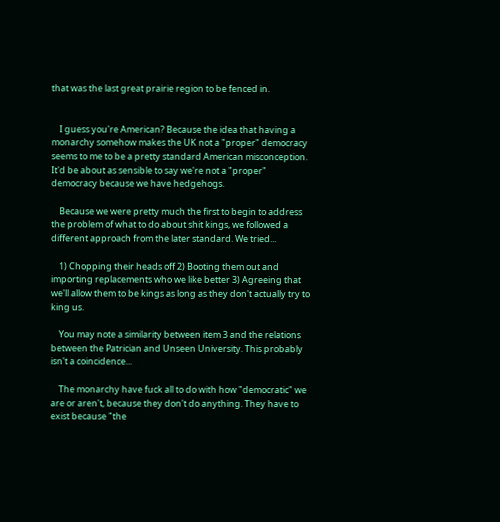that was the last great prairie region to be fenced in.


    I guess you're American? Because the idea that having a monarchy somehow makes the UK not a "proper" democracy seems to me to be a pretty standard American misconception. It'd be about as sensible to say we're not a "proper" democracy because we have hedgehogs.

    Because we were pretty much the first to begin to address the problem of what to do about shit kings, we followed a different approach from the later standard. We tried...

    1) Chopping their heads off 2) Booting them out and importing replacements who we like better 3) Agreeing that we'll allow them to be kings as long as they don't actually try to king us.

    You may note a similarity between item 3 and the relations between the Patrician and Unseen University. This probably isn't a coincidence...

    The monarchy have fuck all to do with how "democratic" we are or aren't, because they don't do anything. They have to exist because "the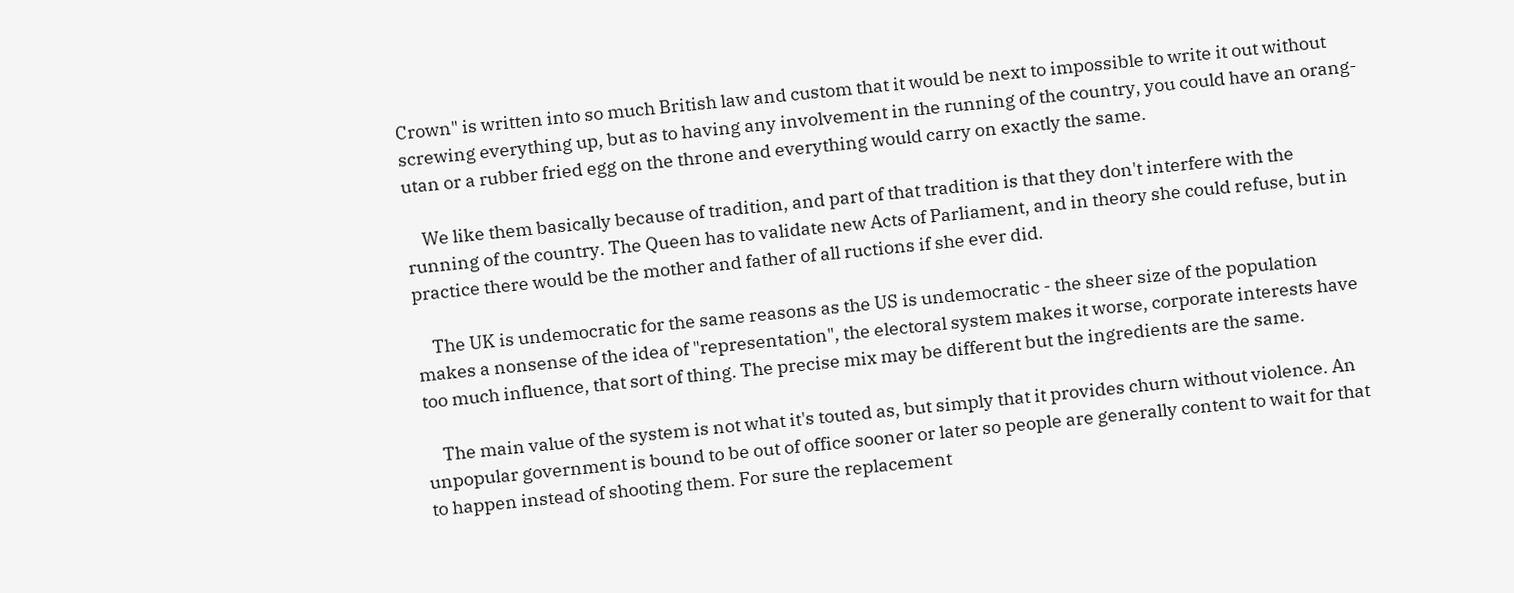Crown" is written into so much British law and custom that it would be next to impossible to write it out without screwing everything up, but as to having any involvement in the running of the country, you could have an orang-utan or a rubber fried egg on the throne and everything would carry on exactly the same.

    We like them basically because of tradition, and part of that tradition is that they don't interfere with the running of the country. The Queen has to validate new Acts of Parliament, and in theory she could refuse, but in practice there would be the mother and father of all ructions if she ever did.

    The UK is undemocratic for the same reasons as the US is undemocratic - the sheer size of the population makes a nonsense of the idea of "representation", the electoral system makes it worse, corporate interests have too much influence, that sort of thing. The precise mix may be different but the ingredients are the same.

    The main value of the system is not what it's touted as, but simply that it provides churn without violence. An unpopular government is bound to be out of office sooner or later so people are generally content to wait for that to happen instead of shooting them. For sure the replacement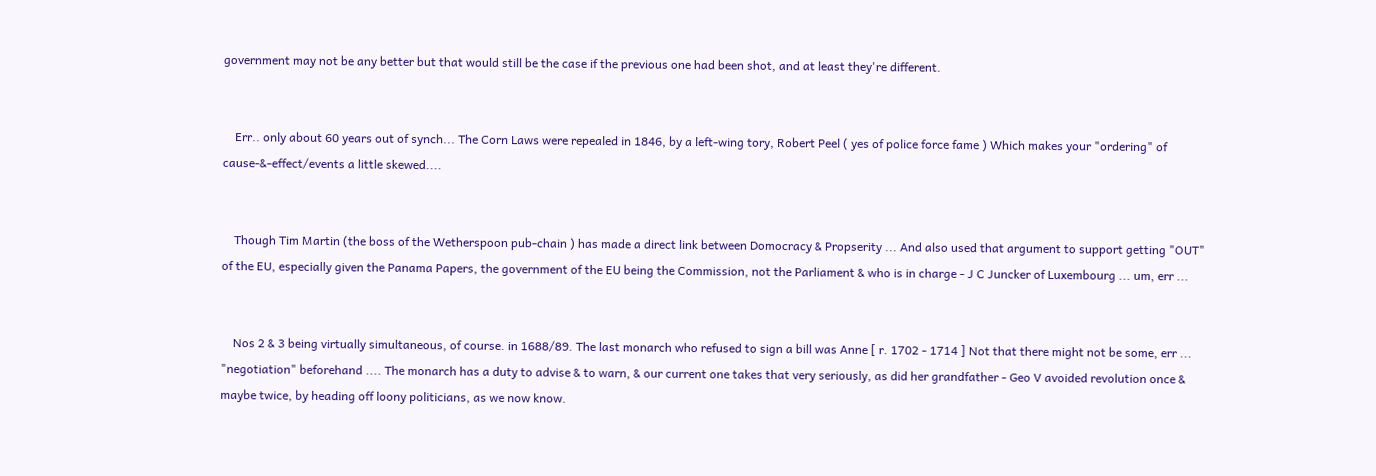government may not be any better but that would still be the case if the previous one had been shot, and at least they're different.


    Err.. only about 60 years out of synch... The Corn Laws were repealed in 1846, by a left-wing tory, Robert Peel ( yes of police force fame ) Which makes your "ordering" of cause-&-effect/events a little skewed....


    Though Tim Martin (the boss of the Wetherspoon pub-chain ) has made a direct link between Domocracy & Propserity ... And also used that argument to support getting "OUT" of the EU, especially given the Panama Papers, the government of the EU being the Commission, not the Parliament & who is in charge - J C Juncker of Luxembourg ... um, err ...


    Nos 2 & 3 being virtually simultaneous, of course. in 1688/89. The last monarch who refused to sign a bill was Anne [ r. 1702 - 1714 ] Not that there might not be some, err ... "negotiation" beforehand .... The monarch has a duty to advise & to warn, & our current one takes that very seriously, as did her grandfather - Geo V avoided revolution once & maybe twice, by heading off loony politicians, as we now know.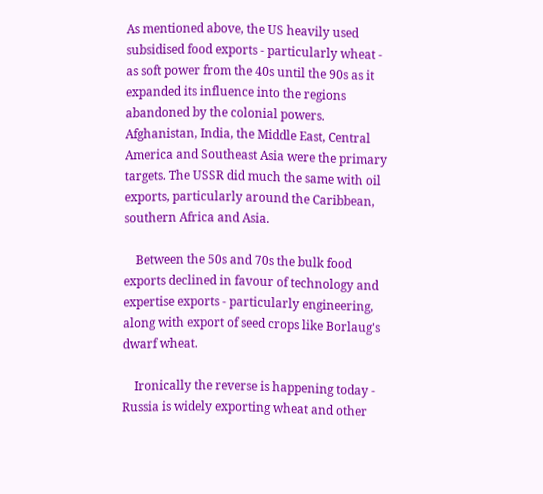As mentioned above, the US heavily used subsidised food exports - particularly wheat - as soft power from the 40s until the 90s as it expanded its influence into the regions abandoned by the colonial powers. Afghanistan, India, the Middle East, Central America and Southeast Asia were the primary targets. The USSR did much the same with oil exports, particularly around the Caribbean, southern Africa and Asia.

    Between the 50s and 70s the bulk food exports declined in favour of technology and expertise exports - particularly engineering, along with export of seed crops like Borlaug's dwarf wheat.

    Ironically the reverse is happening today - Russia is widely exporting wheat and other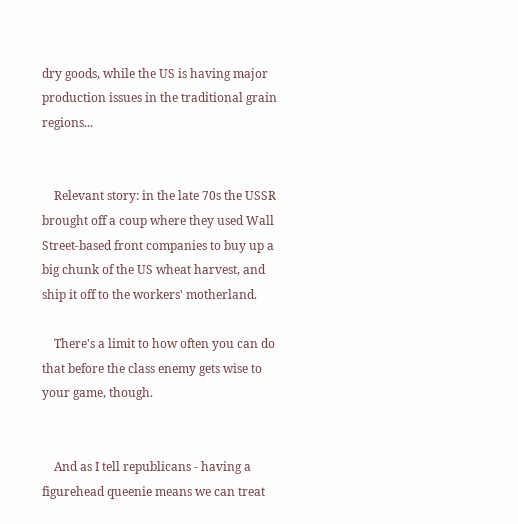dry goods, while the US is having major production issues in the traditional grain regions...


    Relevant story: in the late 70s the USSR brought off a coup where they used Wall Street-based front companies to buy up a big chunk of the US wheat harvest, and ship it off to the workers' motherland.

    There's a limit to how often you can do that before the class enemy gets wise to your game, though.


    And as I tell republicans - having a figurehead queenie means we can treat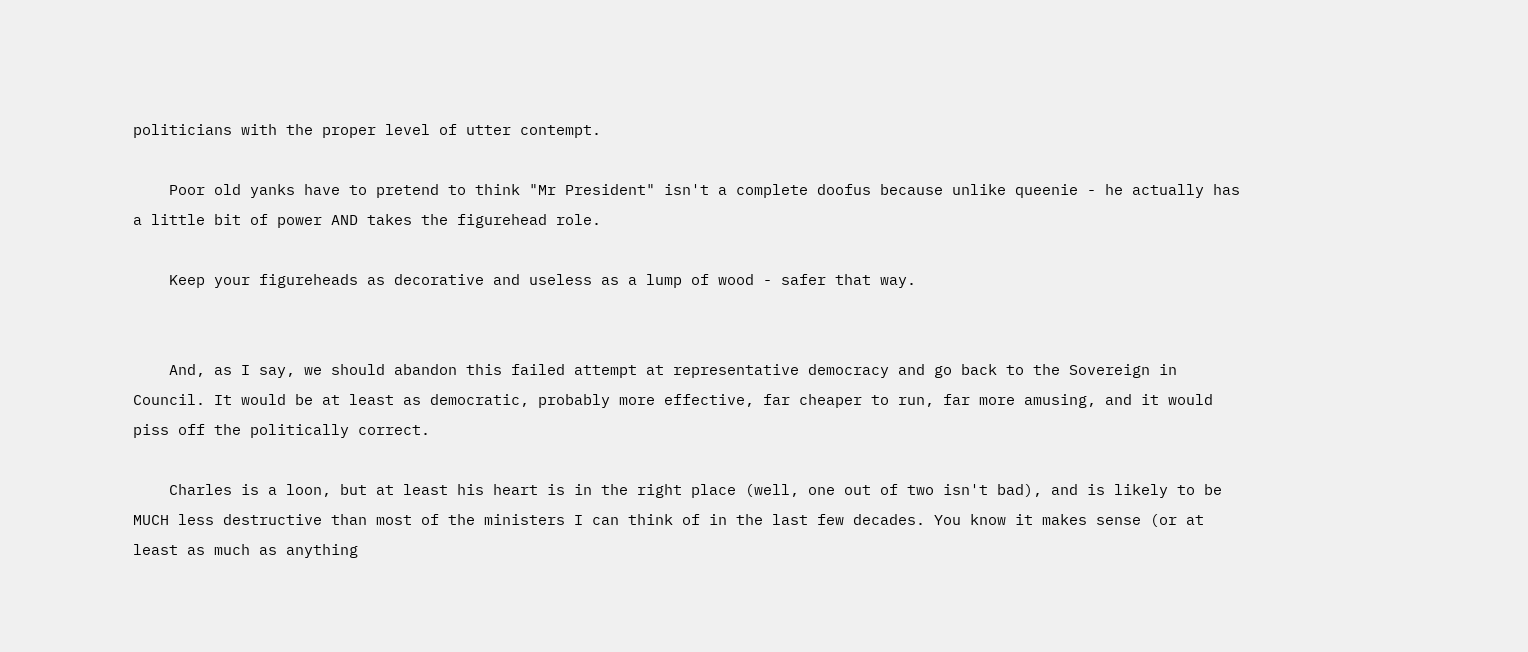politicians with the proper level of utter contempt.

    Poor old yanks have to pretend to think "Mr President" isn't a complete doofus because unlike queenie - he actually has a little bit of power AND takes the figurehead role.

    Keep your figureheads as decorative and useless as a lump of wood - safer that way.


    And, as I say, we should abandon this failed attempt at representative democracy and go back to the Sovereign in Council. It would be at least as democratic, probably more effective, far cheaper to run, far more amusing, and it would piss off the politically correct.

    Charles is a loon, but at least his heart is in the right place (well, one out of two isn't bad), and is likely to be MUCH less destructive than most of the ministers I can think of in the last few decades. You know it makes sense (or at least as much as anything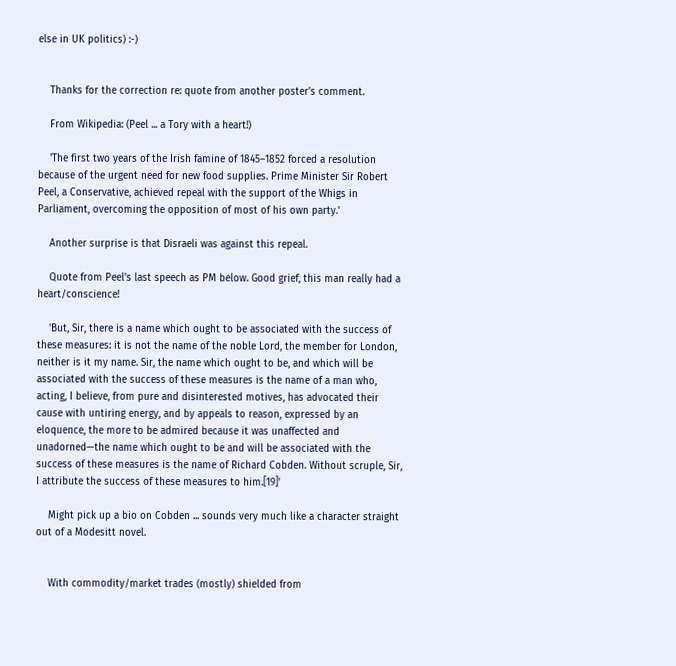else in UK politics) :-)


    Thanks for the correction re: quote from another poster's comment.

    From Wikipedia: (Peel ... a Tory with a heart!)

    'The first two years of the Irish famine of 1845–1852 forced a resolution because of the urgent need for new food supplies. Prime Minister Sir Robert Peel, a Conservative, achieved repeal with the support of the Whigs in Parliament, overcoming the opposition of most of his own party.'

    Another surprise is that Disraeli was against this repeal.

    Quote from Peel's last speech as PM below. Good grief, this man really had a heart/conscience!

    'But, Sir, there is a name which ought to be associated with the success of these measures: it is not the name of the noble Lord, the member for London, neither is it my name. Sir, the name which ought to be, and which will be associated with the success of these measures is the name of a man who, acting, I believe, from pure and disinterested motives, has advocated their cause with untiring energy, and by appeals to reason, expressed by an eloquence, the more to be admired because it was unaffected and unadorned—the name which ought to be and will be associated with the success of these measures is the name of Richard Cobden. Without scruple, Sir, I attribute the success of these measures to him.[19]'

    Might pick up a bio on Cobden ... sounds very much like a character straight out of a Modesitt novel.


    With commodity/market trades (mostly) shielded from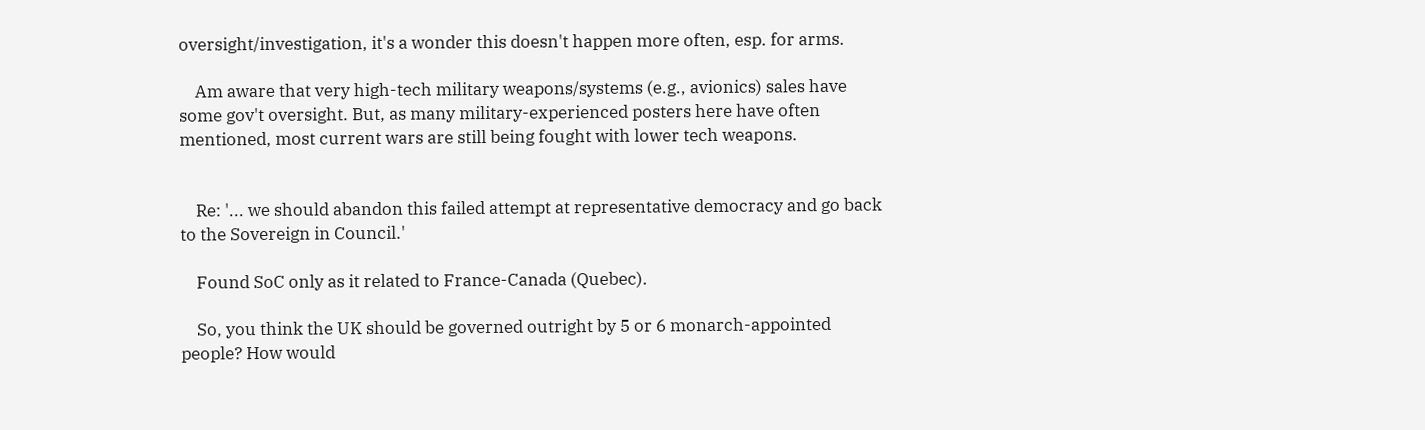oversight/investigation, it's a wonder this doesn't happen more often, esp. for arms.

    Am aware that very high-tech military weapons/systems (e.g., avionics) sales have some gov't oversight. But, as many military-experienced posters here have often mentioned, most current wars are still being fought with lower tech weapons.


    Re: '... we should abandon this failed attempt at representative democracy and go back to the Sovereign in Council.'

    Found SoC only as it related to France-Canada (Quebec).

    So, you think the UK should be governed outright by 5 or 6 monarch-appointed people? How would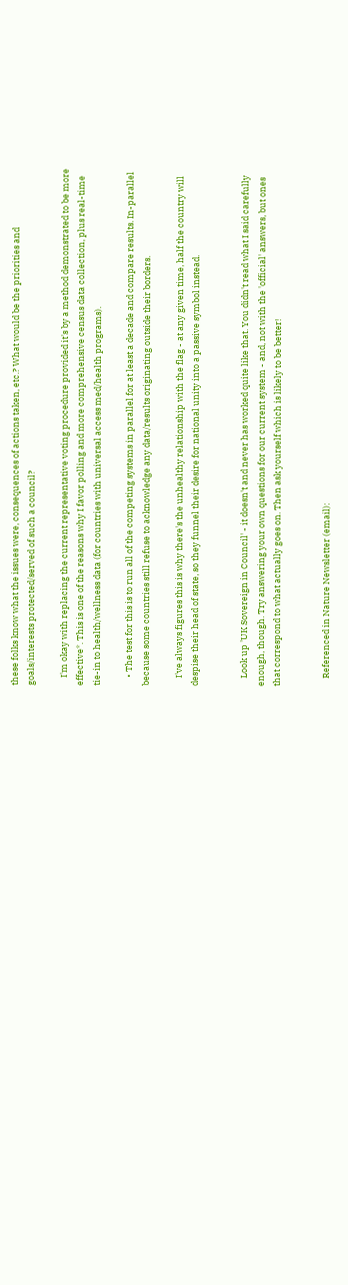these folks know what the issues were, consequences of actions taken, etc.? What would be the priorities and goals/interests protected/served of such a council?

    I'm okay with replacing the current representative voting procedure provided it's by a method demonstrated to be more effective*. This is one of the reasons why I favor polling and more comprehensive census data collection, plus real-time tie-in to health/wellness data (for countries with universal access med/health programs).

    • The test for this is to run all of the competing systems in parallel for at least a decade and compare results. In-parallel because some countries still refuse to acknowledge any data/results originating outside their borders.

    I've always figures this is why there's the unhealthy relationship with the flag - at any given time, half the country will despise their head of state, so they funnel their desire for national unity into a passive symbol instead.


    Look up 'UK Sovereign in Council' - it doesn't and never has worked quite like that. You didn't read what I said carefully enough, though. Try answering your own questions for our current system - and, not with the 'official' answers, but ones that correspond to what actually goes on. Then ask yourself which is likely to be better!


    Referenced in Nature Newsletter (email):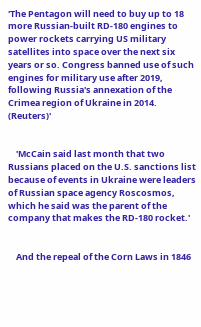'The Pentagon will need to buy up to 18 more Russian-built RD-180 engines to power rockets carrying US military satellites into space over the next six years or so. Congress banned use of such engines for military use after 2019, following Russia's annexation of the Crimea region of Ukraine in 2014. (Reuters)'


    'McCain said last month that two Russians placed on the U.S. sanctions list because of events in Ukraine were leaders of Russian space agency Roscosmos, which he said was the parent of the company that makes the RD-180 rocket.'


    And the repeal of the Corn Laws in 1846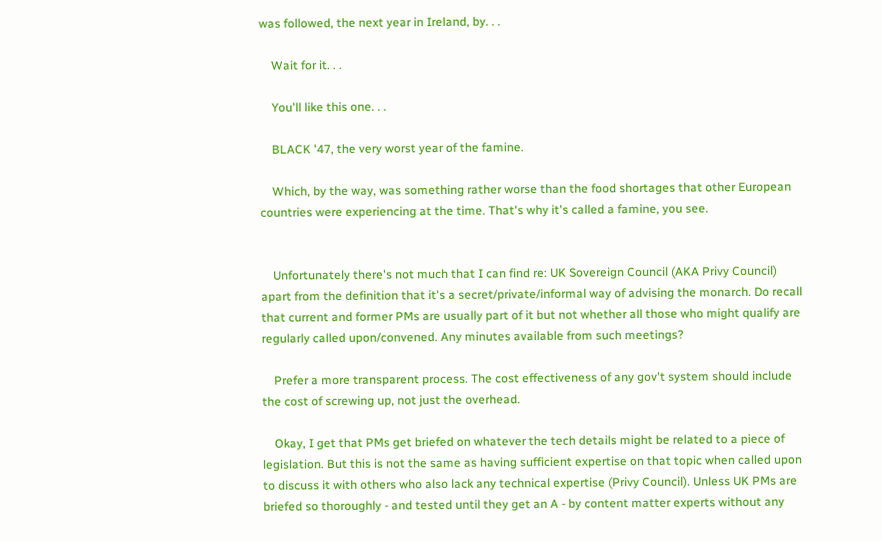was followed, the next year in Ireland, by. . .

    Wait for it. . .

    You'll like this one. . .

    BLACK '47, the very worst year of the famine.

    Which, by the way, was something rather worse than the food shortages that other European countries were experiencing at the time. That's why it's called a famine, you see.


    Unfortunately there's not much that I can find re: UK Sovereign Council (AKA Privy Council) apart from the definition that it's a secret/private/informal way of advising the monarch. Do recall that current and former PMs are usually part of it but not whether all those who might qualify are regularly called upon/convened. Any minutes available from such meetings?

    Prefer a more transparent process. The cost effectiveness of any gov't system should include the cost of screwing up, not just the overhead.

    Okay, I get that PMs get briefed on whatever the tech details might be related to a piece of legislation. But this is not the same as having sufficient expertise on that topic when called upon to discuss it with others who also lack any technical expertise (Privy Council). Unless UK PMs are briefed so thoroughly - and tested until they get an A - by content matter experts without any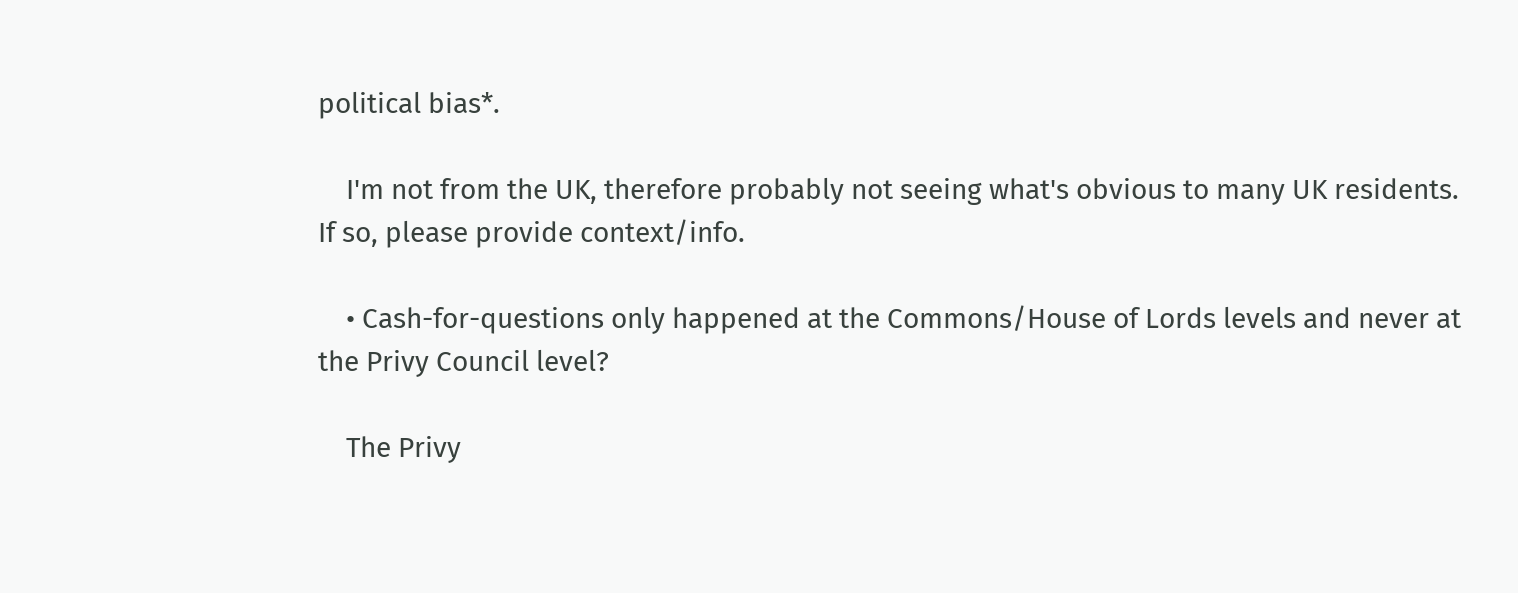political bias*.

    I'm not from the UK, therefore probably not seeing what's obvious to many UK residents. If so, please provide context/info.

    • Cash-for-questions only happened at the Commons/House of Lords levels and never at the Privy Council level?

    The Privy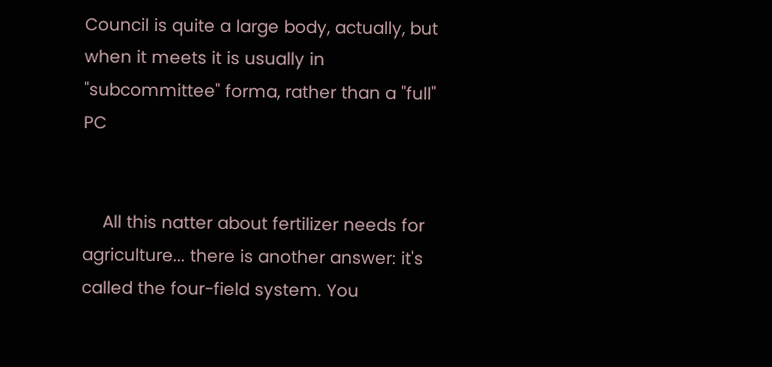Council is quite a large body, actually, but when it meets it is usually in "subcommittee" forma, rather than a "full" PC


    All this natter about fertilizer needs for agriculture... there is another answer: it's called the four-field system. You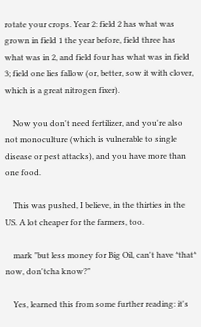rotate your crops. Year 2: field 2 has what was grown in field 1 the year before, field three has what was in 2, and field four has what was in field 3; field one lies fallow (or, better, sow it with clover, which is a great nitrogen fixer).

    Now you don't need fertilizer, and you're also not monoculture (which is vulnerable to single disease or pest attacks), and you have more than one food.

    This was pushed, I believe, in the thirties in the US. A lot cheaper for the farmers, too.

    mark "but less money for Big Oil, can't have *that* now, don'tcha know?"

    Yes, learned this from some further reading: it's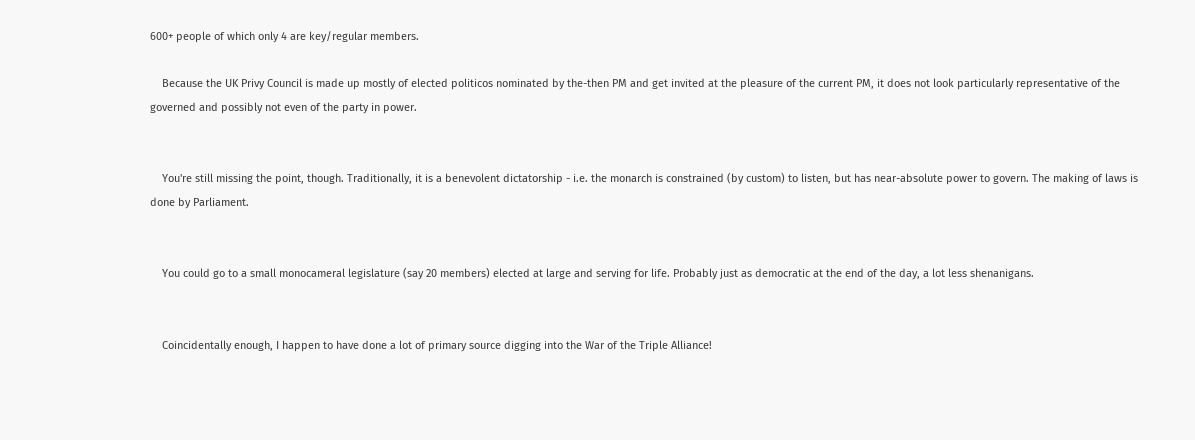600+ people of which only 4 are key/regular members.

    Because the UK Privy Council is made up mostly of elected politicos nominated by the-then PM and get invited at the pleasure of the current PM, it does not look particularly representative of the governed and possibly not even of the party in power.


    You're still missing the point, though. Traditionally, it is a benevolent dictatorship - i.e. the monarch is constrained (by custom) to listen, but has near-absolute power to govern. The making of laws is done by Parliament.


    You could go to a small monocameral legislature (say 20 members) elected at large and serving for life. Probably just as democratic at the end of the day, a lot less shenanigans.


    Coincidentally enough, I happen to have done a lot of primary source digging into the War of the Triple Alliance!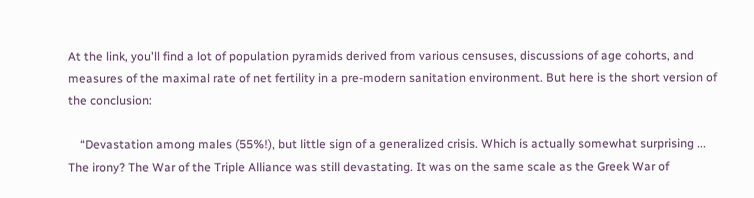At the link, you'll find a lot of population pyramids derived from various censuses, discussions of age cohorts, and measures of the maximal rate of net fertility in a pre-modern sanitation environment. But here is the short version of the conclusion:

    “Devastation among males (55%!), but little sign of a generalized crisis. Which is actually somewhat surprising ... The irony? The War of the Triple Alliance was still devastating. It was on the same scale as the Greek War of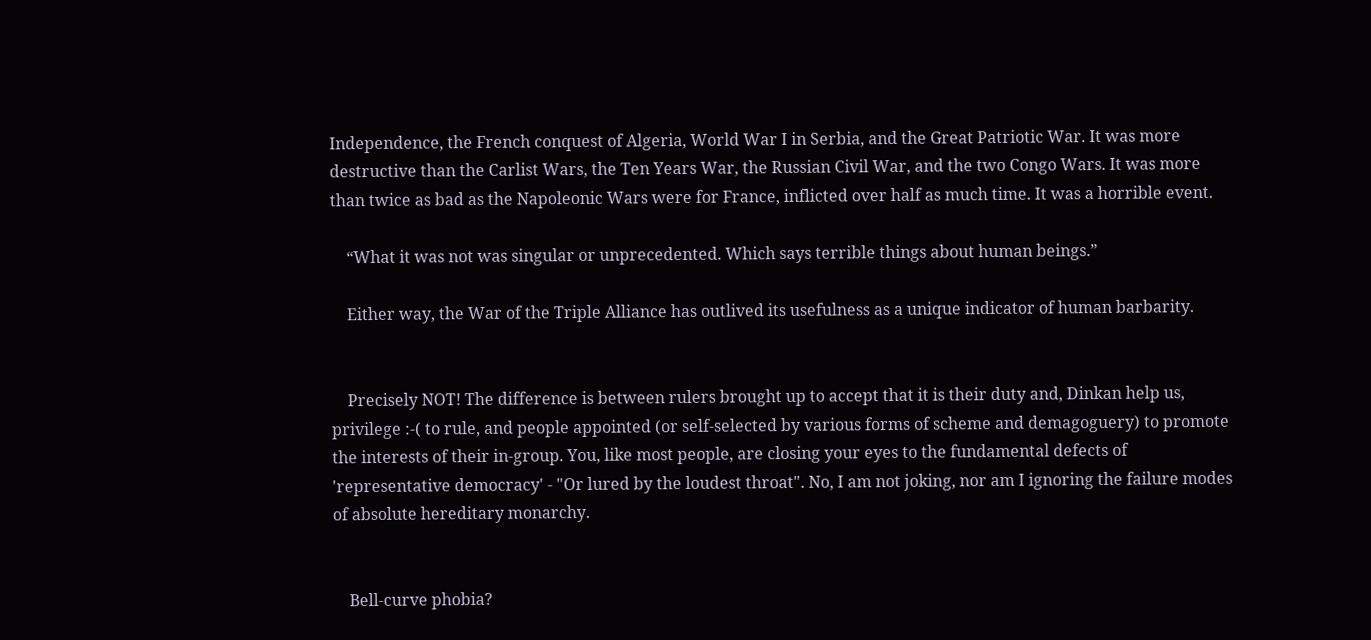Independence, the French conquest of Algeria, World War I in Serbia, and the Great Patriotic War. It was more destructive than the Carlist Wars, the Ten Years War, the Russian Civil War, and the two Congo Wars. It was more than twice as bad as the Napoleonic Wars were for France, inflicted over half as much time. It was a horrible event.

    “What it was not was singular or unprecedented. Which says terrible things about human beings.”

    Either way, the War of the Triple Alliance has outlived its usefulness as a unique indicator of human barbarity.


    Precisely NOT! The difference is between rulers brought up to accept that it is their duty and, Dinkan help us, privilege :-( to rule, and people appointed (or self-selected by various forms of scheme and demagoguery) to promote the interests of their in-group. You, like most people, are closing your eyes to the fundamental defects of 'representative democracy' - "Or lured by the loudest throat". No, I am not joking, nor am I ignoring the failure modes of absolute hereditary monarchy.


    Bell-curve phobia?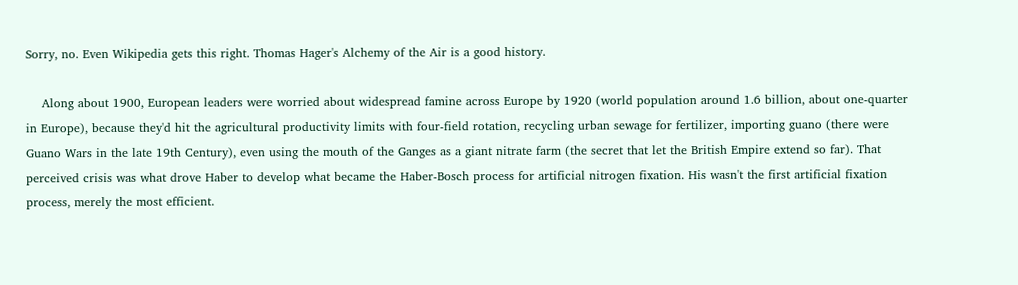Sorry, no. Even Wikipedia gets this right. Thomas Hager's Alchemy of the Air is a good history.

    Along about 1900, European leaders were worried about widespread famine across Europe by 1920 (world population around 1.6 billion, about one-quarter in Europe), because they'd hit the agricultural productivity limits with four-field rotation, recycling urban sewage for fertilizer, importing guano (there were Guano Wars in the late 19th Century), even using the mouth of the Ganges as a giant nitrate farm (the secret that let the British Empire extend so far). That perceived crisis was what drove Haber to develop what became the Haber-Bosch process for artificial nitrogen fixation. His wasn't the first artificial fixation process, merely the most efficient.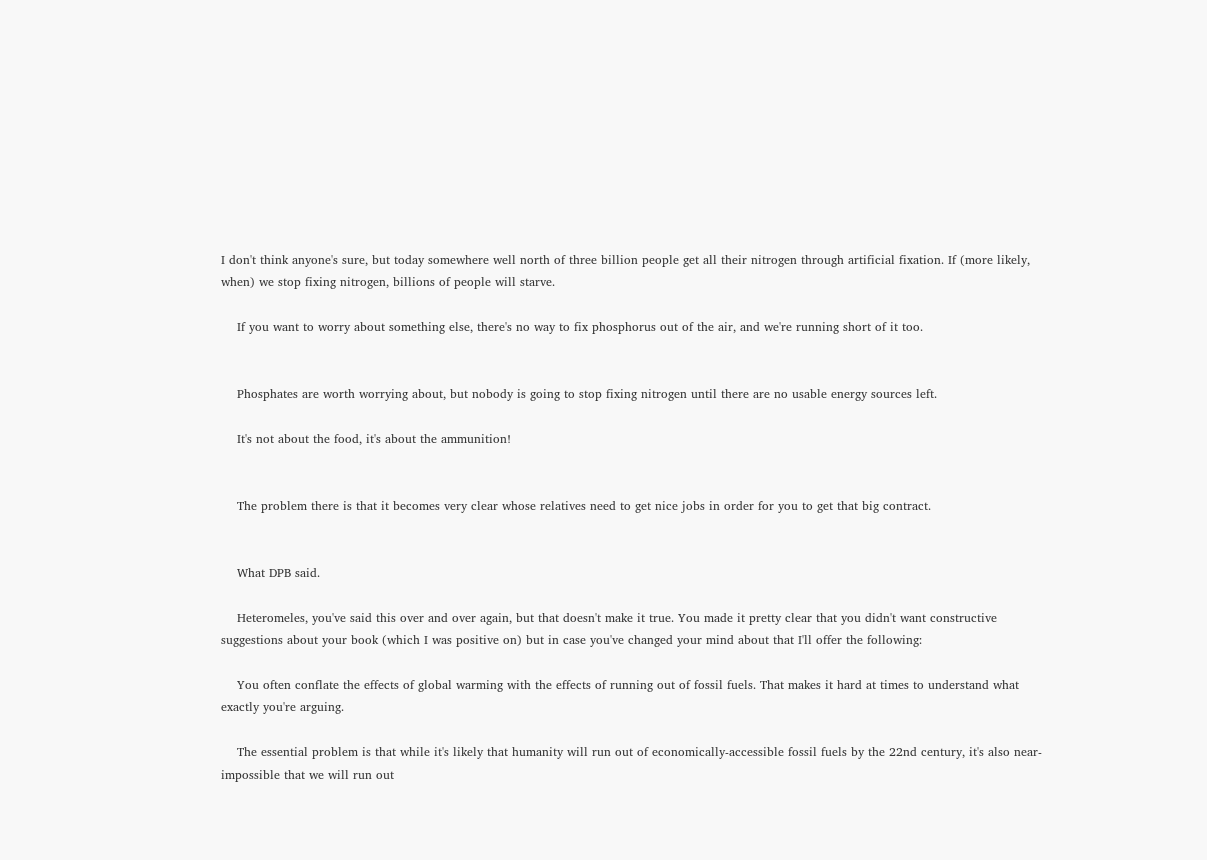I don't think anyone's sure, but today somewhere well north of three billion people get all their nitrogen through artificial fixation. If (more likely, when) we stop fixing nitrogen, billions of people will starve.

    If you want to worry about something else, there's no way to fix phosphorus out of the air, and we're running short of it too.


    Phosphates are worth worrying about, but nobody is going to stop fixing nitrogen until there are no usable energy sources left.

    It's not about the food, it's about the ammunition!


    The problem there is that it becomes very clear whose relatives need to get nice jobs in order for you to get that big contract.


    What DPB said.

    Heteromeles, you've said this over and over again, but that doesn't make it true. You made it pretty clear that you didn't want constructive suggestions about your book (which I was positive on) but in case you've changed your mind about that I'll offer the following:

    You often conflate the effects of global warming with the effects of running out of fossil fuels. That makes it hard at times to understand what exactly you're arguing.

    The essential problem is that while it's likely that humanity will run out of economically-accessible fossil fuels by the 22nd century, it's also near-impossible that we will run out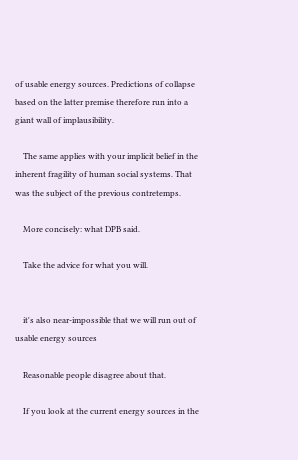of usable energy sources. Predictions of collapse based on the latter premise therefore run into a giant wall of implausibility.

    The same applies with your implicit belief in the inherent fragility of human social systems. That was the subject of the previous contretemps.

    More concisely: what DPB said.

    Take the advice for what you will.


    it's also near-impossible that we will run out of usable energy sources

    Reasonable people disagree about that.

    If you look at the current energy sources in the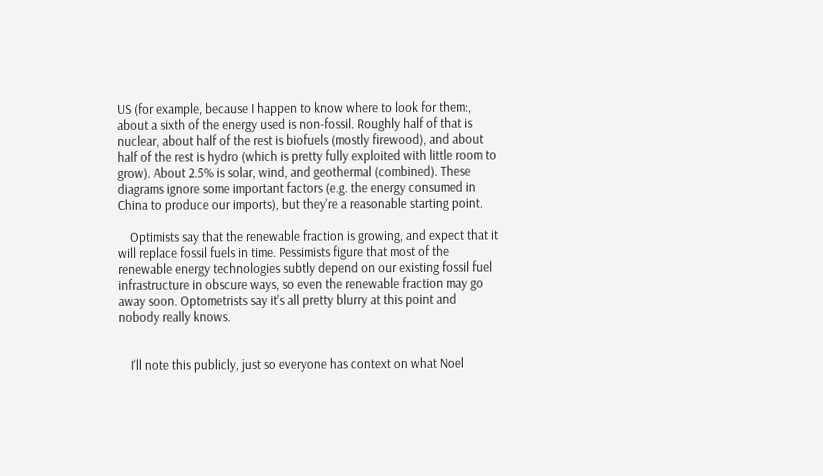US (for example, because I happen to know where to look for them:, about a sixth of the energy used is non-fossil. Roughly half of that is nuclear, about half of the rest is biofuels (mostly firewood), and about half of the rest is hydro (which is pretty fully exploited with little room to grow). About 2.5% is solar, wind, and geothermal (combined). These diagrams ignore some important factors (e.g. the energy consumed in China to produce our imports), but they're a reasonable starting point.

    Optimists say that the renewable fraction is growing, and expect that it will replace fossil fuels in time. Pessimists figure that most of the renewable energy technologies subtly depend on our existing fossil fuel infrastructure in obscure ways, so even the renewable fraction may go away soon. Optometrists say it's all pretty blurry at this point and nobody really knows.


    I'll note this publicly, just so everyone has context on what Noel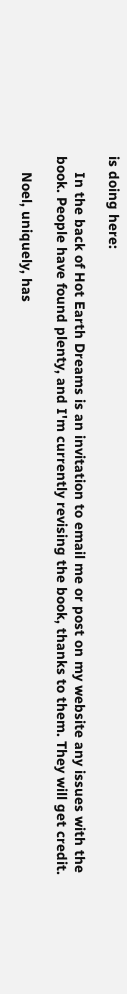is doing here:

    In the back of Hot Earth Dreams is an invitation to email me or post on my website any issues with the book. People have found plenty, and I'm currently revising the book, thanks to them. They will get credit.

    Noel, uniquely, has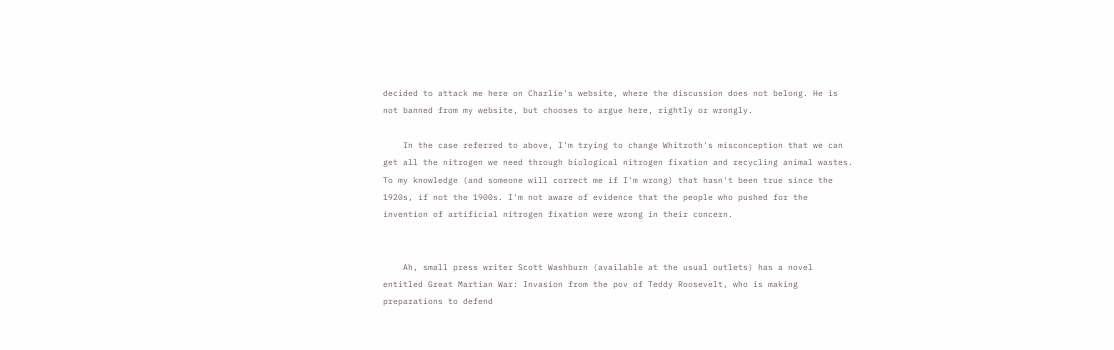decided to attack me here on Charlie's website, where the discussion does not belong. He is not banned from my website, but chooses to argue here, rightly or wrongly.

    In the case referred to above, I'm trying to change Whitroth's misconception that we can get all the nitrogen we need through biological nitrogen fixation and recycling animal wastes. To my knowledge (and someone will correct me if I'm wrong) that hasn't been true since the 1920s, if not the 1900s. I'm not aware of evidence that the people who pushed for the invention of artificial nitrogen fixation were wrong in their concern.


    Ah, small press writer Scott Washburn (available at the usual outlets) has a novel entitled Great Martian War: Invasion from the pov of Teddy Roosevelt, who is making preparations to defend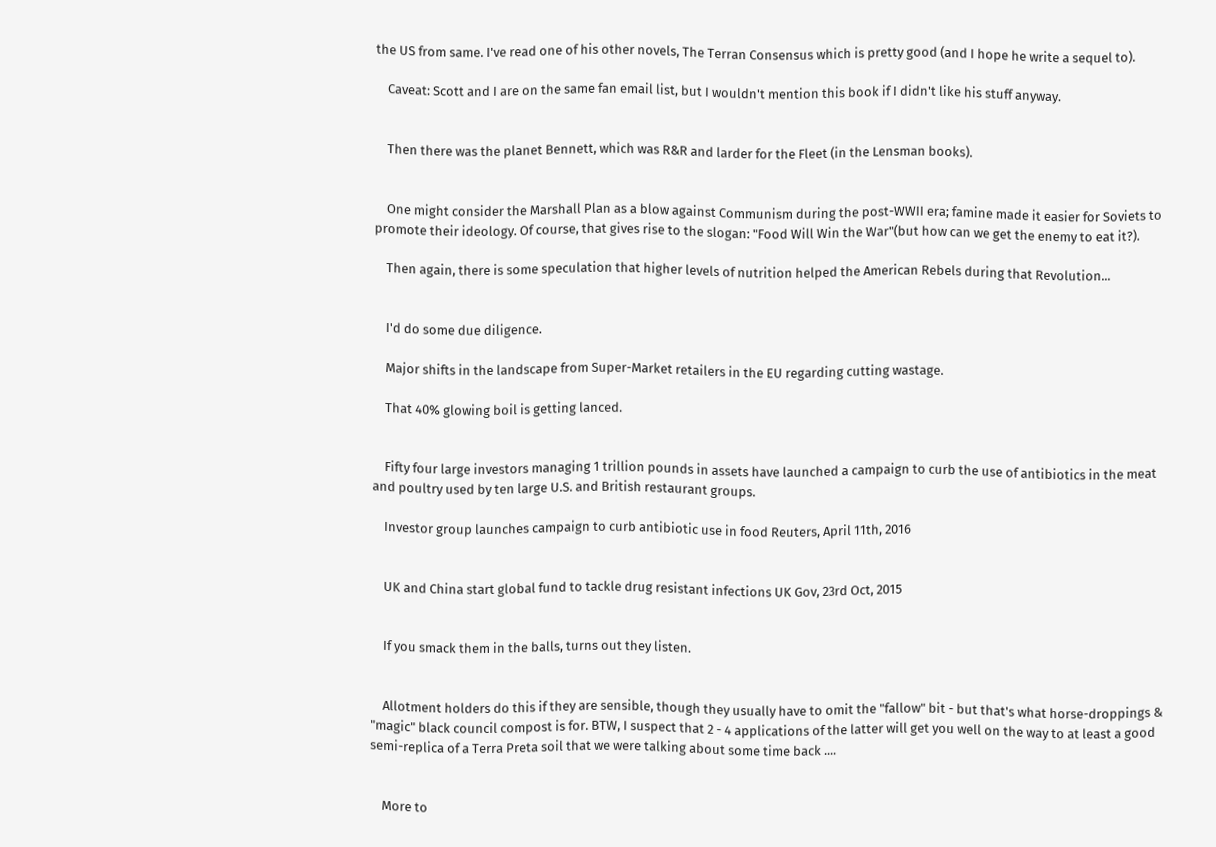the US from same. I've read one of his other novels, The Terran Consensus which is pretty good (and I hope he write a sequel to).

    Caveat: Scott and I are on the same fan email list, but I wouldn't mention this book if I didn't like his stuff anyway.


    Then there was the planet Bennett, which was R&R and larder for the Fleet (in the Lensman books).


    One might consider the Marshall Plan as a blow against Communism during the post-WWII era; famine made it easier for Soviets to promote their ideology. Of course, that gives rise to the slogan: "Food Will Win the War"(but how can we get the enemy to eat it?).

    Then again, there is some speculation that higher levels of nutrition helped the American Rebels during that Revolution...


    I'd do some due diligence.

    Major shifts in the landscape from Super-Market retailers in the EU regarding cutting wastage.

    That 40% glowing boil is getting lanced.


    Fifty four large investors managing 1 trillion pounds in assets have launched a campaign to curb the use of antibiotics in the meat and poultry used by ten large U.S. and British restaurant groups.

    Investor group launches campaign to curb antibiotic use in food Reuters, April 11th, 2016


    UK and China start global fund to tackle drug resistant infections UK Gov, 23rd Oct, 2015


    If you smack them in the balls, turns out they listen.


    Allotment holders do this if they are sensible, though they usually have to omit the "fallow" bit - but that's what horse-droppings & "magic" black council compost is for. BTW, I suspect that 2 - 4 applications of the latter will get you well on the way to at least a good semi-replica of a Terra Preta soil that we were talking about some time back ....


    More to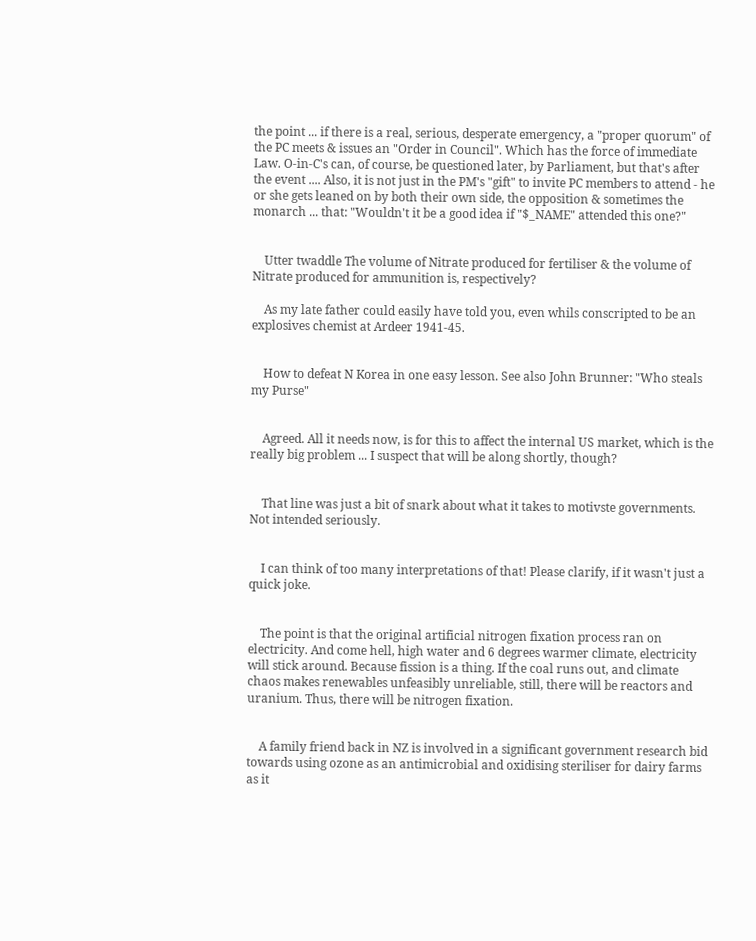the point ... if there is a real, serious, desperate emergency, a "proper quorum" of the PC meets & issues an "Order in Council". Which has the force of immediate Law. O-in-C's can, of course, be questioned later, by Parliament, but that's after the event .... Also, it is not just in the PM's "gift" to invite PC members to attend - he or she gets leaned on by both their own side, the opposition & sometimes the monarch ... that: "Wouldn't it be a good idea if "$_NAME" attended this one?"


    Utter twaddle The volume of Nitrate produced for fertiliser & the volume of Nitrate produced for ammunition is, respectively?

    As my late father could easily have told you, even whils conscripted to be an explosives chemist at Ardeer 1941-45.


    How to defeat N Korea in one easy lesson. See also John Brunner: "Who steals my Purse"


    Agreed. All it needs now, is for this to affect the internal US market, which is the really big problem ... I suspect that will be along shortly, though?


    That line was just a bit of snark about what it takes to motivste governments. Not intended seriously.


    I can think of too many interpretations of that! Please clarify, if it wasn't just a quick joke.


    The point is that the original artificial nitrogen fixation process ran on electricity. And come hell, high water and 6 degrees warmer climate, electricity will stick around. Because fission is a thing. If the coal runs out, and climate chaos makes renewables unfeasibly unreliable, still, there will be reactors and uranium. Thus, there will be nitrogen fixation.


    A family friend back in NZ is involved in a significant government research bid towards using ozone as an antimicrobial and oxidising steriliser for dairy farms as it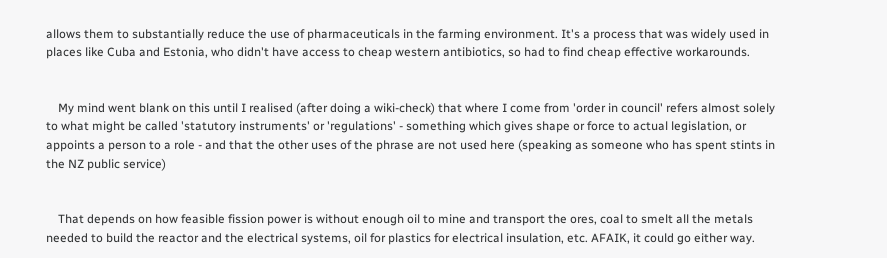allows them to substantially reduce the use of pharmaceuticals in the farming environment. It's a process that was widely used in places like Cuba and Estonia, who didn't have access to cheap western antibiotics, so had to find cheap effective workarounds.


    My mind went blank on this until I realised (after doing a wiki-check) that where I come from 'order in council' refers almost solely to what might be called 'statutory instruments' or 'regulations' - something which gives shape or force to actual legislation, or appoints a person to a role - and that the other uses of the phrase are not used here (speaking as someone who has spent stints in the NZ public service)


    That depends on how feasible fission power is without enough oil to mine and transport the ores, coal to smelt all the metals needed to build the reactor and the electrical systems, oil for plastics for electrical insulation, etc. AFAIK, it could go either way.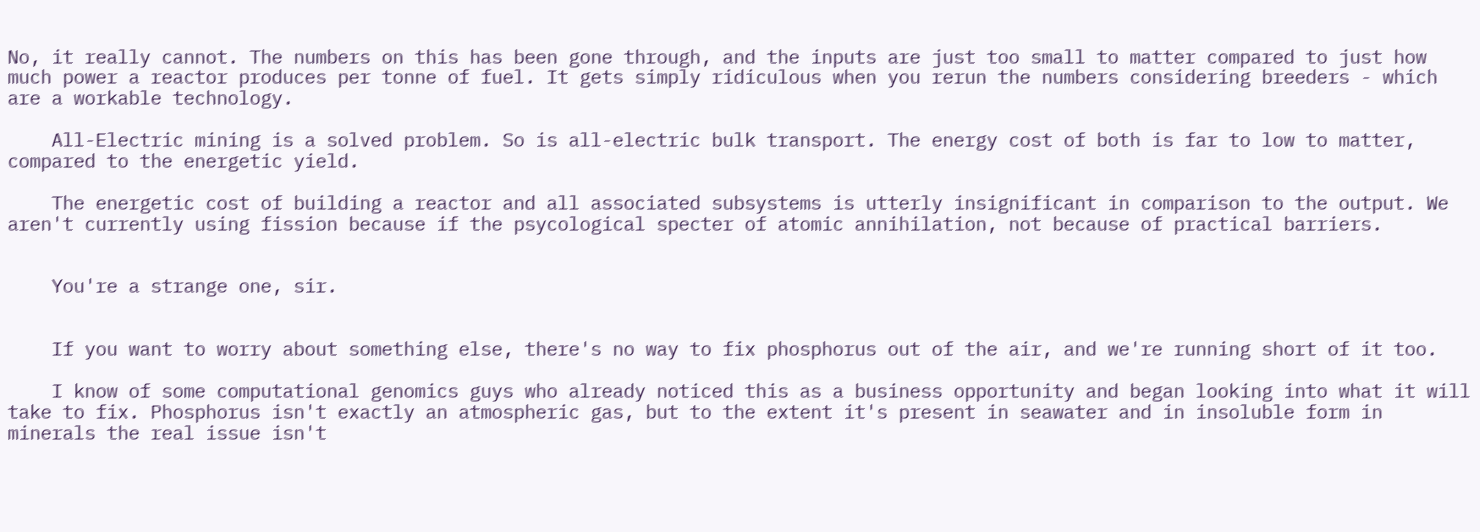No, it really cannot. The numbers on this has been gone through, and the inputs are just too small to matter compared to just how much power a reactor produces per tonne of fuel. It gets simply ridiculous when you rerun the numbers considering breeders - which are a workable technology.

    All-Electric mining is a solved problem. So is all-electric bulk transport. The energy cost of both is far to low to matter, compared to the energetic yield.

    The energetic cost of building a reactor and all associated subsystems is utterly insignificant in comparison to the output. We aren't currently using fission because if the psycological specter of atomic annihilation, not because of practical barriers.


    You're a strange one, sir.


    If you want to worry about something else, there's no way to fix phosphorus out of the air, and we're running short of it too.

    I know of some computational genomics guys who already noticed this as a business opportunity and began looking into what it will take to fix. Phosphorus isn't exactly an atmospheric gas, but to the extent it's present in seawater and in insoluble form in minerals the real issue isn't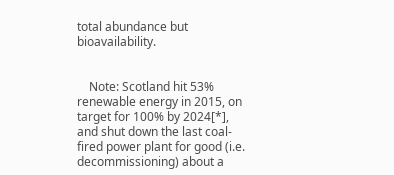total abundance but bioavailability.


    Note: Scotland hit 53% renewable energy in 2015, on target for 100% by 2024[*], and shut down the last coal-fired power plant for good (i.e. decommissioning) about a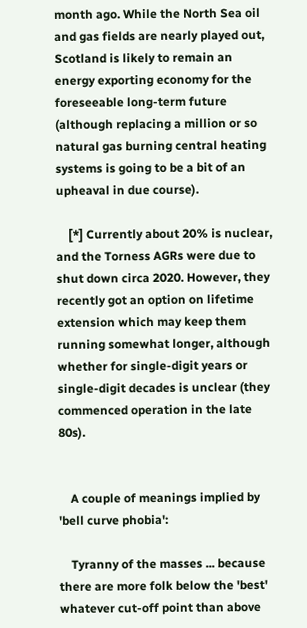month ago. While the North Sea oil and gas fields are nearly played out, Scotland is likely to remain an energy exporting economy for the foreseeable long-term future (although replacing a million or so natural gas burning central heating systems is going to be a bit of an upheaval in due course).

    [*] Currently about 20% is nuclear, and the Torness AGRs were due to shut down circa 2020. However, they recently got an option on lifetime extension which may keep them running somewhat longer, although whether for single-digit years or single-digit decades is unclear (they commenced operation in the late 80s).


    A couple of meanings implied by 'bell curve phobia':

    Tyranny of the masses ... because there are more folk below the 'best' whatever cut-off point than above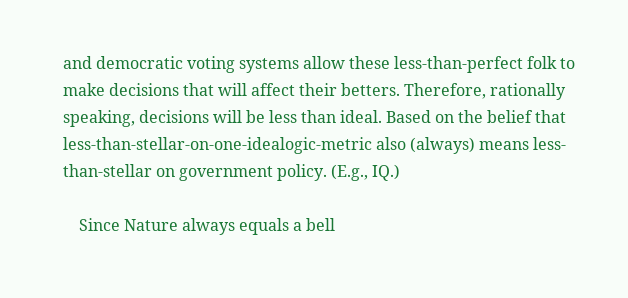and democratic voting systems allow these less-than-perfect folk to make decisions that will affect their betters. Therefore, rationally speaking, decisions will be less than ideal. Based on the belief that less-than-stellar-on-one-idealogic-metric also (always) means less-than-stellar on government policy. (E.g., IQ.)

    Since Nature always equals a bell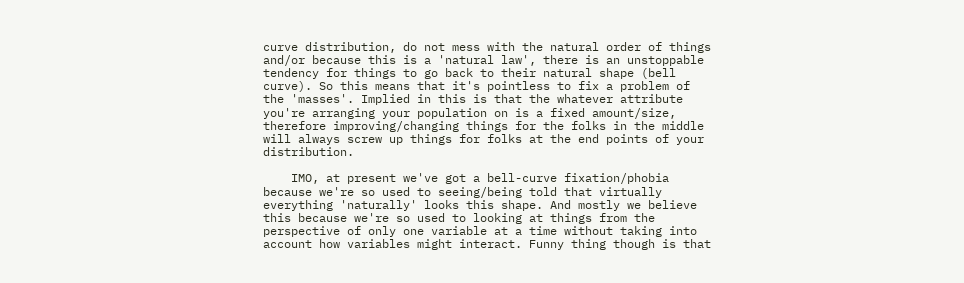curve distribution, do not mess with the natural order of things and/or because this is a 'natural law', there is an unstoppable tendency for things to go back to their natural shape (bell curve). So this means that it's pointless to fix a problem of the 'masses'. Implied in this is that the whatever attribute you're arranging your population on is a fixed amount/size, therefore improving/changing things for the folks in the middle will always screw up things for folks at the end points of your distribution.

    IMO, at present we've got a bell-curve fixation/phobia because we're so used to seeing/being told that virtually everything 'naturally' looks this shape. And mostly we believe this because we're so used to looking at things from the perspective of only one variable at a time without taking into account how variables might interact. Funny thing though is that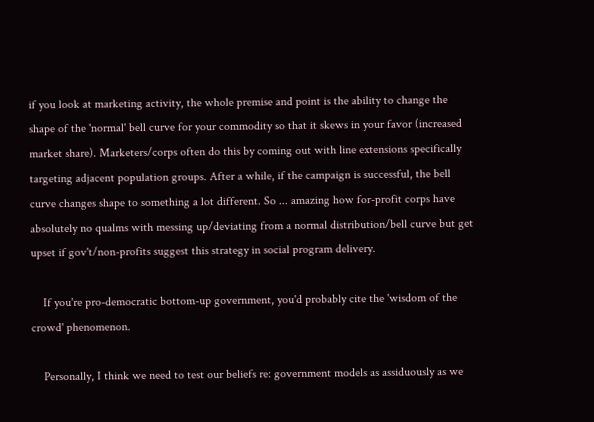if you look at marketing activity, the whole premise and point is the ability to change the shape of the 'normal' bell curve for your commodity so that it skews in your favor (increased market share). Marketers/corps often do this by coming out with line extensions specifically targeting adjacent population groups. After a while, if the campaign is successful, the bell curve changes shape to something a lot different. So ... amazing how for-profit corps have absolutely no qualms with messing up/deviating from a normal distribution/bell curve but get upset if gov't/non-profits suggest this strategy in social program delivery.

    If you're pro-democratic bottom-up government, you'd probably cite the 'wisdom of the crowd' phenomenon.

    Personally, I think we need to test our beliefs re: government models as assiduously as we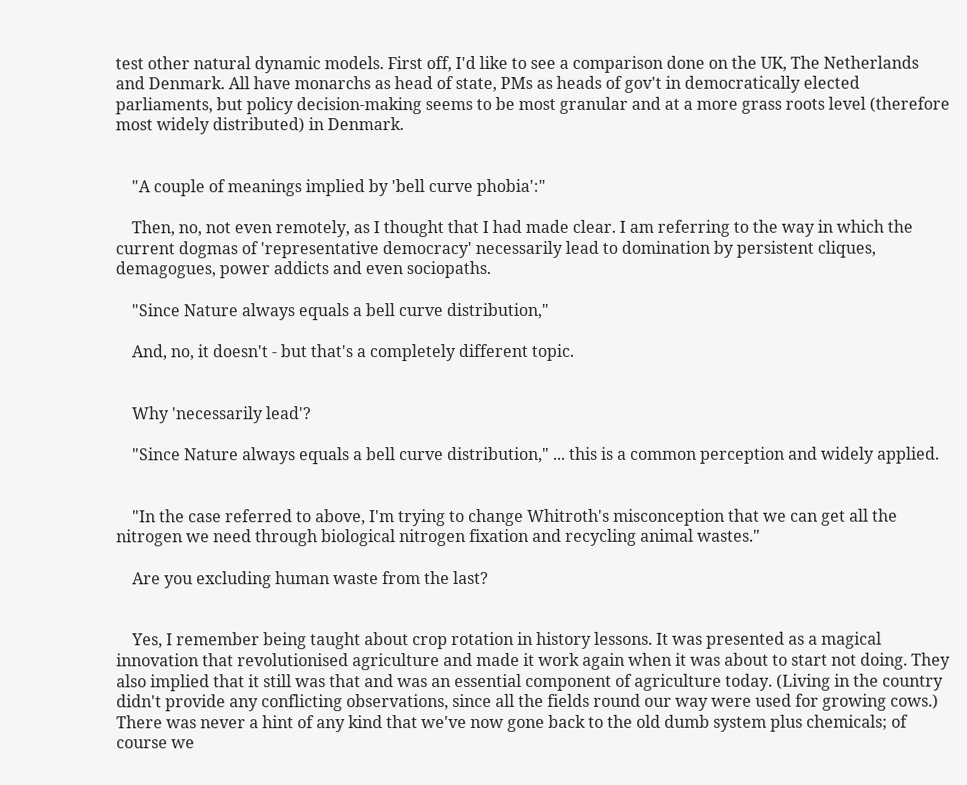test other natural dynamic models. First off, I'd like to see a comparison done on the UK, The Netherlands and Denmark. All have monarchs as head of state, PMs as heads of gov't in democratically elected parliaments, but policy decision-making seems to be most granular and at a more grass roots level (therefore most widely distributed) in Denmark.


    "A couple of meanings implied by 'bell curve phobia':"

    Then, no, not even remotely, as I thought that I had made clear. I am referring to the way in which the current dogmas of 'representative democracy' necessarily lead to domination by persistent cliques, demagogues, power addicts and even sociopaths.

    "Since Nature always equals a bell curve distribution,"

    And, no, it doesn't - but that's a completely different topic.


    Why 'necessarily lead'?

    "Since Nature always equals a bell curve distribution," ... this is a common perception and widely applied.


    "In the case referred to above, I'm trying to change Whitroth's misconception that we can get all the nitrogen we need through biological nitrogen fixation and recycling animal wastes."

    Are you excluding human waste from the last?


    Yes, I remember being taught about crop rotation in history lessons. It was presented as a magical innovation that revolutionised agriculture and made it work again when it was about to start not doing. They also implied that it still was that and was an essential component of agriculture today. (Living in the country didn't provide any conflicting observations, since all the fields round our way were used for growing cows.) There was never a hint of any kind that we've now gone back to the old dumb system plus chemicals; of course we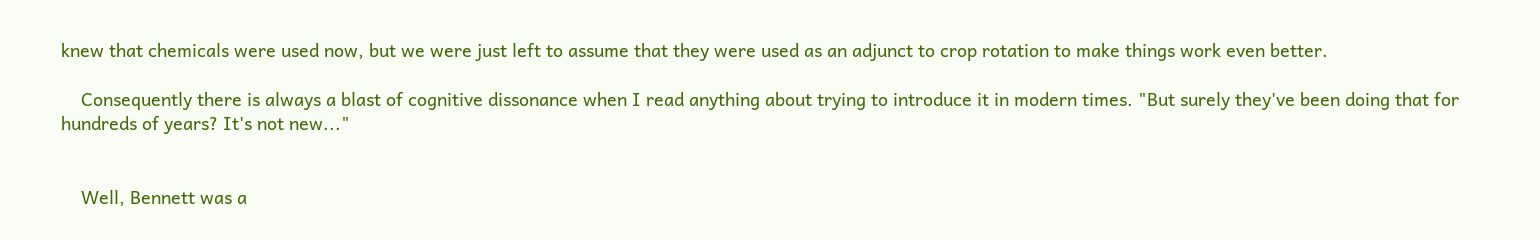knew that chemicals were used now, but we were just left to assume that they were used as an adjunct to crop rotation to make things work even better.

    Consequently there is always a blast of cognitive dissonance when I read anything about trying to introduce it in modern times. "But surely they've been doing that for hundreds of years? It's not new..."


    Well, Bennett was a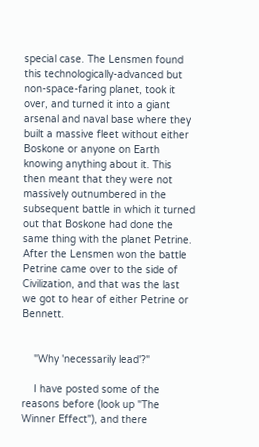special case. The Lensmen found this technologically-advanced but non-space-faring planet, took it over, and turned it into a giant arsenal and naval base where they built a massive fleet without either Boskone or anyone on Earth knowing anything about it. This then meant that they were not massively outnumbered in the subsequent battle in which it turned out that Boskone had done the same thing with the planet Petrine. After the Lensmen won the battle Petrine came over to the side of Civilization, and that was the last we got to hear of either Petrine or Bennett.


    "Why 'necessarily lead'?"

    I have posted some of the reasons before (look up "The Winner Effect"), and there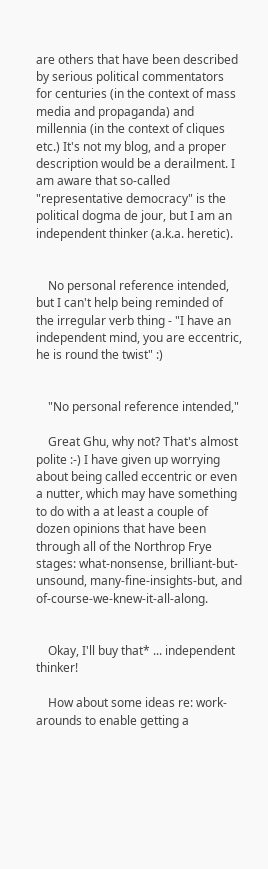are others that have been described by serious political commentators for centuries (in the context of mass media and propaganda) and millennia (in the context of cliques etc.) It's not my blog, and a proper description would be a derailment. I am aware that so-called "representative democracy" is the political dogma de jour, but I am an independent thinker (a.k.a. heretic).


    No personal reference intended, but I can't help being reminded of the irregular verb thing - "I have an independent mind, you are eccentric, he is round the twist" :)


    "No personal reference intended,"

    Great Ghu, why not? That's almost polite :-) I have given up worrying about being called eccentric or even a nutter, which may have something to do with a at least a couple of dozen opinions that have been through all of the Northrop Frye stages: what-nonsense, brilliant-but-unsound, many-fine-insights-but, and of-course-we-knew-it-all-along.


    Okay, I'll buy that* ... independent thinker!

    How about some ideas re: work-arounds to enable getting a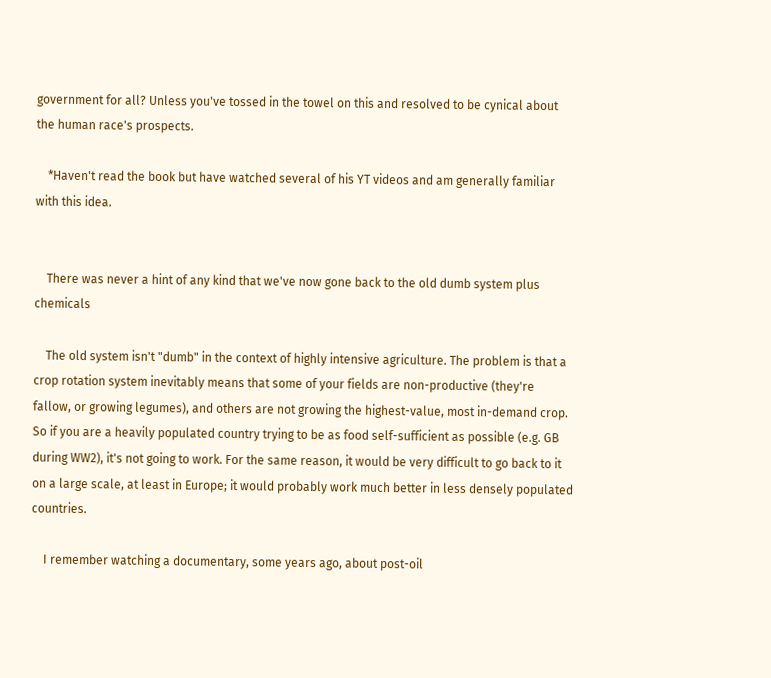government for all? Unless you've tossed in the towel on this and resolved to be cynical about the human race's prospects.

    *Haven't read the book but have watched several of his YT videos and am generally familiar with this idea.


    There was never a hint of any kind that we've now gone back to the old dumb system plus chemicals

    The old system isn't "dumb" in the context of highly intensive agriculture. The problem is that a crop rotation system inevitably means that some of your fields are non-productive (they're fallow, or growing legumes), and others are not growing the highest-value, most in-demand crop. So if you are a heavily populated country trying to be as food self-sufficient as possible (e.g. GB during WW2), it's not going to work. For the same reason, it would be very difficult to go back to it on a large scale, at least in Europe; it would probably work much better in less densely populated countries.

    I remember watching a documentary, some years ago, about post-oil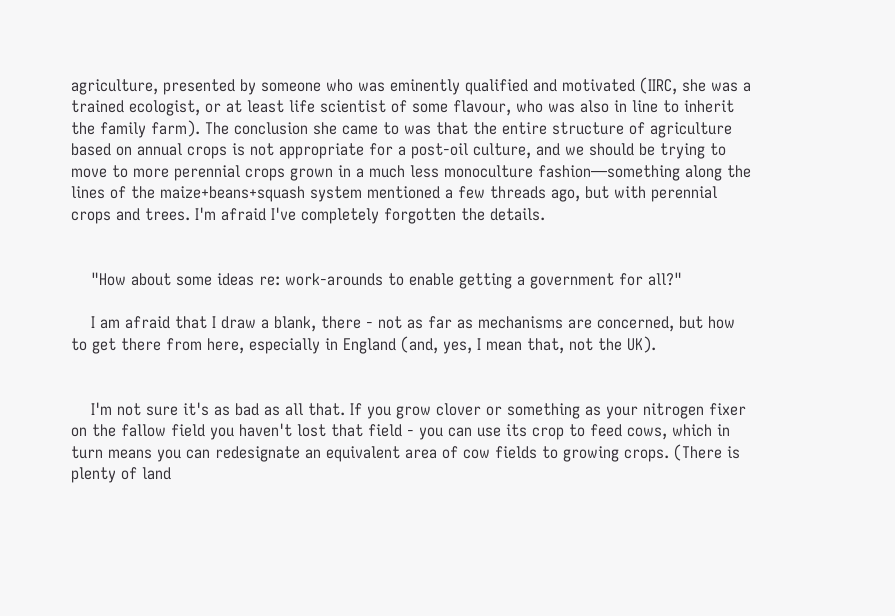agriculture, presented by someone who was eminently qualified and motivated (IIRC, she was a trained ecologist, or at least life scientist of some flavour, who was also in line to inherit the family farm). The conclusion she came to was that the entire structure of agriculture based on annual crops is not appropriate for a post-oil culture, and we should be trying to move to more perennial crops grown in a much less monoculture fashion—something along the lines of the maize+beans+squash system mentioned a few threads ago, but with perennial crops and trees. I'm afraid I've completely forgotten the details.


    "How about some ideas re: work-arounds to enable getting a government for all?"

    I am afraid that I draw a blank, there - not as far as mechanisms are concerned, but how to get there from here, especially in England (and, yes, I mean that, not the UK).


    I'm not sure it's as bad as all that. If you grow clover or something as your nitrogen fixer on the fallow field you haven't lost that field - you can use its crop to feed cows, which in turn means you can redesignate an equivalent area of cow fields to growing crops. (There is plenty of land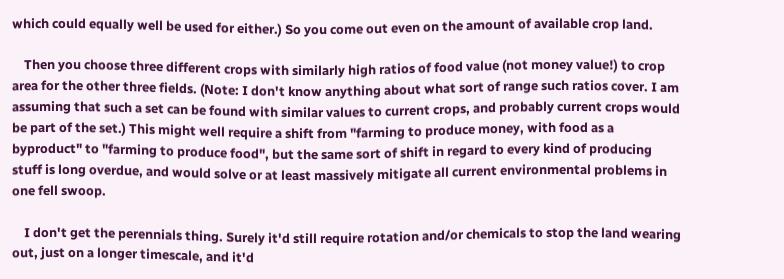which could equally well be used for either.) So you come out even on the amount of available crop land.

    Then you choose three different crops with similarly high ratios of food value (not money value!) to crop area for the other three fields. (Note: I don't know anything about what sort of range such ratios cover. I am assuming that such a set can be found with similar values to current crops, and probably current crops would be part of the set.) This might well require a shift from "farming to produce money, with food as a byproduct" to "farming to produce food", but the same sort of shift in regard to every kind of producing stuff is long overdue, and would solve or at least massively mitigate all current environmental problems in one fell swoop.

    I don't get the perennials thing. Surely it'd still require rotation and/or chemicals to stop the land wearing out, just on a longer timescale, and it'd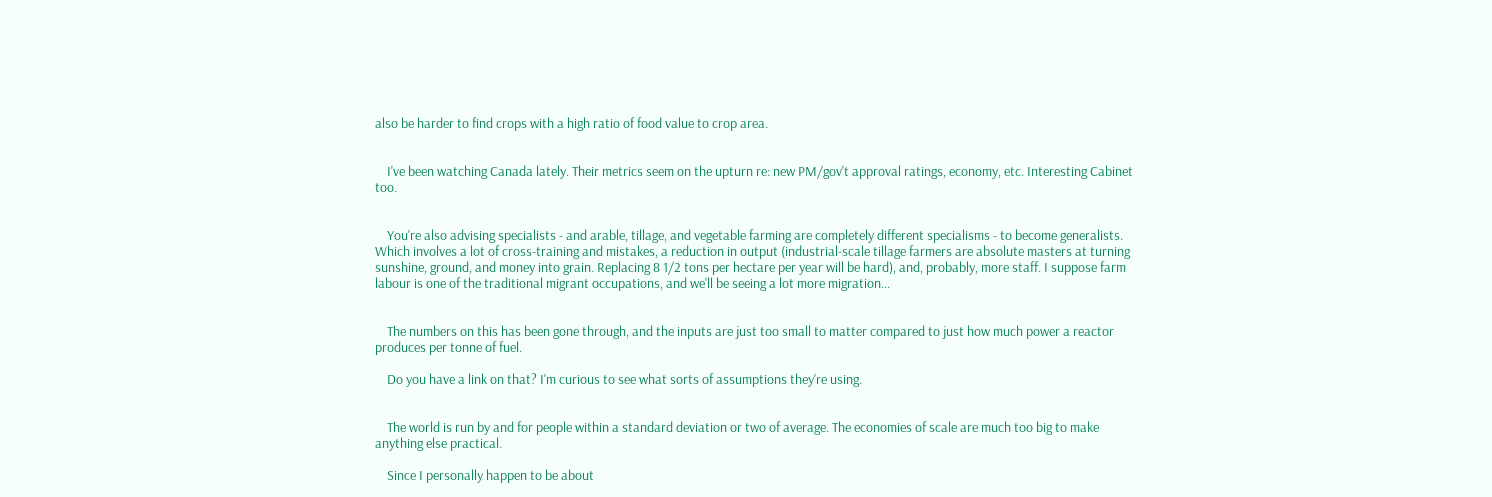also be harder to find crops with a high ratio of food value to crop area.


    I've been watching Canada lately. Their metrics seem on the upturn re: new PM/gov't approval ratings, economy, etc. Interesting Cabinet too.


    You're also advising specialists - and arable, tillage, and vegetable farming are completely different specialisms - to become generalists. Which involves a lot of cross-training and mistakes, a reduction in output (industrial-scale tillage farmers are absolute masters at turning sunshine, ground, and money into grain. Replacing 8 1/2 tons per hectare per year will be hard), and, probably, more staff. I suppose farm labour is one of the traditional migrant occupations, and we'll be seeing a lot more migration...


    The numbers on this has been gone through, and the inputs are just too small to matter compared to just how much power a reactor produces per tonne of fuel.

    Do you have a link on that? I'm curious to see what sorts of assumptions they're using.


    The world is run by and for people within a standard deviation or two of average. The economies of scale are much too big to make anything else practical.

    Since I personally happen to be about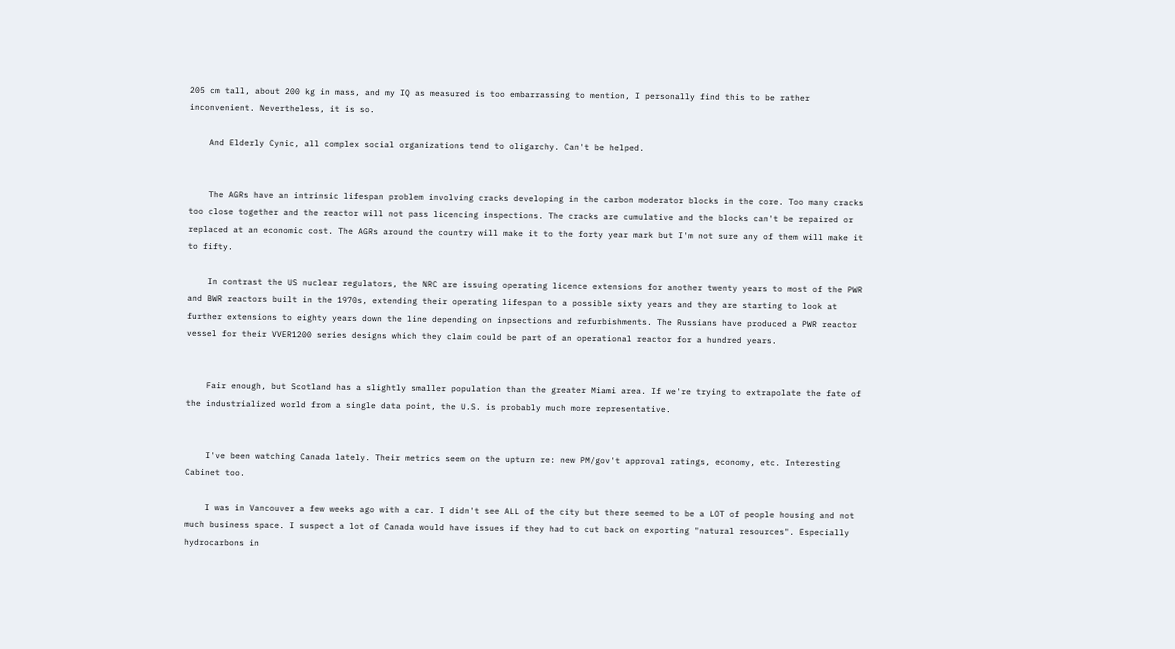205 cm tall, about 200 kg in mass, and my IQ as measured is too embarrassing to mention, I personally find this to be rather inconvenient. Nevertheless, it is so.

    And Elderly Cynic, all complex social organizations tend to oligarchy. Can't be helped.


    The AGRs have an intrinsic lifespan problem involving cracks developing in the carbon moderator blocks in the core. Too many cracks too close together and the reactor will not pass licencing inspections. The cracks are cumulative and the blocks can't be repaired or replaced at an economic cost. The AGRs around the country will make it to the forty year mark but I'm not sure any of them will make it to fifty.

    In contrast the US nuclear regulators, the NRC are issuing operating licence extensions for another twenty years to most of the PWR and BWR reactors built in the 1970s, extending their operating lifespan to a possible sixty years and they are starting to look at further extensions to eighty years down the line depending on inpsections and refurbishments. The Russians have produced a PWR reactor vessel for their VVER1200 series designs which they claim could be part of an operational reactor for a hundred years.


    Fair enough, but Scotland has a slightly smaller population than the greater Miami area. If we're trying to extrapolate the fate of the industrialized world from a single data point, the U.S. is probably much more representative.


    I've been watching Canada lately. Their metrics seem on the upturn re: new PM/gov't approval ratings, economy, etc. Interesting Cabinet too.

    I was in Vancouver a few weeks ago with a car. I didn't see ALL of the city but there seemed to be a LOT of people housing and not much business space. I suspect a lot of Canada would have issues if they had to cut back on exporting "natural resources". Especially hydrocarbons in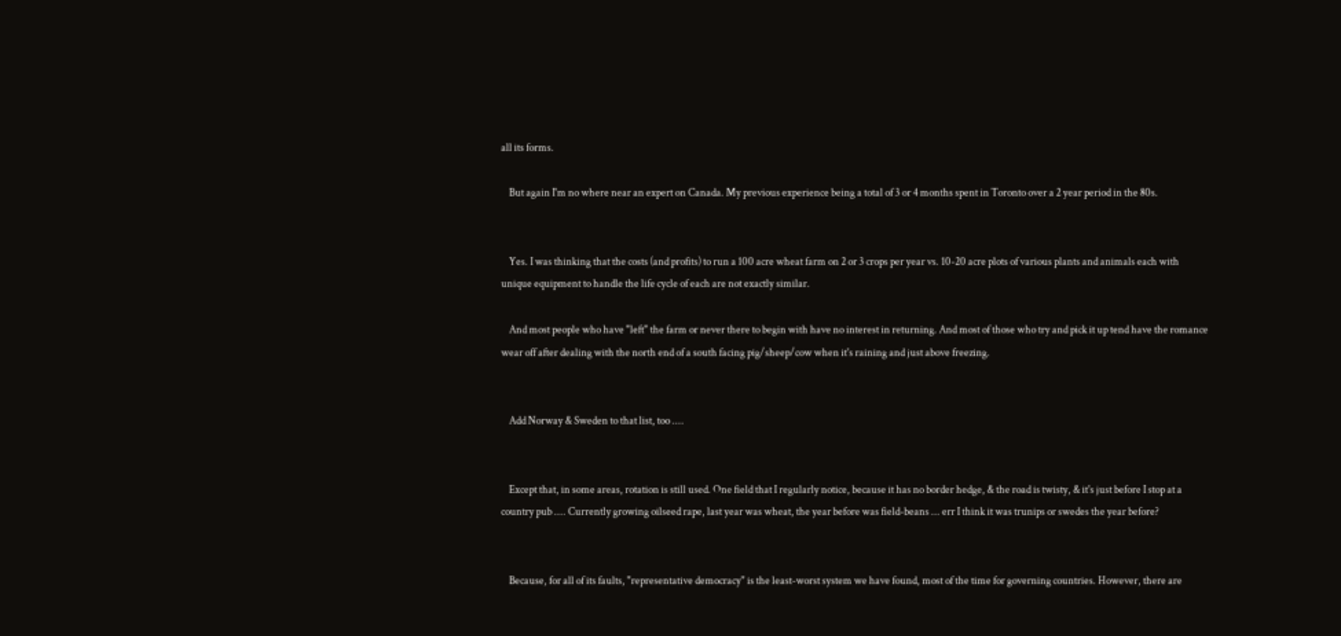all its forms.

    But again I'm no where near an expert on Canada. My previous experience being a total of 3 or 4 months spent in Toronto over a 2 year period in the 80s.


    Yes. I was thinking that the costs (and profits) to run a 100 acre wheat farm on 2 or 3 crops per year vs. 10-20 acre plots of various plants and animals each with unique equipment to handle the life cycle of each are not exactly similar.

    And most people who have "left" the farm or never there to begin with have no interest in returning. And most of those who try and pick it up tend have the romance wear off after dealing with the north end of a south facing pig/sheep/cow when it's raining and just above freezing.


    Add Norway & Sweden to that list, too ....


    Except that, in some areas, rotation is still used. One field that I regularly notice, because it has no border hedge, & the road is twisty, & it's just before I stop at a country pub .... Currently growing oilseed rape, last year was wheat, the year before was field-beans ... err I think it was trunips or swedes the year before?


    Because, for all of its faults, "representative democracy" is the least-worst system we have found, most of the time for governing countries. However, there are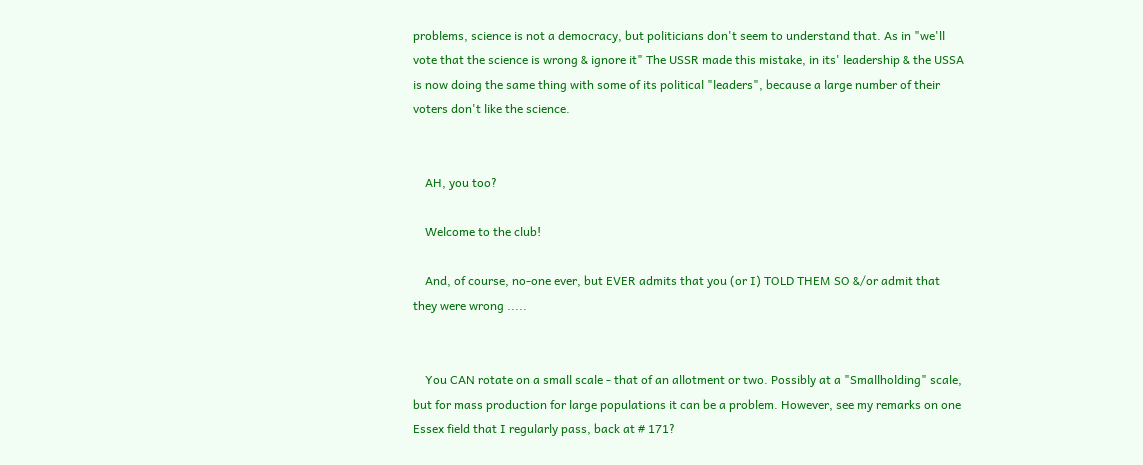problems, science is not a democracy, but politicians don't seem to understand that. As in "we'll vote that the science is wrong & ignore it" The USSR made this mistake, in its' leadership & the USSA is now doing the same thing with some of its political "leaders", because a large number of their voters don't like the science.


    AH, you too?

    Welcome to the club!

    And, of course, no-one ever, but EVER admits that you (or I) TOLD THEM SO &/or admit that they were wrong .....


    You CAN rotate on a small scale - that of an allotment or two. Possibly at a "Smallholding" scale, but for mass production for large populations it can be a problem. However, see my remarks on one Essex field that I regularly pass, back at # 171?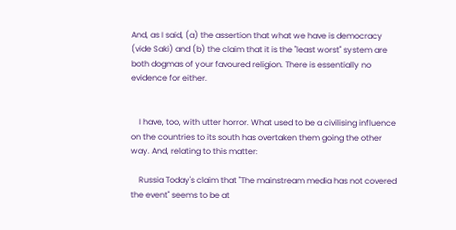And, as I said, (a) the assertion that what we have is democracy (vide Saki) and (b) the claim that it is the "least worst" system are both dogmas of your favoured religion. There is essentially no evidence for either.


    I have, too, with utter horror. What used to be a civilising influence on the countries to its south has overtaken them going the other way. And, relating to this matter:

    Russia Today's claim that "The mainstream media has not covered the event" seems to be at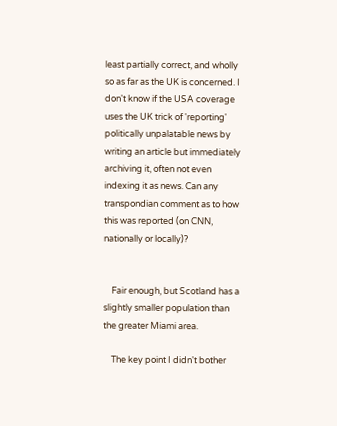least partially correct, and wholly so as far as the UK is concerned. I don't know if the USA coverage uses the UK trick of 'reporting' politically unpalatable news by writing an article but immediately archiving it, often not even indexing it as news. Can any transpondian comment as to how this was reported (on CNN, nationally or locally)?


    Fair enough, but Scotland has a slightly smaller population than the greater Miami area.

    The key point I didn't bother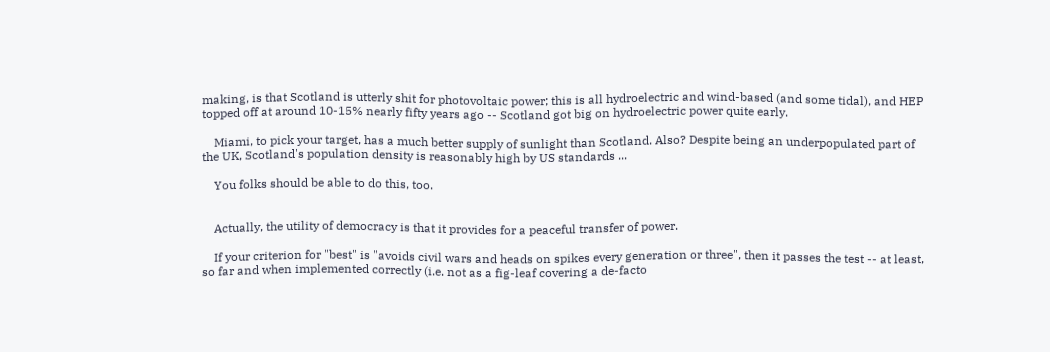making, is that Scotland is utterly shit for photovoltaic power; this is all hydroelectric and wind-based (and some tidal), and HEP topped off at around 10-15% nearly fifty years ago -- Scotland got big on hydroelectric power quite early.

    Miami, to pick your target, has a much better supply of sunlight than Scotland. Also? Despite being an underpopulated part of the UK, Scotland's population density is reasonably high by US standards ...

    You folks should be able to do this, too.


    Actually, the utility of democracy is that it provides for a peaceful transfer of power.

    If your criterion for "best" is "avoids civil wars and heads on spikes every generation or three", then it passes the test -- at least, so far and when implemented correctly (i.e. not as a fig-leaf covering a de-facto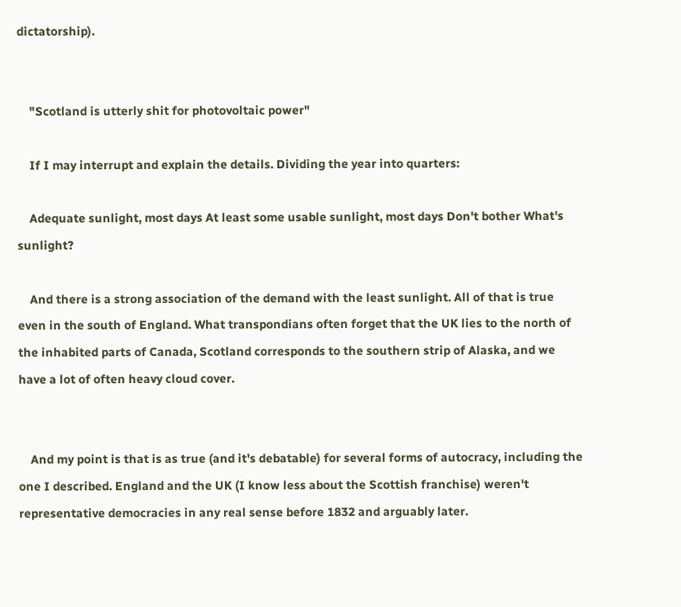dictatorship).


    "Scotland is utterly shit for photovoltaic power"

    If I may interrupt and explain the details. Dividing the year into quarters:

    Adequate sunlight, most days At least some usable sunlight, most days Don't bother What's sunlight?

    And there is a strong association of the demand with the least sunlight. All of that is true even in the south of England. What transpondians often forget that the UK lies to the north of the inhabited parts of Canada, Scotland corresponds to the southern strip of Alaska, and we have a lot of often heavy cloud cover.


    And my point is that is as true (and it's debatable) for several forms of autocracy, including the one I described. England and the UK (I know less about the Scottish franchise) weren't representative democracies in any real sense before 1832 and arguably later.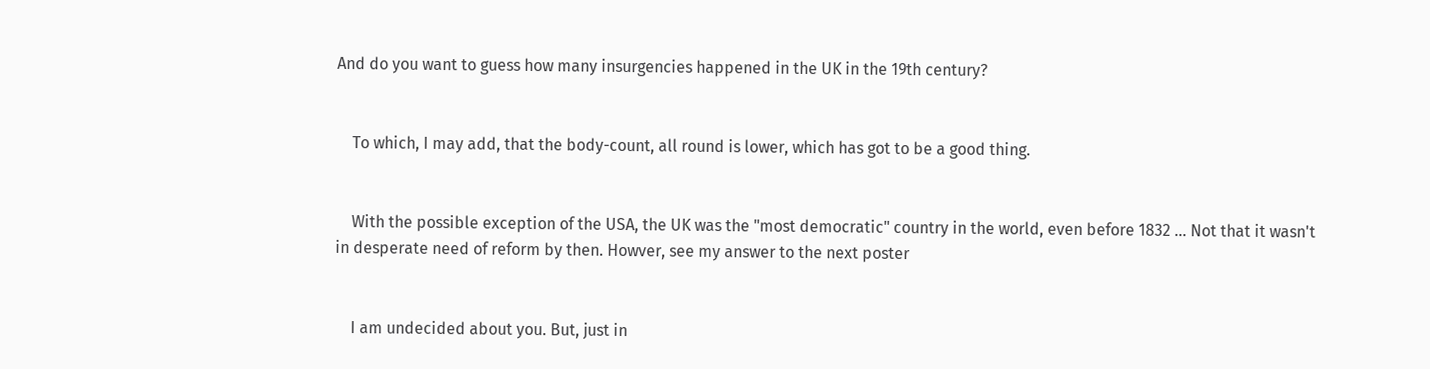And do you want to guess how many insurgencies happened in the UK in the 19th century?


    To which, I may add, that the body-count, all round is lower, which has got to be a good thing.


    With the possible exception of the USA, the UK was the "most democratic" country in the world, even before 1832 ... Not that it wasn't in desperate need of reform by then. Howver, see my answer to the next poster


    I am undecided about you. But, just in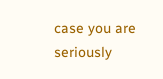case you are seriously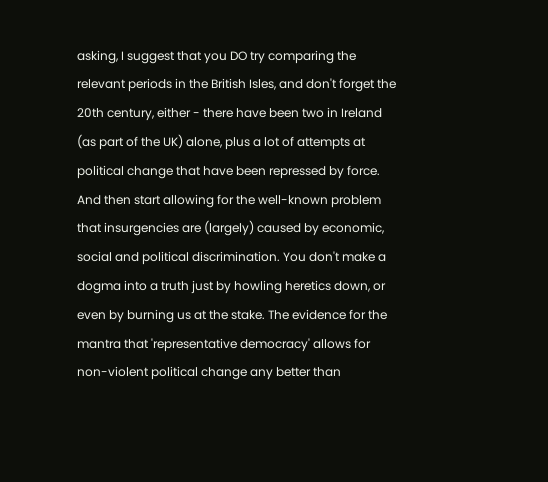asking, I suggest that you DO try comparing the relevant periods in the British Isles, and don't forget the 20th century, either - there have been two in Ireland (as part of the UK) alone, plus a lot of attempts at political change that have been repressed by force. And then start allowing for the well-known problem that insurgencies are (largely) caused by economic, social and political discrimination. You don't make a dogma into a truth just by howling heretics down, or even by burning us at the stake. The evidence for the mantra that 'representative democracy' allows for non-violent political change any better than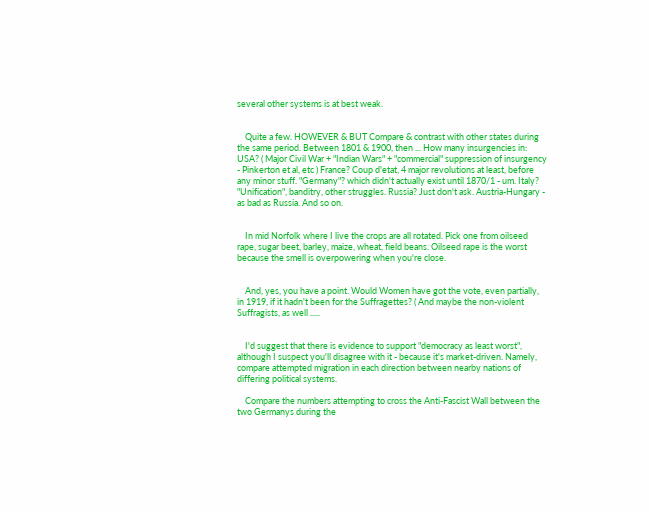several other systems is at best weak.


    Quite a few. HOWEVER & BUT Compare & contrast with other states during the same period. Between 1801 & 1900, then ... How many insurgencies in: USA? ( Major Civil War + "Indian Wars" + "commercial" suppression of insurgency - Pinkerton et al, etc ) France? Coup d'etat, 4 major revolutions at least, before any minor stuff. "Germany"? which didn't actually exist until 1870/1 - um. Italy? "Unification", banditry, other struggles. Russia? Just don't ask. Austria-Hungary - as bad as Russia. And so on.


    In mid Norfolk where I live the crops are all rotated. Pick one from oilseed rape, sugar beet, barley, maize, wheat, field beans. Oilseed rape is the worst because the smell is overpowering when you're close.


    And, yes, you have a point. Would Women have got the vote, even partially, in 1919, if it hadn't been for the Suffragettes? ( And maybe the non-violent Suffragists, as well .....


    I'd suggest that there is evidence to support "democracy as least worst", although I suspect you'll disagree with it - because it's market-driven. Namely, compare attempted migration in each direction between nearby nations of differing political systems.

    Compare the numbers attempting to cross the Anti-Fascist Wall between the two Germanys during the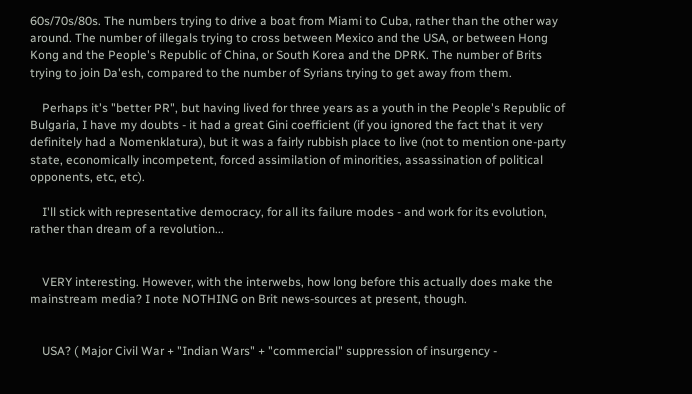60s/70s/80s. The numbers trying to drive a boat from Miami to Cuba, rather than the other way around. The number of illegals trying to cross between Mexico and the USA, or between Hong Kong and the People's Republic of China, or South Korea and the DPRK. The number of Brits trying to join Da'esh, compared to the number of Syrians trying to get away from them.

    Perhaps it's "better PR", but having lived for three years as a youth in the People's Republic of Bulgaria, I have my doubts - it had a great Gini coefficient (if you ignored the fact that it very definitely had a Nomenklatura), but it was a fairly rubbish place to live (not to mention one-party state, economically incompetent, forced assimilation of minorities, assassination of political opponents, etc, etc).

    I'll stick with representative democracy, for all its failure modes - and work for its evolution, rather than dream of a revolution...


    VERY interesting. However, with the interwebs, how long before this actually does make the mainstream media? I note NOTHING on Brit news-sources at present, though.


    USA? ( Major Civil War + "Indian Wars" + "commercial" suppression of insurgency -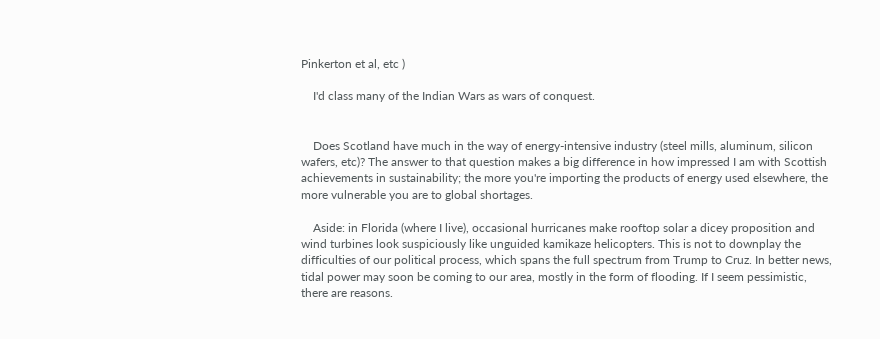Pinkerton et al, etc )

    I'd class many of the Indian Wars as wars of conquest.


    Does Scotland have much in the way of energy-intensive industry (steel mills, aluminum, silicon wafers, etc)? The answer to that question makes a big difference in how impressed I am with Scottish achievements in sustainability; the more you're importing the products of energy used elsewhere, the more vulnerable you are to global shortages.

    Aside: in Florida (where I live), occasional hurricanes make rooftop solar a dicey proposition and wind turbines look suspiciously like unguided kamikaze helicopters. This is not to downplay the difficulties of our political process, which spans the full spectrum from Trump to Cruz. In better news, tidal power may soon be coming to our area, mostly in the form of flooding. If I seem pessimistic, there are reasons.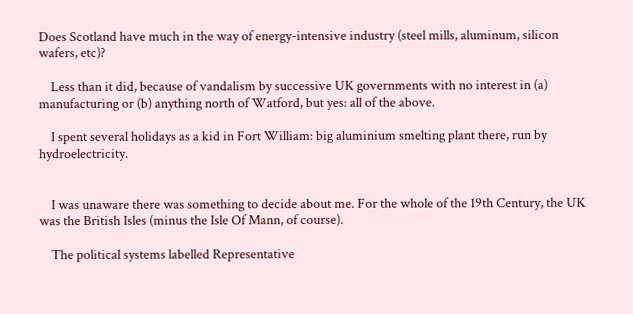Does Scotland have much in the way of energy-intensive industry (steel mills, aluminum, silicon wafers, etc)?

    Less than it did, because of vandalism by successive UK governments with no interest in (a) manufacturing or (b) anything north of Watford, but yes: all of the above.

    I spent several holidays as a kid in Fort William: big aluminium smelting plant there, run by hydroelectricity.


    I was unaware there was something to decide about me. For the whole of the 19th Century, the UK was the British Isles (minus the Isle Of Mann, of course).

    The political systems labelled Representative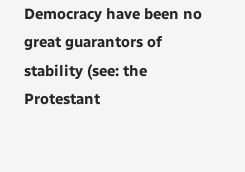Democracy have been no great guarantors of stability (see: the Protestant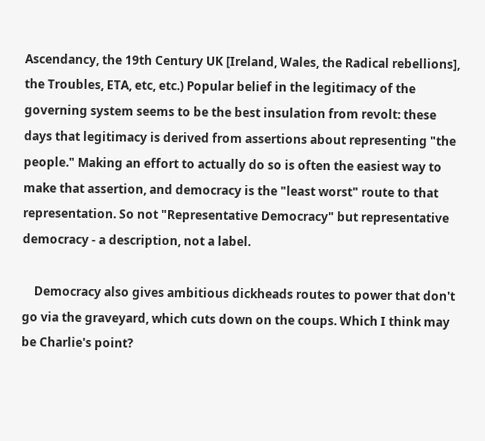Ascendancy, the 19th Century UK [Ireland, Wales, the Radical rebellions], the Troubles, ETA, etc, etc.) Popular belief in the legitimacy of the governing system seems to be the best insulation from revolt: these days that legitimacy is derived from assertions about representing "the people." Making an effort to actually do so is often the easiest way to make that assertion, and democracy is the "least worst" route to that representation. So not "Representative Democracy" but representative democracy - a description, not a label.

    Democracy also gives ambitious dickheads routes to power that don't go via the graveyard, which cuts down on the coups. Which I think may be Charlie's point?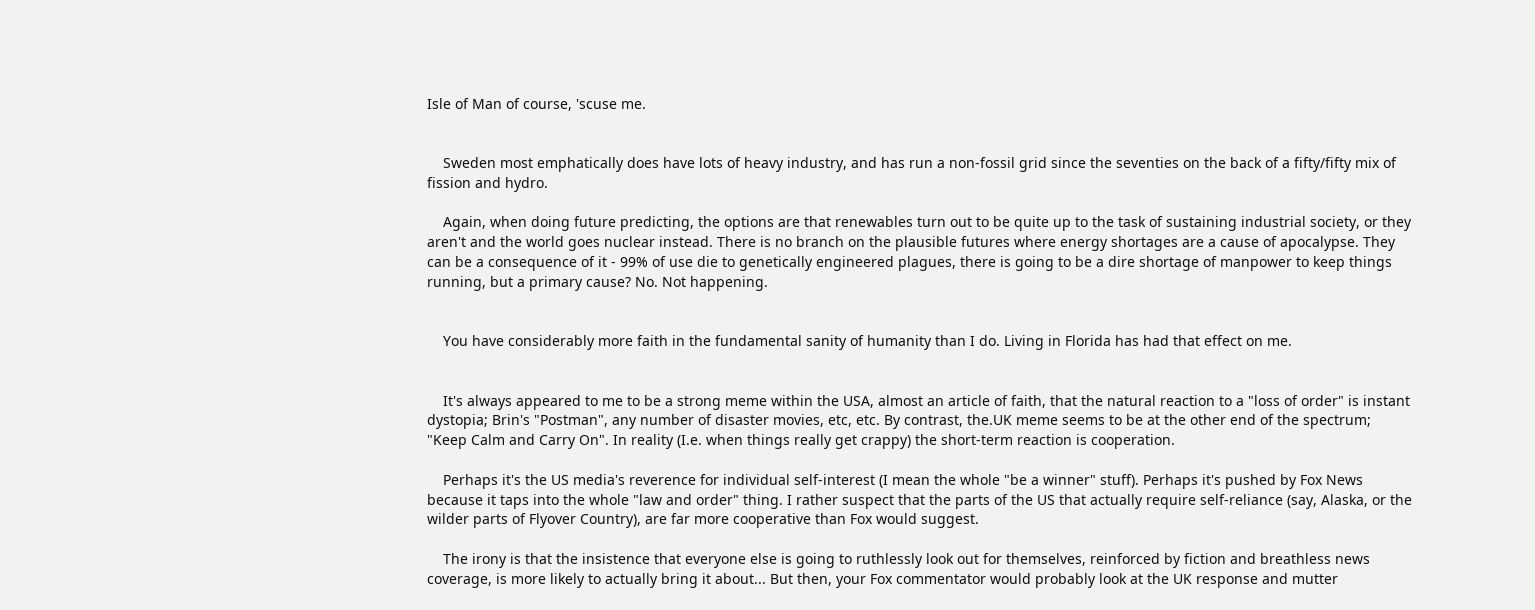Isle of Man of course, 'scuse me.


    Sweden most emphatically does have lots of heavy industry, and has run a non-fossil grid since the seventies on the back of a fifty/fifty mix of fission and hydro.

    Again, when doing future predicting, the options are that renewables turn out to be quite up to the task of sustaining industrial society, or they aren't and the world goes nuclear instead. There is no branch on the plausible futures where energy shortages are a cause of apocalypse. They can be a consequence of it - 99% of use die to genetically engineered plagues, there is going to be a dire shortage of manpower to keep things running, but a primary cause? No. Not happening.


    You have considerably more faith in the fundamental sanity of humanity than I do. Living in Florida has had that effect on me.


    It's always appeared to me to be a strong meme within the USA, almost an article of faith, that the natural reaction to a "loss of order" is instant dystopia; Brin's "Postman", any number of disaster movies, etc, etc. By contrast, the.UK meme seems to be at the other end of the spectrum; "Keep Calm and Carry On". In reality (I.e. when things really get crappy) the short-term reaction is cooperation.

    Perhaps it's the US media's reverence for individual self-interest (I mean the whole "be a winner" stuff). Perhaps it's pushed by Fox News because it taps into the whole "law and order" thing. I rather suspect that the parts of the US that actually require self-reliance (say, Alaska, or the wilder parts of Flyover Country), are far more cooperative than Fox would suggest.

    The irony is that the insistence that everyone else is going to ruthlessly look out for themselves, reinforced by fiction and breathless news coverage, is more likely to actually bring it about... But then, your Fox commentator would probably look at the UK response and mutter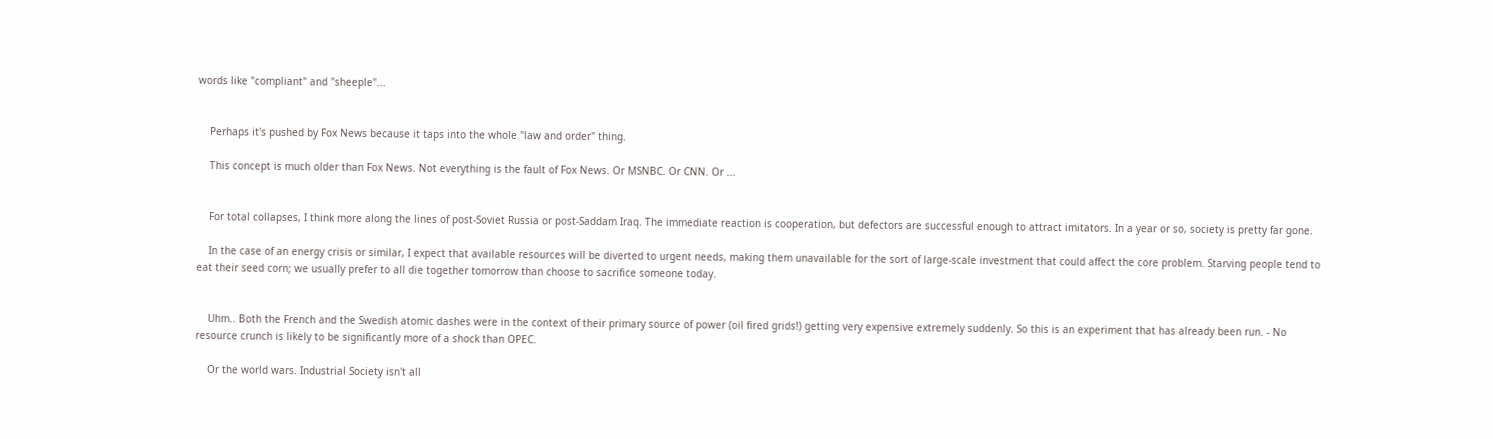words like "compliant" and "sheeple"...


    Perhaps it's pushed by Fox News because it taps into the whole "law and order" thing.

    This concept is much older than Fox News. Not everything is the fault of Fox News. Or MSNBC. Or CNN. Or ...


    For total collapses, I think more along the lines of post-Soviet Russia or post-Saddam Iraq. The immediate reaction is cooperation, but defectors are successful enough to attract imitators. In a year or so, society is pretty far gone.

    In the case of an energy crisis or similar, I expect that available resources will be diverted to urgent needs, making them unavailable for the sort of large-scale investment that could affect the core problem. Starving people tend to eat their seed corn; we usually prefer to all die together tomorrow than choose to sacrifice someone today.


    Uhm.. Both the French and the Swedish atomic dashes were in the context of their primary source of power (oil fired grids!) getting very expensive extremely suddenly. So this is an experiment that has already been run. - No resource crunch is likely to be significantly more of a shock than OPEC.

    Or the world wars. Industrial Society isn't all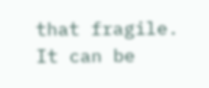that fragile. It can be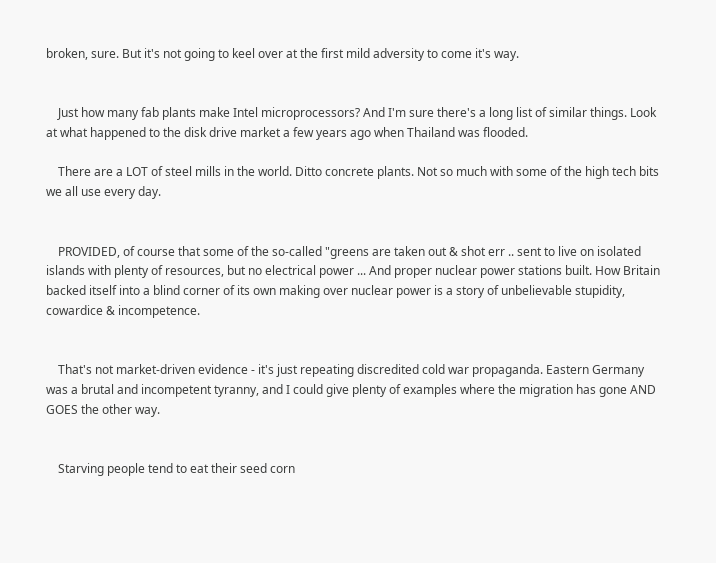broken, sure. But it's not going to keel over at the first mild adversity to come it's way.


    Just how many fab plants make Intel microprocessors? And I'm sure there's a long list of similar things. Look at what happened to the disk drive market a few years ago when Thailand was flooded.

    There are a LOT of steel mills in the world. Ditto concrete plants. Not so much with some of the high tech bits we all use every day.


    PROVIDED, of course that some of the so-called "greens are taken out & shot err .. sent to live on isolated islands with plenty of resources, but no electrical power ... And proper nuclear power stations built. How Britain backed itself into a blind corner of its own making over nuclear power is a story of unbelievable stupidity, cowardice & incompetence.


    That's not market-driven evidence - it's just repeating discredited cold war propaganda. Eastern Germany was a brutal and incompetent tyranny, and I could give plenty of examples where the migration has gone AND GOES the other way.


    Starving people tend to eat their seed corn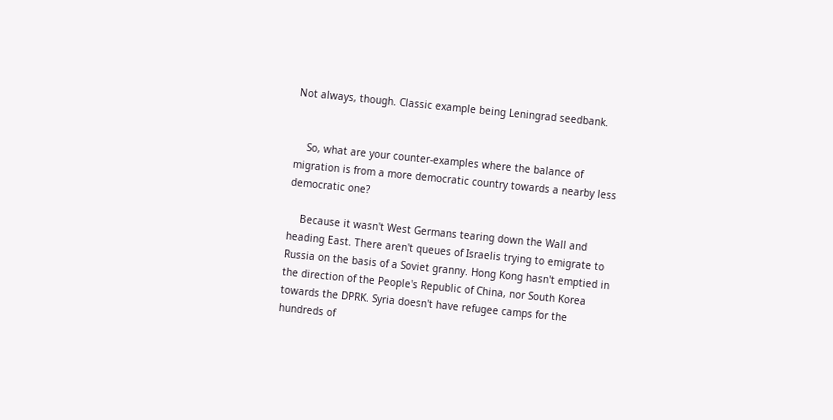Not always, though. Classic example being Leningrad seedbank.


    So, what are your counter-examples where the balance of migration is from a more democratic country towards a nearby less democratic one?

    Because it wasn't West Germans tearing down the Wall and heading East. There aren't queues of Israelis trying to emigrate to Russia on the basis of a Soviet granny. Hong Kong hasn't emptied in the direction of the People's Republic of China, nor South Korea towards the DPRK. Syria doesn't have refugee camps for the hundreds of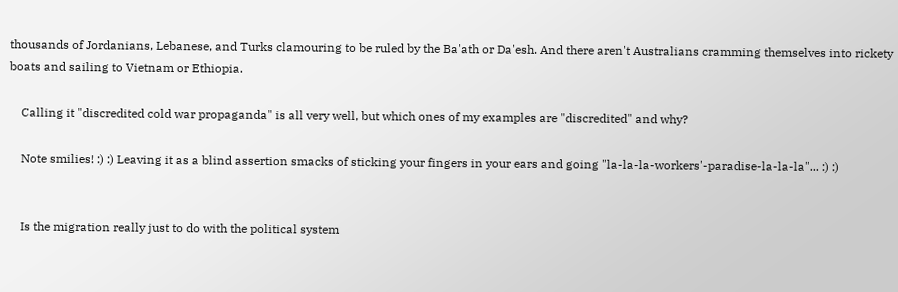thousands of Jordanians, Lebanese, and Turks clamouring to be ruled by the Ba'ath or Da'esh. And there aren't Australians cramming themselves into rickety boats and sailing to Vietnam or Ethiopia.

    Calling it "discredited cold war propaganda" is all very well, but which ones of my examples are "discredited" and why?

    Note smilies! :) :) Leaving it as a blind assertion smacks of sticking your fingers in your ears and going "la-la-la-workers'-paradise-la-la-la"... :) :)


    Is the migration really just to do with the political system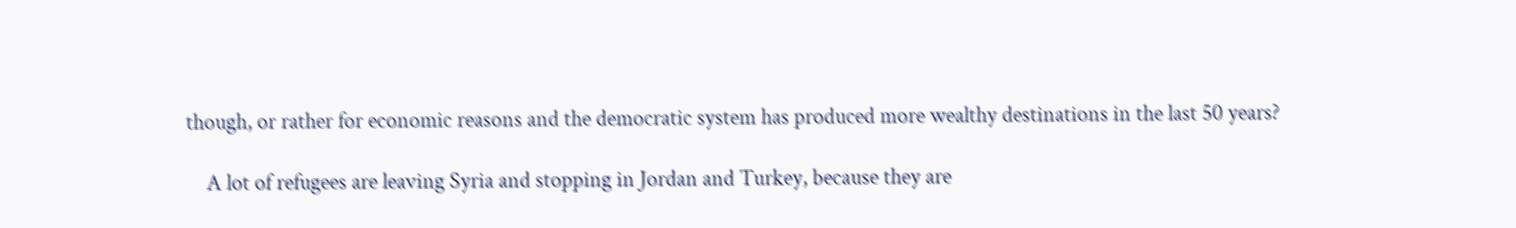though, or rather for economic reasons and the democratic system has produced more wealthy destinations in the last 50 years?

    A lot of refugees are leaving Syria and stopping in Jordan and Turkey, because they are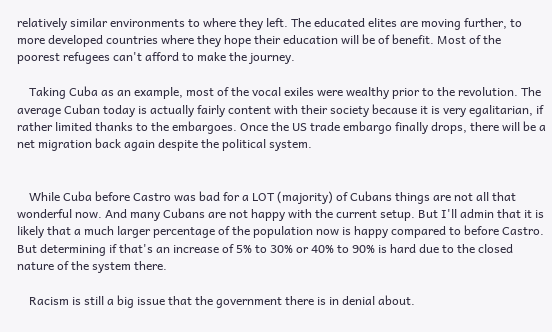relatively similar environments to where they left. The educated elites are moving further, to more developed countries where they hope their education will be of benefit. Most of the poorest refugees can't afford to make the journey.

    Taking Cuba as an example, most of the vocal exiles were wealthy prior to the revolution. The average Cuban today is actually fairly content with their society because it is very egalitarian, if rather limited thanks to the embargoes. Once the US trade embargo finally drops, there will be a net migration back again despite the political system.


    While Cuba before Castro was bad for a LOT (majority) of Cubans things are not all that wonderful now. And many Cubans are not happy with the current setup. But I'll admin that it is likely that a much larger percentage of the population now is happy compared to before Castro. But determining if that's an increase of 5% to 30% or 40% to 90% is hard due to the closed nature of the system there.

    Racism is still a big issue that the government there is in denial about.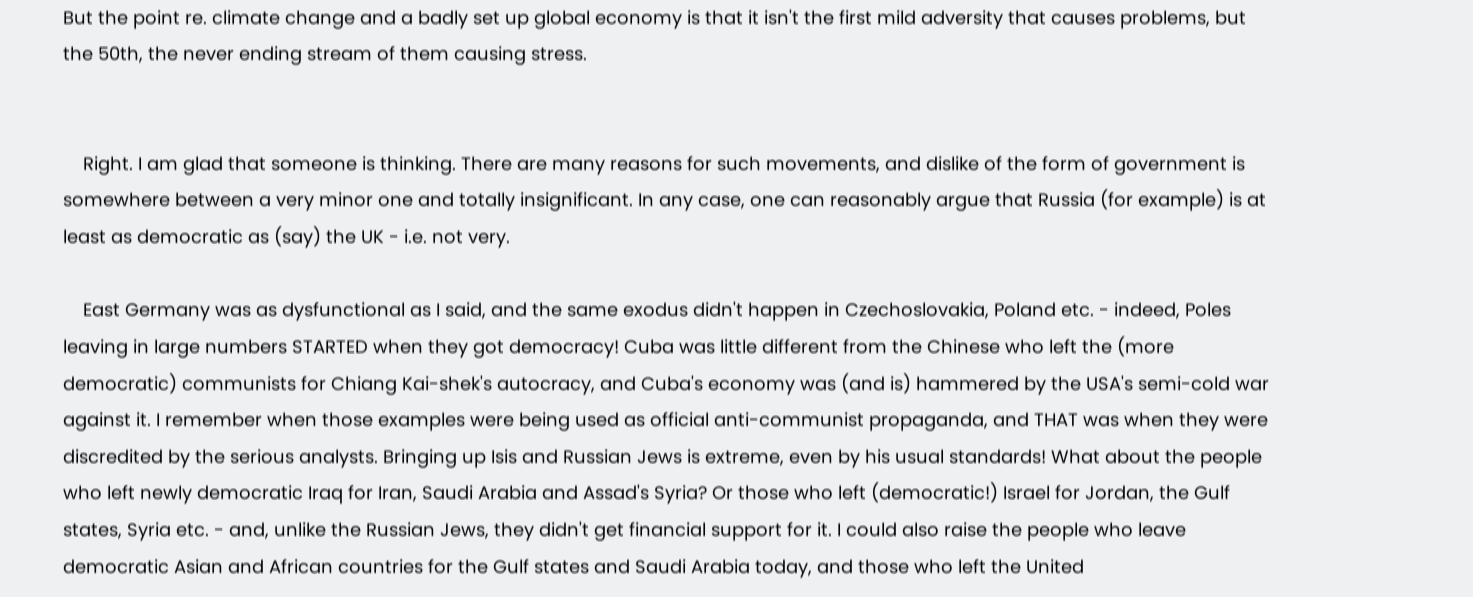But the point re. climate change and a badly set up global economy is that it isn't the first mild adversity that causes problems, but the 50th, the never ending stream of them causing stress.


    Right. I am glad that someone is thinking. There are many reasons for such movements, and dislike of the form of government is somewhere between a very minor one and totally insignificant. In any case, one can reasonably argue that Russia (for example) is at least as democratic as (say) the UK - i.e. not very.

    East Germany was as dysfunctional as I said, and the same exodus didn't happen in Czechoslovakia, Poland etc. - indeed, Poles leaving in large numbers STARTED when they got democracy! Cuba was little different from the Chinese who left the (more democratic) communists for Chiang Kai-shek's autocracy, and Cuba's economy was (and is) hammered by the USA's semi-cold war against it. I remember when those examples were being used as official anti-communist propaganda, and THAT was when they were discredited by the serious analysts. Bringing up Isis and Russian Jews is extreme, even by his usual standards! What about the people who left newly democratic Iraq for Iran, Saudi Arabia and Assad's Syria? Or those who left (democratic!) Israel for Jordan, the Gulf states, Syria etc. - and, unlike the Russian Jews, they didn't get financial support for it. I could also raise the people who leave democratic Asian and African countries for the Gulf states and Saudi Arabia today, and those who left the United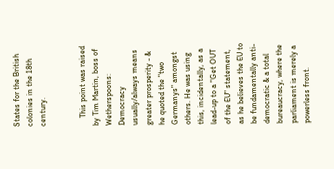States for the British colonies in the 18th century.


    This point was raised by Tim Martin, boss of Wetherspoons: Democracy usually/always means greater prosperity - & he quoted the "two Germanys" amongst others. He was using this, incidentally, as a lead-up to a "Get OUT of the EU" statement, as he believes the EU to be fundamentally anti-democratic & a total bureaucracy, where the parliament is merely a powerless front.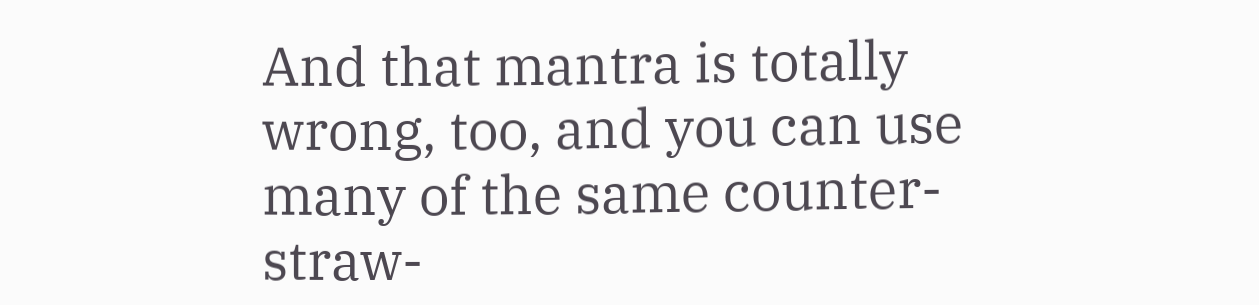And that mantra is totally wrong, too, and you can use many of the same counter-straw-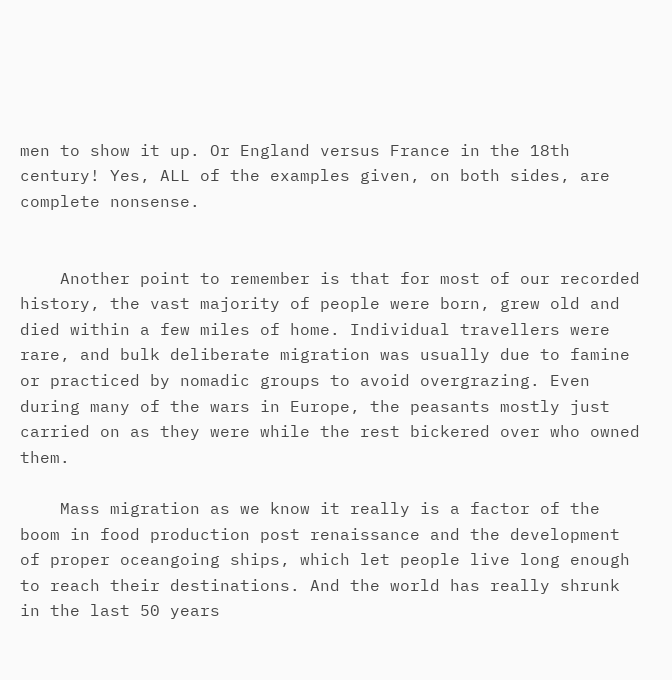men to show it up. Or England versus France in the 18th century! Yes, ALL of the examples given, on both sides, are complete nonsense.


    Another point to remember is that for most of our recorded history, the vast majority of people were born, grew old and died within a few miles of home. Individual travellers were rare, and bulk deliberate migration was usually due to famine or practiced by nomadic groups to avoid overgrazing. Even during many of the wars in Europe, the peasants mostly just carried on as they were while the rest bickered over who owned them.

    Mass migration as we know it really is a factor of the boom in food production post renaissance and the development of proper oceangoing ships, which let people live long enough to reach their destinations. And the world has really shrunk in the last 50 years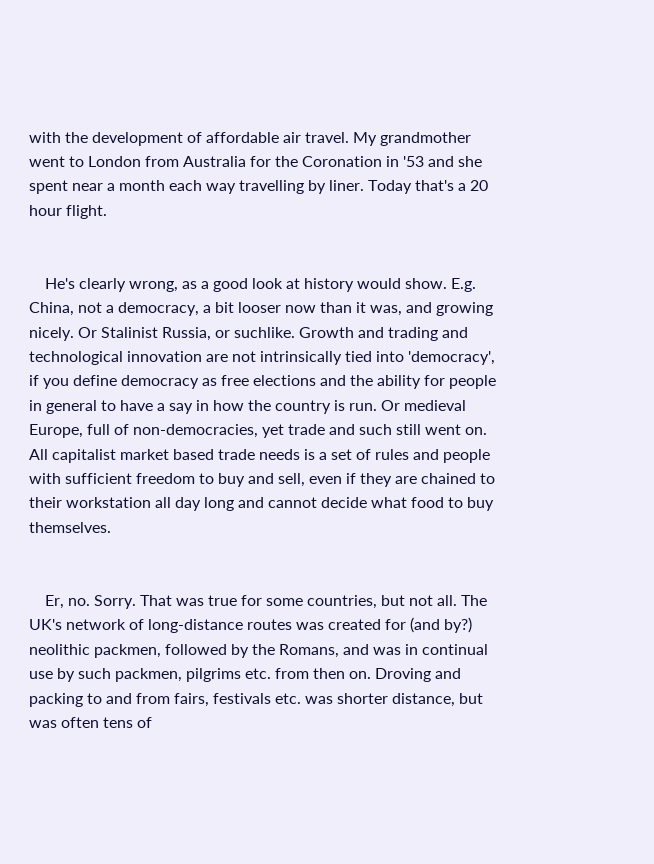with the development of affordable air travel. My grandmother went to London from Australia for the Coronation in '53 and she spent near a month each way travelling by liner. Today that's a 20 hour flight.


    He's clearly wrong, as a good look at history would show. E.g. China, not a democracy, a bit looser now than it was, and growing nicely. Or Stalinist Russia, or suchlike. Growth and trading and technological innovation are not intrinsically tied into 'democracy', if you define democracy as free elections and the ability for people in general to have a say in how the country is run. Or medieval Europe, full of non-democracies, yet trade and such still went on. All capitalist market based trade needs is a set of rules and people with sufficient freedom to buy and sell, even if they are chained to their workstation all day long and cannot decide what food to buy themselves.


    Er, no. Sorry. That was true for some countries, but not all. The UK's network of long-distance routes was created for (and by?) neolithic packmen, followed by the Romans, and was in continual use by such packmen, pilgrims etc. from then on. Droving and packing to and from fairs, festivals etc. was shorter distance, but was often tens of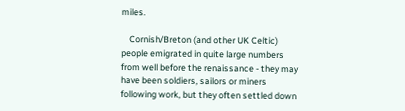miles.

    Cornish/Breton (and other UK Celtic) people emigrated in quite large numbers from well before the renaissance - they may have been soldiers, sailors or miners following work, but they often settled down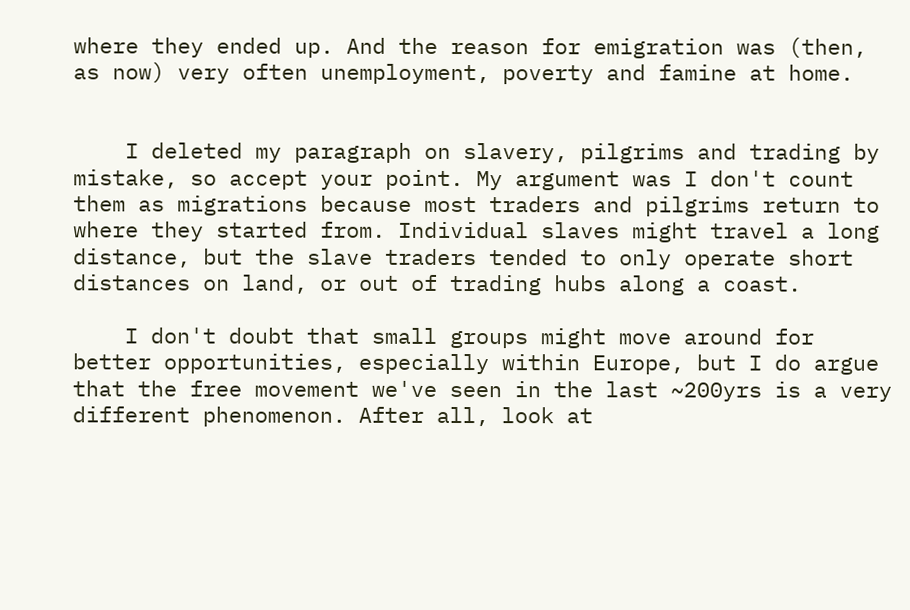where they ended up. And the reason for emigration was (then, as now) very often unemployment, poverty and famine at home.


    I deleted my paragraph on slavery, pilgrims and trading by mistake, so accept your point. My argument was I don't count them as migrations because most traders and pilgrims return to where they started from. Individual slaves might travel a long distance, but the slave traders tended to only operate short distances on land, or out of trading hubs along a coast.

    I don't doubt that small groups might move around for better opportunities, especially within Europe, but I do argue that the free movement we've seen in the last ~200yrs is a very different phenomenon. After all, look at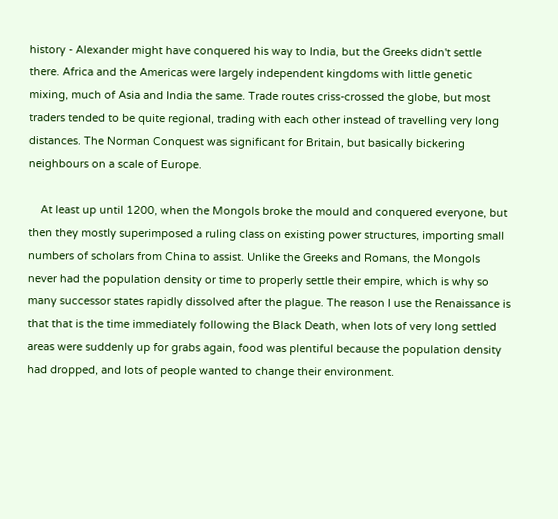history - Alexander might have conquered his way to India, but the Greeks didn't settle there. Africa and the Americas were largely independent kingdoms with little genetic mixing, much of Asia and India the same. Trade routes criss-crossed the globe, but most traders tended to be quite regional, trading with each other instead of travelling very long distances. The Norman Conquest was significant for Britain, but basically bickering neighbours on a scale of Europe.

    At least up until 1200, when the Mongols broke the mould and conquered everyone, but then they mostly superimposed a ruling class on existing power structures, importing small numbers of scholars from China to assist. Unlike the Greeks and Romans, the Mongols never had the population density or time to properly settle their empire, which is why so many successor states rapidly dissolved after the plague. The reason I use the Renaissance is that that is the time immediately following the Black Death, when lots of very long settled areas were suddenly up for grabs again, food was plentiful because the population density had dropped, and lots of people wanted to change their environment.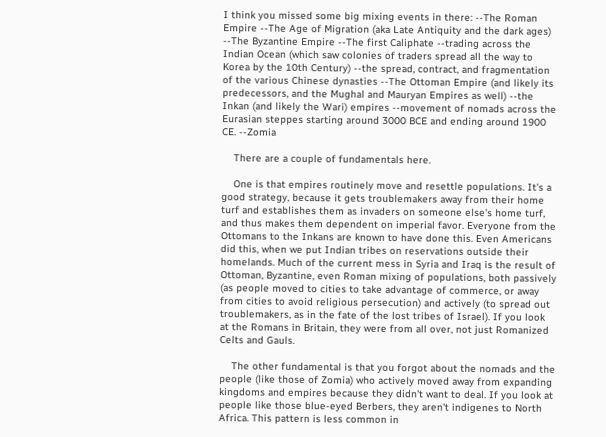I think you missed some big mixing events in there: --The Roman Empire --The Age of Migration (aka Late Antiquity and the dark ages) --The Byzantine Empire --The first Caliphate --trading across the Indian Ocean (which saw colonies of traders spread all the way to Korea by the 10th Century) --the spread, contract, and fragmentation of the various Chinese dynasties --The Ottoman Empire (and likely its predecessors, and the Mughal and Mauryan Empires as well) --the Inkan (and likely the Wari) empires --movement of nomads across the Eurasian steppes starting around 3000 BCE and ending around 1900 CE. --Zomia

    There are a couple of fundamentals here.

    One is that empires routinely move and resettle populations. It's a good strategy, because it gets troublemakers away from their home turf and establishes them as invaders on someone else's home turf, and thus makes them dependent on imperial favor. Everyone from the Ottomans to the Inkans are known to have done this. Even Americans did this, when we put Indian tribes on reservations outside their homelands. Much of the current mess in Syria and Iraq is the result of Ottoman, Byzantine, even Roman mixing of populations, both passively (as people moved to cities to take advantage of commerce, or away from cities to avoid religious persecution) and actively (to spread out troublemakers, as in the fate of the lost tribes of Israel). If you look at the Romans in Britain, they were from all over, not just Romanized Celts and Gauls.

    The other fundamental is that you forgot about the nomads and the people (like those of Zomia) who actively moved away from expanding kingdoms and empires because they didn't want to deal. If you look at people like those blue-eyed Berbers, they aren't indigenes to North Africa. This pattern is less common in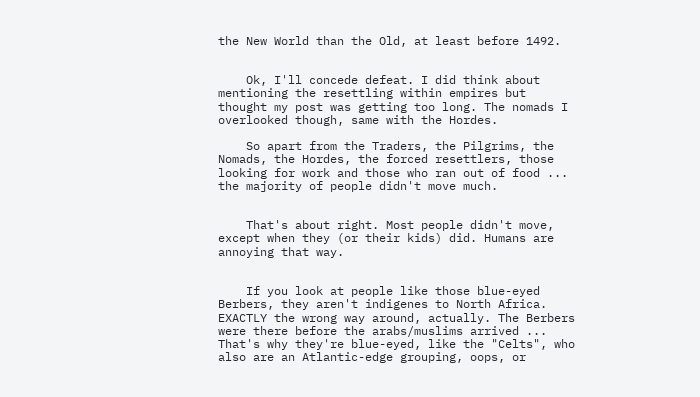the New World than the Old, at least before 1492.


    Ok, I'll concede defeat. I did think about mentioning the resettling within empires but thought my post was getting too long. The nomads I overlooked though, same with the Hordes.

    So apart from the Traders, the Pilgrims, the Nomads, the Hordes, the forced resettlers, those looking for work and those who ran out of food ... the majority of people didn't move much.


    That's about right. Most people didn't move, except when they (or their kids) did. Humans are annoying that way.


    If you look at people like those blue-eyed Berbers, they aren't indigenes to North Africa. EXACTLY the wrong way around, actually. The Berbers were there before the arabs/muslims arrived ... That's why they're blue-eyed, like the "Celts", who also are an Atlantic-edge grouping, oops, or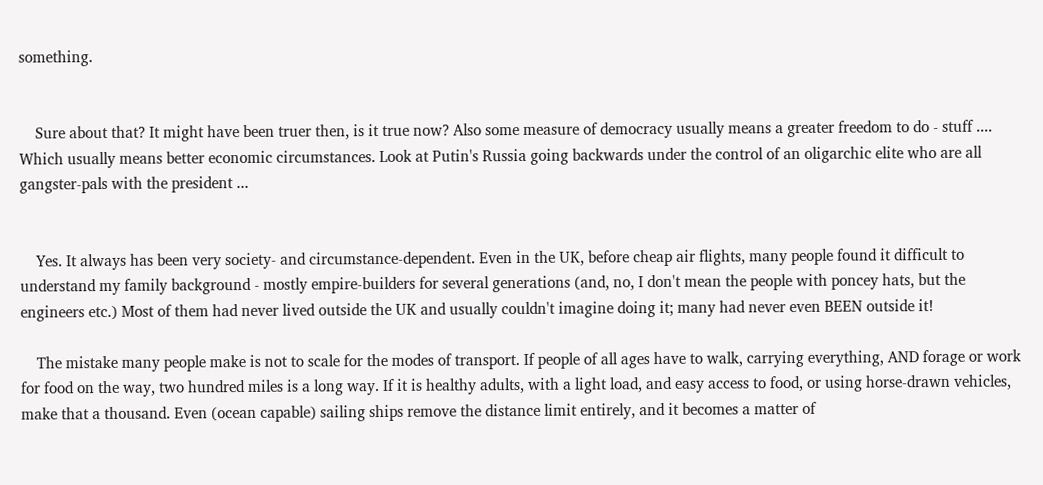something.


    Sure about that? It might have been truer then, is it true now? Also some measure of democracy usually means a greater freedom to do - stuff .... Which usually means better economic circumstances. Look at Putin's Russia going backwards under the control of an oligarchic elite who are all gangster-pals with the president ...


    Yes. It always has been very society- and circumstance-dependent. Even in the UK, before cheap air flights, many people found it difficult to understand my family background - mostly empire-builders for several generations (and, no, I don't mean the people with poncey hats, but the engineers etc.) Most of them had never lived outside the UK and usually couldn't imagine doing it; many had never even BEEN outside it!

    The mistake many people make is not to scale for the modes of transport. If people of all ages have to walk, carrying everything, AND forage or work for food on the way, two hundred miles is a long way. If it is healthy adults, with a light load, and easy access to food, or using horse-drawn vehicles, make that a thousand. Even (ocean capable) sailing ships remove the distance limit entirely, and it becomes a matter of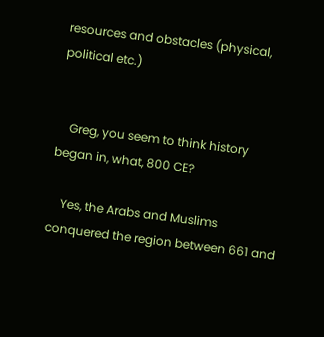resources and obstacles (physical, political etc.)


    Greg, you seem to think history began in, what, 800 CE?

    Yes, the Arabs and Muslims conquered the region between 661 and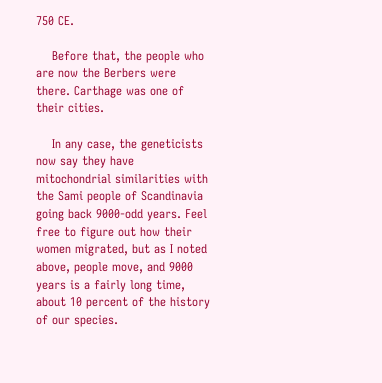750 CE.

    Before that, the people who are now the Berbers were there. Carthage was one of their cities.

    In any case, the geneticists now say they have mitochondrial similarities with the Sami people of Scandinavia going back 9000-odd years. Feel free to figure out how their women migrated, but as I noted above, people move, and 9000 years is a fairly long time, about 10 percent of the history of our species.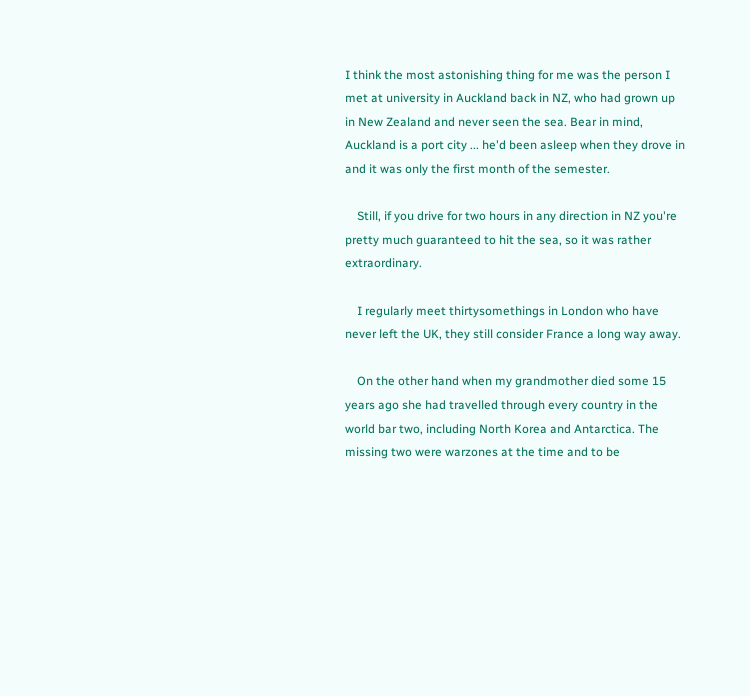I think the most astonishing thing for me was the person I met at university in Auckland back in NZ, who had grown up in New Zealand and never seen the sea. Bear in mind, Auckland is a port city ... he'd been asleep when they drove in and it was only the first month of the semester.

    Still, if you drive for two hours in any direction in NZ you're pretty much guaranteed to hit the sea, so it was rather extraordinary.

    I regularly meet thirtysomethings in London who have never left the UK, they still consider France a long way away.

    On the other hand when my grandmother died some 15 years ago she had travelled through every country in the world bar two, including North Korea and Antarctica. The missing two were warzones at the time and to be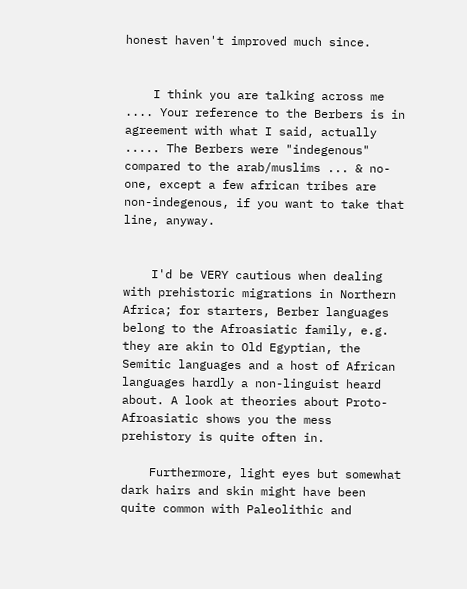honest haven't improved much since.


    I think you are talking across me .... Your reference to the Berbers is in agreement with what I said, actually ..... The Berbers were "indegenous" compared to the arab/muslims ... & no-one, except a few african tribes are non-indegenous, if you want to take that line, anyway.


    I'd be VERY cautious when dealing with prehistoric migrations in Northern Africa; for starters, Berber languages belong to the Afroasiatic family, e.g. they are akin to Old Egyptian, the Semitic languages and a host of African languages hardly a non-linguist heard about. A look at theories about Proto-Afroasiatic shows you the mess prehistory is quite often in.

    Furthermore, light eyes but somewhat dark hairs and skin might have been quite common with Paleolithic and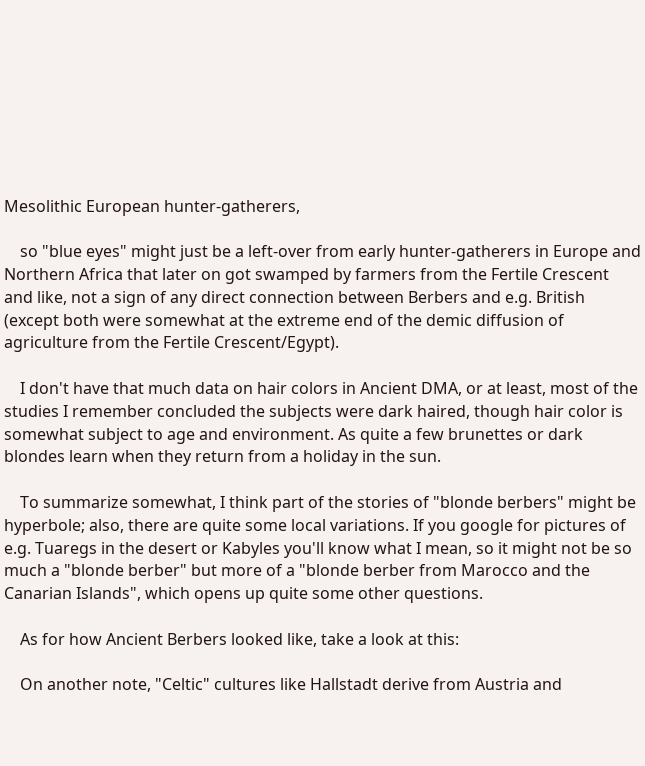Mesolithic European hunter-gatherers,

    so "blue eyes" might just be a left-over from early hunter-gatherers in Europe and Northern Africa that later on got swamped by farmers from the Fertile Crescent and like, not a sign of any direct connection between Berbers and e.g. British (except both were somewhat at the extreme end of the demic diffusion of agriculture from the Fertile Crescent/Egypt).

    I don't have that much data on hair colors in Ancient DMA, or at least, most of the studies I remember concluded the subjects were dark haired, though hair color is somewhat subject to age and environment. As quite a few brunettes or dark blondes learn when they return from a holiday in the sun.

    To summarize somewhat, I think part of the stories of "blonde berbers" might be hyperbole; also, there are quite some local variations. If you google for pictures of e.g. Tuaregs in the desert or Kabyles you'll know what I mean, so it might not be so much a "blonde berber" but more of a "blonde berber from Marocco and the Canarian Islands", which opens up quite some other questions.

    As for how Ancient Berbers looked like, take a look at this:

    On another note, "Celtic" cultures like Hallstadt derive from Austria and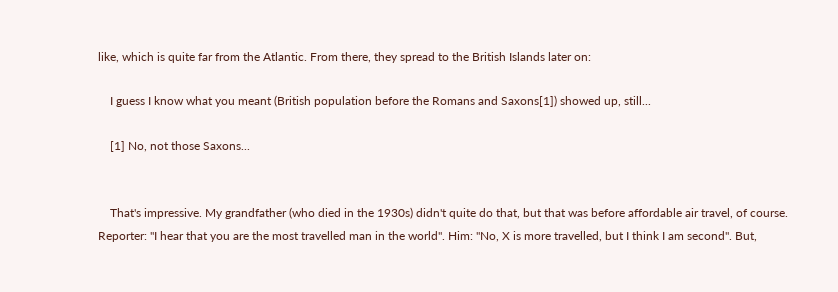like, which is quite far from the Atlantic. From there, they spread to the British Islands later on:

    I guess I know what you meant (British population before the Romans and Saxons[1]) showed up, still...

    [1] No, not those Saxons...


    That's impressive. My grandfather (who died in the 1930s) didn't quite do that, but that was before affordable air travel, of course. Reporter: "I hear that you are the most travelled man in the world". Him: "No, X is more travelled, but I think I am second". But,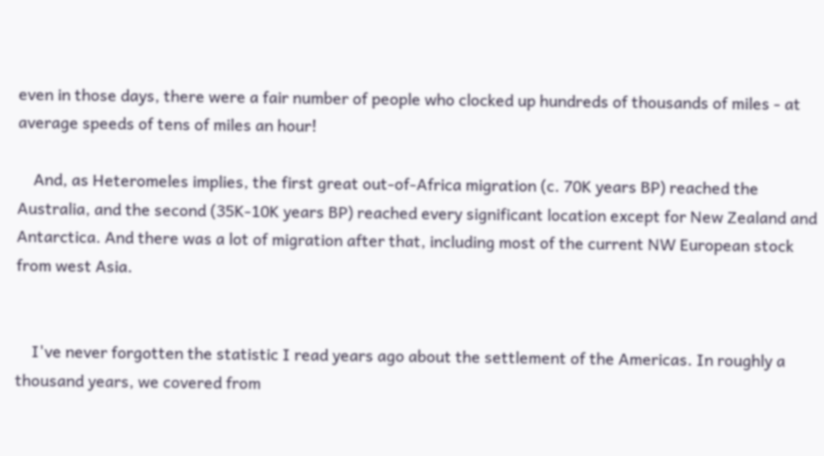even in those days, there were a fair number of people who clocked up hundreds of thousands of miles - at average speeds of tens of miles an hour!

    And, as Heteromeles implies, the first great out-of-Africa migration (c. 70K years BP) reached the Australia, and the second (35K-10K years BP) reached every significant location except for New Zealand and Antarctica. And there was a lot of migration after that, including most of the current NW European stock from west Asia.


    I've never forgotten the statistic I read years ago about the settlement of the Americas. In roughly a thousand years, we covered from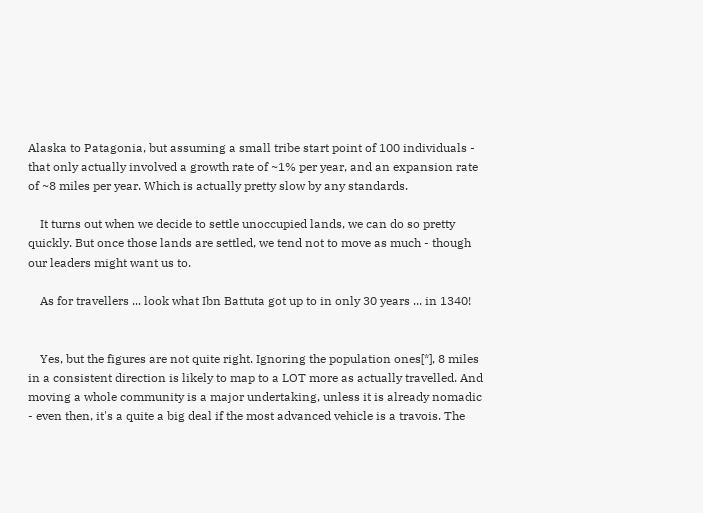Alaska to Patagonia, but assuming a small tribe start point of 100 individuals - that only actually involved a growth rate of ~1% per year, and an expansion rate of ~8 miles per year. Which is actually pretty slow by any standards.

    It turns out when we decide to settle unoccupied lands, we can do so pretty quickly. But once those lands are settled, we tend not to move as much - though our leaders might want us to.

    As for travellers ... look what Ibn Battuta got up to in only 30 years ... in 1340!


    Yes, but the figures are not quite right. Ignoring the population ones[*], 8 miles in a consistent direction is likely to map to a LOT more as actually travelled. And moving a whole community is a major undertaking, unless it is already nomadic - even then, it's a quite a big deal if the most advanced vehicle is a travois. The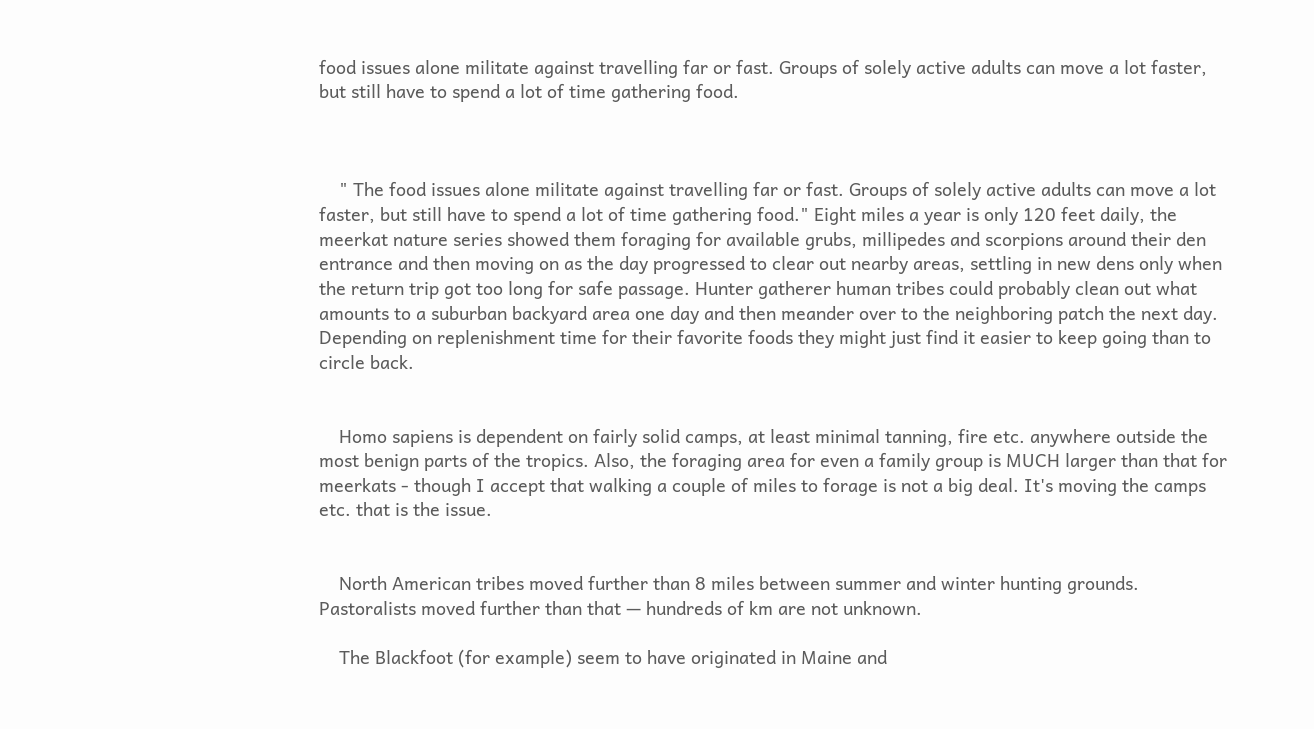food issues alone militate against travelling far or fast. Groups of solely active adults can move a lot faster, but still have to spend a lot of time gathering food.



    " The food issues alone militate against travelling far or fast. Groups of solely active adults can move a lot faster, but still have to spend a lot of time gathering food." Eight miles a year is only 120 feet daily, the meerkat nature series showed them foraging for available grubs, millipedes and scorpions around their den entrance and then moving on as the day progressed to clear out nearby areas, settling in new dens only when the return trip got too long for safe passage. Hunter gatherer human tribes could probably clean out what amounts to a suburban backyard area one day and then meander over to the neighboring patch the next day. Depending on replenishment time for their favorite foods they might just find it easier to keep going than to circle back.


    Homo sapiens is dependent on fairly solid camps, at least minimal tanning, fire etc. anywhere outside the most benign parts of the tropics. Also, the foraging area for even a family group is MUCH larger than that for meerkats - though I accept that walking a couple of miles to forage is not a big deal. It's moving the camps etc. that is the issue.


    North American tribes moved further than 8 miles between summer and winter hunting grounds. Pastoralists moved further than that — hundreds of km are not unknown.

    The Blackfoot (for example) seem to have originated in Maine and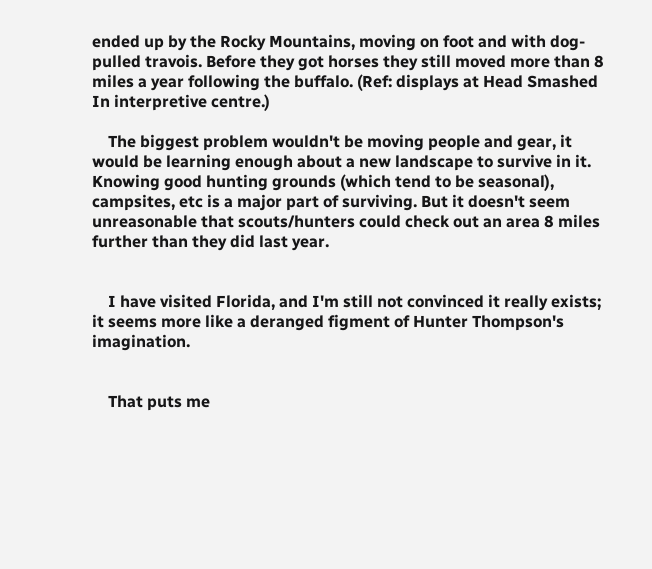ended up by the Rocky Mountains, moving on foot and with dog-pulled travois. Before they got horses they still moved more than 8 miles a year following the buffalo. (Ref: displays at Head Smashed In interpretive centre.)

    The biggest problem wouldn't be moving people and gear, it would be learning enough about a new landscape to survive in it. Knowing good hunting grounds (which tend to be seasonal), campsites, etc is a major part of surviving. But it doesn't seem unreasonable that scouts/hunters could check out an area 8 miles further than they did last year.


    I have visited Florida, and I'm still not convinced it really exists; it seems more like a deranged figment of Hunter Thompson's imagination.


    That puts me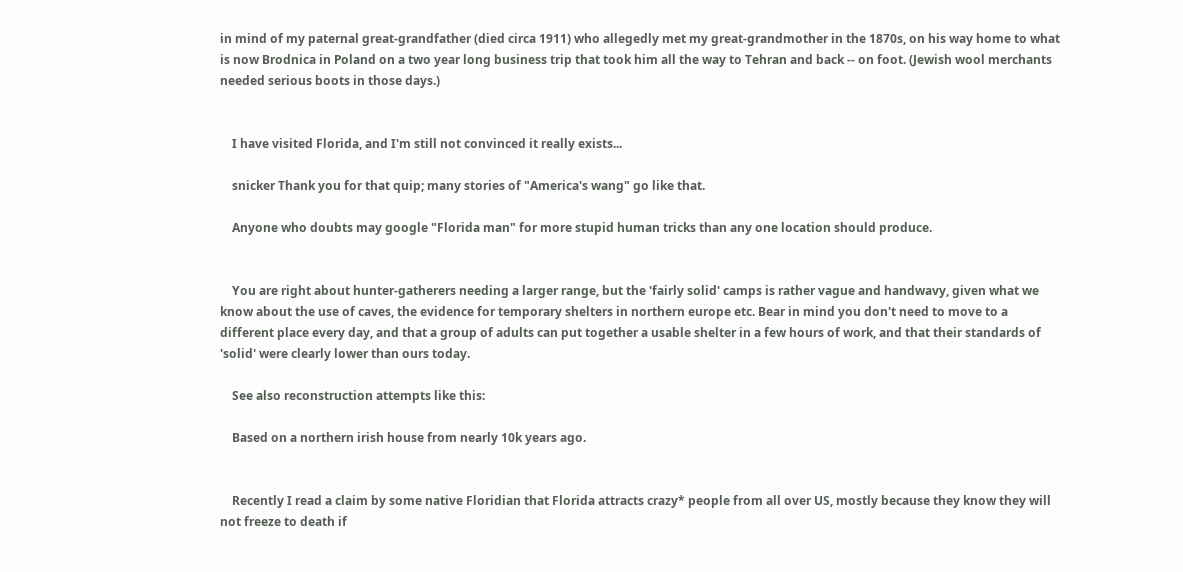in mind of my paternal great-grandfather (died circa 1911) who allegedly met my great-grandmother in the 1870s, on his way home to what is now Brodnica in Poland on a two year long business trip that took him all the way to Tehran and back -- on foot. (Jewish wool merchants needed serious boots in those days.)


    I have visited Florida, and I'm still not convinced it really exists...

    snicker Thank you for that quip; many stories of "America's wang" go like that.

    Anyone who doubts may google "Florida man" for more stupid human tricks than any one location should produce.


    You are right about hunter-gatherers needing a larger range, but the 'fairly solid' camps is rather vague and handwavy, given what we know about the use of caves, the evidence for temporary shelters in northern europe etc. Bear in mind you don't need to move to a different place every day, and that a group of adults can put together a usable shelter in a few hours of work, and that their standards of 'solid' were clearly lower than ours today.

    See also reconstruction attempts like this:

    Based on a northern irish house from nearly 10k years ago.


    Recently I read a claim by some native Floridian that Florida attracts crazy* people from all over US, mostly because they know they will not freeze to death if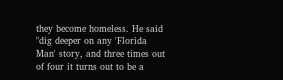they become homeless. He said "dig deeper on any 'Florida Man' story, and three times out of four it turns out to be a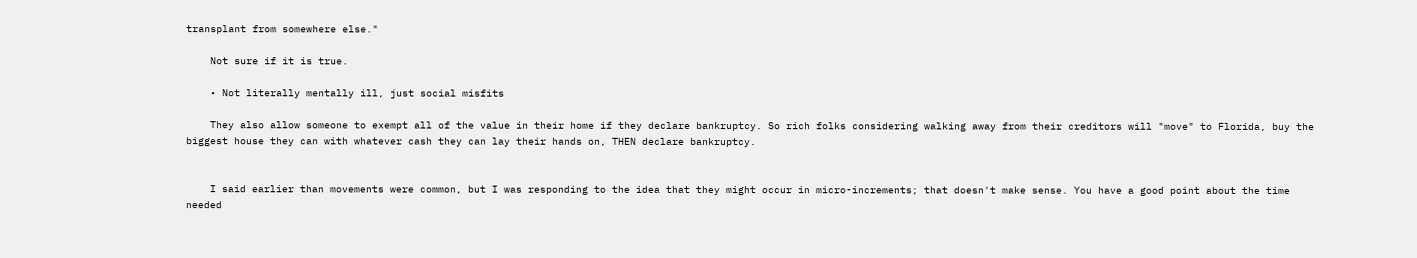transplant from somewhere else."

    Not sure if it is true.

    • Not literally mentally ill, just social misfits

    They also allow someone to exempt all of the value in their home if they declare bankruptcy. So rich folks considering walking away from their creditors will "move" to Florida, buy the biggest house they can with whatever cash they can lay their hands on, THEN declare bankruptcy.


    I said earlier than movements were common, but I was responding to the idea that they might occur in micro-increments; that doesn't make sense. You have a good point about the time needed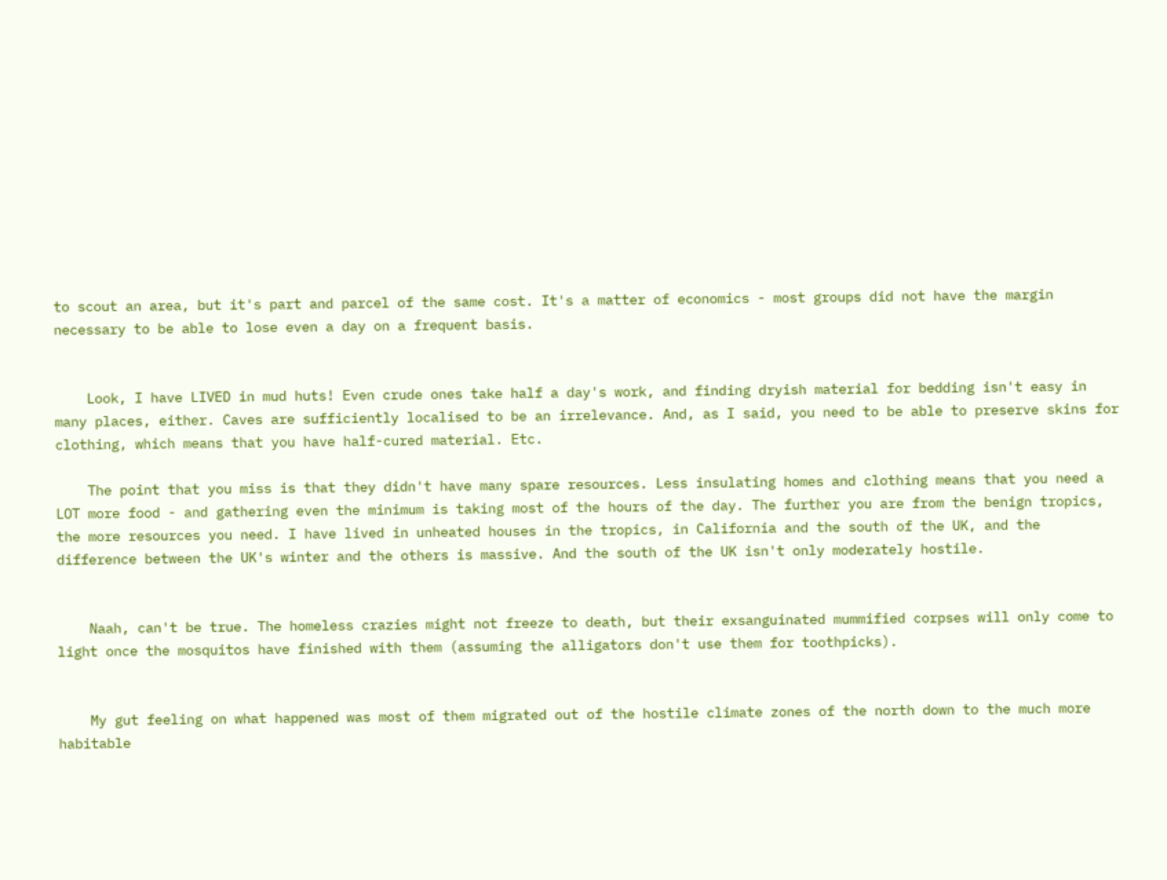to scout an area, but it's part and parcel of the same cost. It's a matter of economics - most groups did not have the margin necessary to be able to lose even a day on a frequent basis.


    Look, I have LIVED in mud huts! Even crude ones take half a day's work, and finding dryish material for bedding isn't easy in many places, either. Caves are sufficiently localised to be an irrelevance. And, as I said, you need to be able to preserve skins for clothing, which means that you have half-cured material. Etc.

    The point that you miss is that they didn't have many spare resources. Less insulating homes and clothing means that you need a LOT more food - and gathering even the minimum is taking most of the hours of the day. The further you are from the benign tropics, the more resources you need. I have lived in unheated houses in the tropics, in California and the south of the UK, and the difference between the UK's winter and the others is massive. And the south of the UK isn't only moderately hostile.


    Naah, can't be true. The homeless crazies might not freeze to death, but their exsanguinated mummified corpses will only come to light once the mosquitos have finished with them (assuming the alligators don't use them for toothpicks).


    My gut feeling on what happened was most of them migrated out of the hostile climate zones of the north down to the much more habitable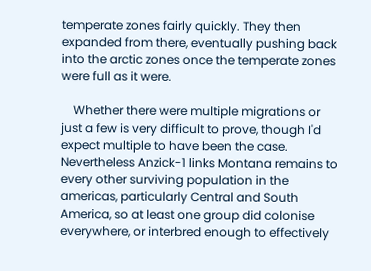temperate zones fairly quickly. They then expanded from there, eventually pushing back into the arctic zones once the temperate zones were full as it were.

    Whether there were multiple migrations or just a few is very difficult to prove, though I'd expect multiple to have been the case. Nevertheless Anzick-1 links Montana remains to every other surviving population in the americas, particularly Central and South America, so at least one group did colonise everywhere, or interbred enough to effectively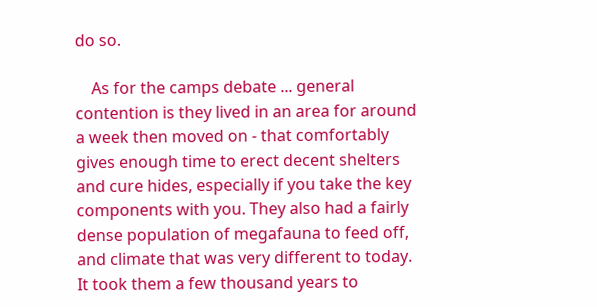do so.

    As for the camps debate ... general contention is they lived in an area for around a week then moved on - that comfortably gives enough time to erect decent shelters and cure hides, especially if you take the key components with you. They also had a fairly dense population of megafauna to feed off, and climate that was very different to today. It took them a few thousand years to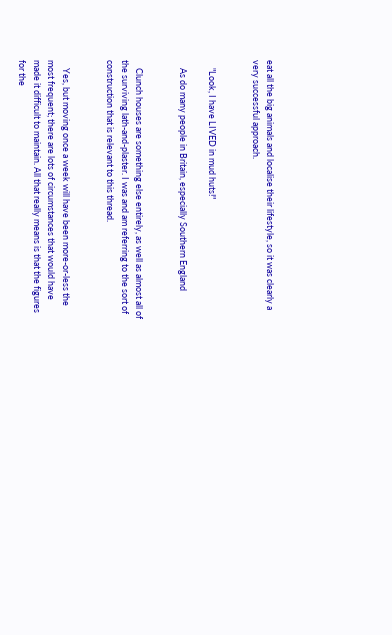eat all the big animals and localise their lifestyle, so it was clearly a very successful approach.


    "Look, I have LIVED in mud huts!"

    As do many people in Britain, especially Southern England


    Clunch houses are something else entirely, as well as almost all of the surviving lath-and-plaster. I was and am referring to the sort of construction that is relevant to this thread.


    Yes, but moving once a week will have been more-or-less the most frequent; there are lots of circumstances that would have made it difficult to maintain. All that really means is that the figures for the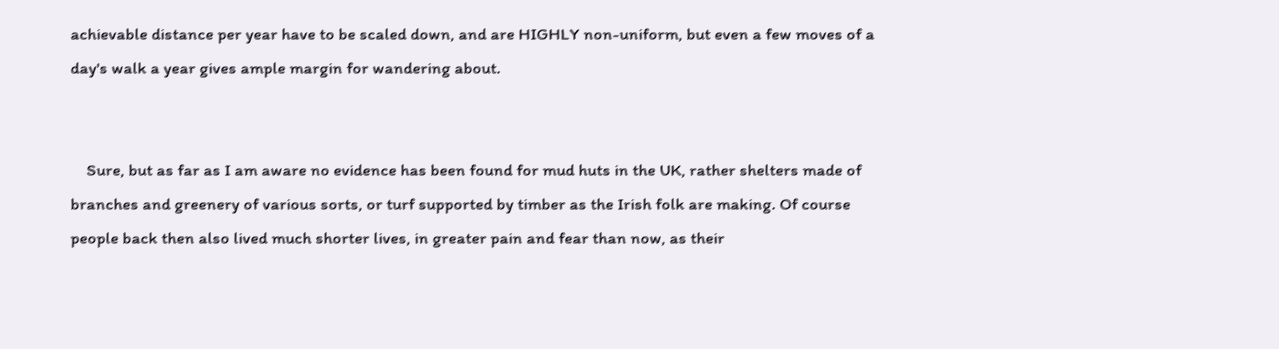achievable distance per year have to be scaled down, and are HIGHLY non-uniform, but even a few moves of a day's walk a year gives ample margin for wandering about.


    Sure, but as far as I am aware no evidence has been found for mud huts in the UK, rather shelters made of branches and greenery of various sorts, or turf supported by timber as the Irish folk are making. Of course people back then also lived much shorter lives, in greater pain and fear than now, as their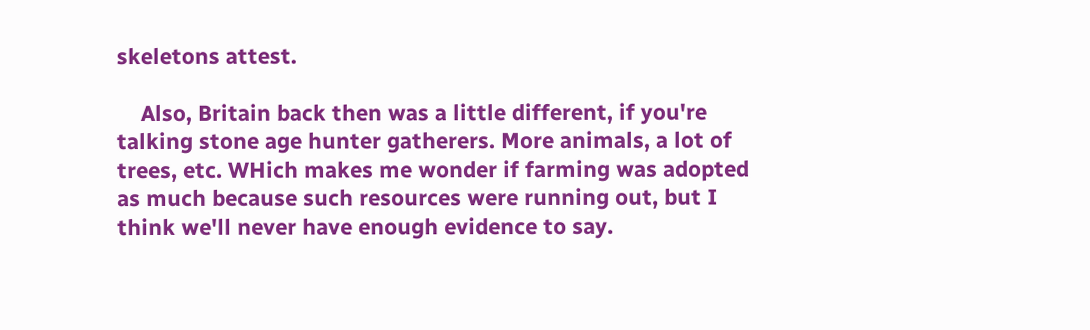skeletons attest.

    Also, Britain back then was a little different, if you're talking stone age hunter gatherers. More animals, a lot of trees, etc. WHich makes me wonder if farming was adopted as much because such resources were running out, but I think we'll never have enough evidence to say.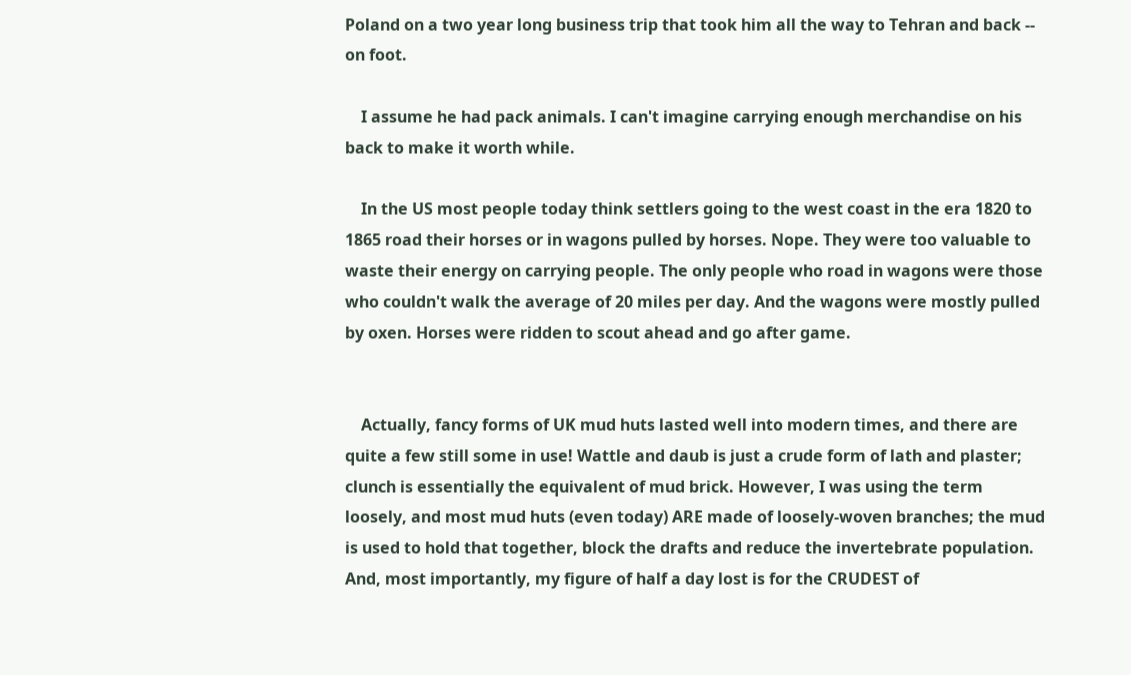Poland on a two year long business trip that took him all the way to Tehran and back -- on foot.

    I assume he had pack animals. I can't imagine carrying enough merchandise on his back to make it worth while.

    In the US most people today think settlers going to the west coast in the era 1820 to 1865 road their horses or in wagons pulled by horses. Nope. They were too valuable to waste their energy on carrying people. The only people who road in wagons were those who couldn't walk the average of 20 miles per day. And the wagons were mostly pulled by oxen. Horses were ridden to scout ahead and go after game.


    Actually, fancy forms of UK mud huts lasted well into modern times, and there are quite a few still some in use! Wattle and daub is just a crude form of lath and plaster; clunch is essentially the equivalent of mud brick. However, I was using the term loosely, and most mud huts (even today) ARE made of loosely-woven branches; the mud is used to hold that together, block the drafts and reduce the invertebrate population. And, most importantly, my figure of half a day lost is for the CRUDEST of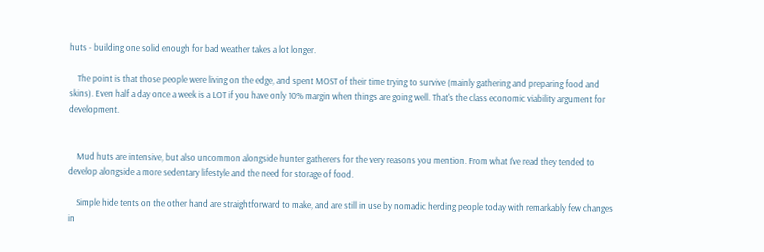huts - building one solid enough for bad weather takes a lot longer.

    The point is that those people were living on the edge, and spent MOST of their time trying to survive (mainly gathering and preparing food and skins). Even half a day once a week is a LOT if you have only 10% margin when things are going well. That's the class economic viability argument for development.


    Mud huts are intensive, but also uncommon alongside hunter gatherers for the very reasons you mention. From what I've read they tended to develop alongside a more sedentary lifestyle and the need for storage of food.

    Simple hide tents on the other hand are straightforward to make, and are still in use by nomadic herding people today with remarkably few changes in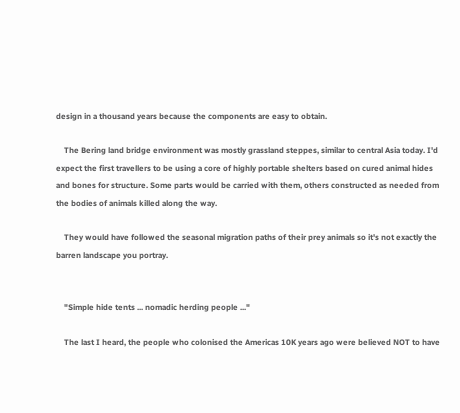design in a thousand years because the components are easy to obtain.

    The Bering land bridge environment was mostly grassland steppes, similar to central Asia today. I'd expect the first travellers to be using a core of highly portable shelters based on cured animal hides and bones for structure. Some parts would be carried with them, others constructed as needed from the bodies of animals killed along the way.

    They would have followed the seasonal migration paths of their prey animals so it's not exactly the barren landscape you portray.


    "Simple hide tents ... nomadic herding people ..."

    The last I heard, the people who colonised the Americas 10K years ago were believed NOT to have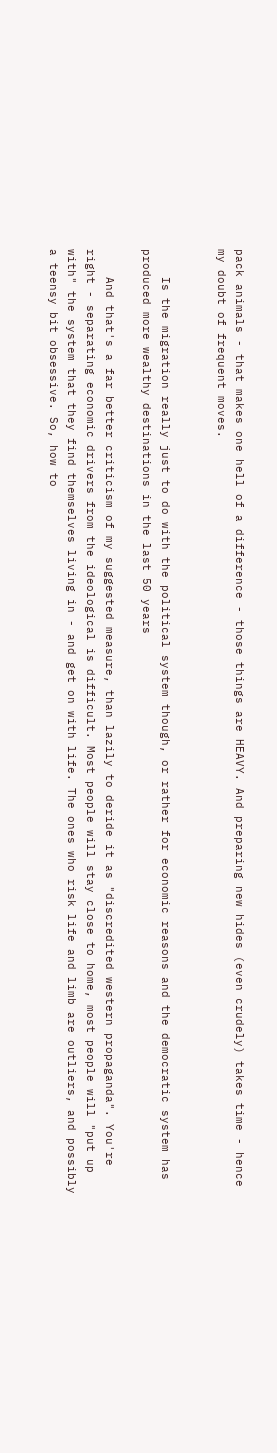pack animals - that makes one hell of a difference - those things are HEAVY. And preparing new hides (even crudely) takes time - hence my doubt of frequent moves.


    Is the migration really just to do with the political system though, or rather for economic reasons and the democratic system has produced more wealthy destinations in the last 50 years

    And that's a far better criticism of my suggested measure, than lazily to deride it as "discredited western propaganda". You're right - separating economic drivers from the ideological is difficult. Most people will stay close to home, most people will "put up with" the system that they find themselves living in - and get on with life. The ones who risk life and limb are outliers, and possibly a teensy bit obsessive. So, how to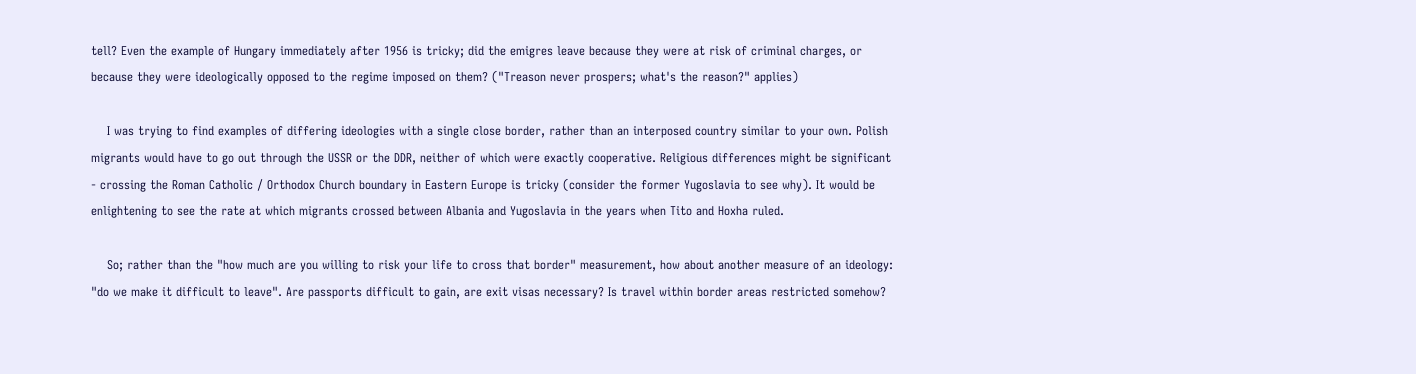tell? Even the example of Hungary immediately after 1956 is tricky; did the emigres leave because they were at risk of criminal charges, or because they were ideologically opposed to the regime imposed on them? ("Treason never prospers; what's the reason?" applies)

    I was trying to find examples of differing ideologies with a single close border, rather than an interposed country similar to your own. Polish migrants would have to go out through the USSR or the DDR, neither of which were exactly cooperative. Religious differences might be significant - crossing the Roman Catholic / Orthodox Church boundary in Eastern Europe is tricky (consider the former Yugoslavia to see why). It would be enlightening to see the rate at which migrants crossed between Albania and Yugoslavia in the years when Tito and Hoxha ruled.

    So; rather than the "how much are you willing to risk your life to cross that border" measurement, how about another measure of an ideology: "do we make it difficult to leave". Are passports difficult to gain, are exit visas necessary? Is travel within border areas restricted somehow?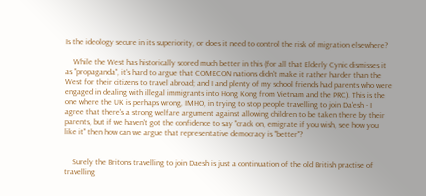Is the ideology secure in its superiority, or does it need to control the risk of migration elsewhere?

    While the West has historically scored much better in this (for all that Elderly Cynic dismisses it as "propaganda", it's hard to argue that COMECON nations didn't make it rather harder than the West for their citizens to travel abroad; and I and plenty of my school friends had parents who were engaged in dealing with illegal immigrants into Hong Kong from Vietnam and the PRC). This is the one where the UK is perhaps wrong, IMHO, in trying to stop people travelling to join Da'esh - I agree that there's a strong welfare argument against allowing children to be taken there by their parents, but if we haven't got the confidence to say "crack on, emigrate if you wish, see how you like it" then how can we argue that representative democracy is "better"?


    Surely the Britons travelling to join Daesh is just a continuation of the old British practise of travelling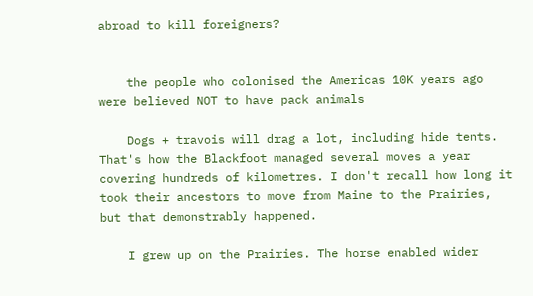abroad to kill foreigners?


    the people who colonised the Americas 10K years ago were believed NOT to have pack animals

    Dogs + travois will drag a lot, including hide tents. That's how the Blackfoot managed several moves a year covering hundreds of kilometres. I don't recall how long it took their ancestors to move from Maine to the Prairies, but that demonstrably happened.

    I grew up on the Prairies. The horse enabled wider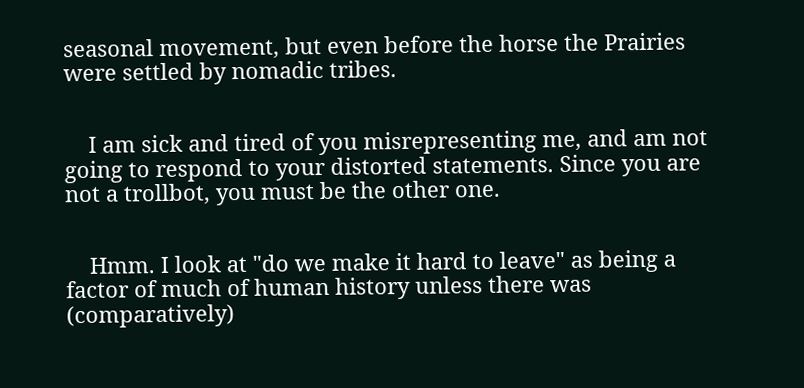seasonal movement, but even before the horse the Prairies were settled by nomadic tribes.


    I am sick and tired of you misrepresenting me, and am not going to respond to your distorted statements. Since you are not a trollbot, you must be the other one.


    Hmm. I look at "do we make it hard to leave" as being a factor of much of human history unless there was (comparatively)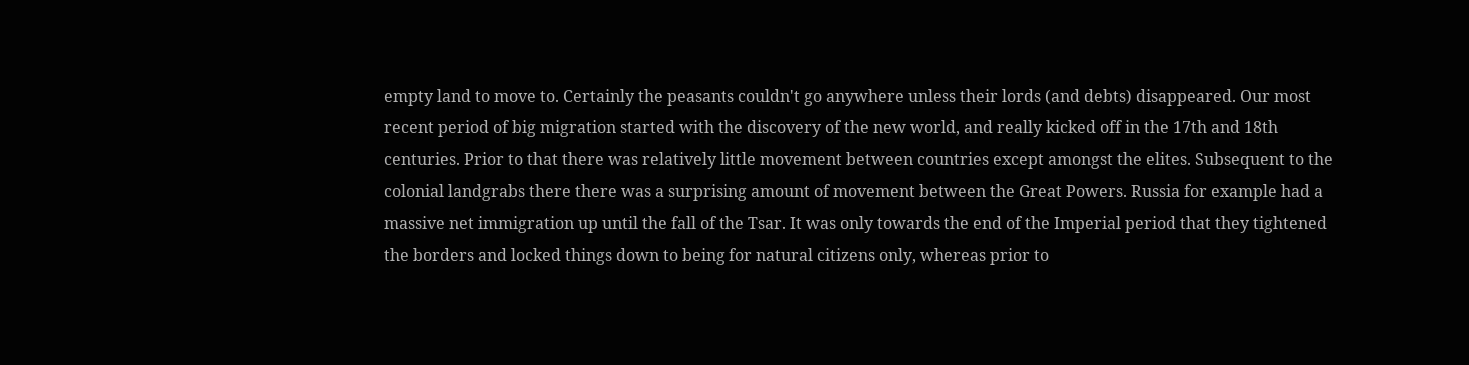empty land to move to. Certainly the peasants couldn't go anywhere unless their lords (and debts) disappeared. Our most recent period of big migration started with the discovery of the new world, and really kicked off in the 17th and 18th centuries. Prior to that there was relatively little movement between countries except amongst the elites. Subsequent to the colonial landgrabs there there was a surprising amount of movement between the Great Powers. Russia for example had a massive net immigration up until the fall of the Tsar. It was only towards the end of the Imperial period that they tightened the borders and locked things down to being for natural citizens only, whereas prior to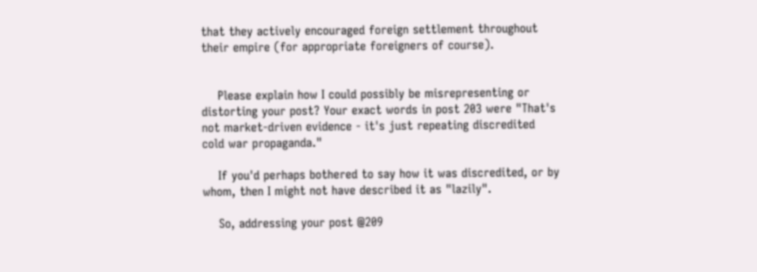that they actively encouraged foreign settlement throughout their empire (for appropriate foreigners of course).


    Please explain how I could possibly be misrepresenting or distorting your post? Your exact words in post 203 were "That's not market-driven evidence - it's just repeating discredited cold war propaganda."

    If you'd perhaps bothered to say how it was discredited, or by whom, then I might not have described it as "lazily".

    So, addressing your post @209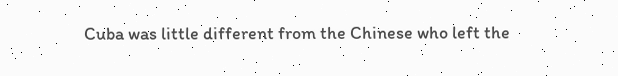Cuba was little different from the Chinese who left the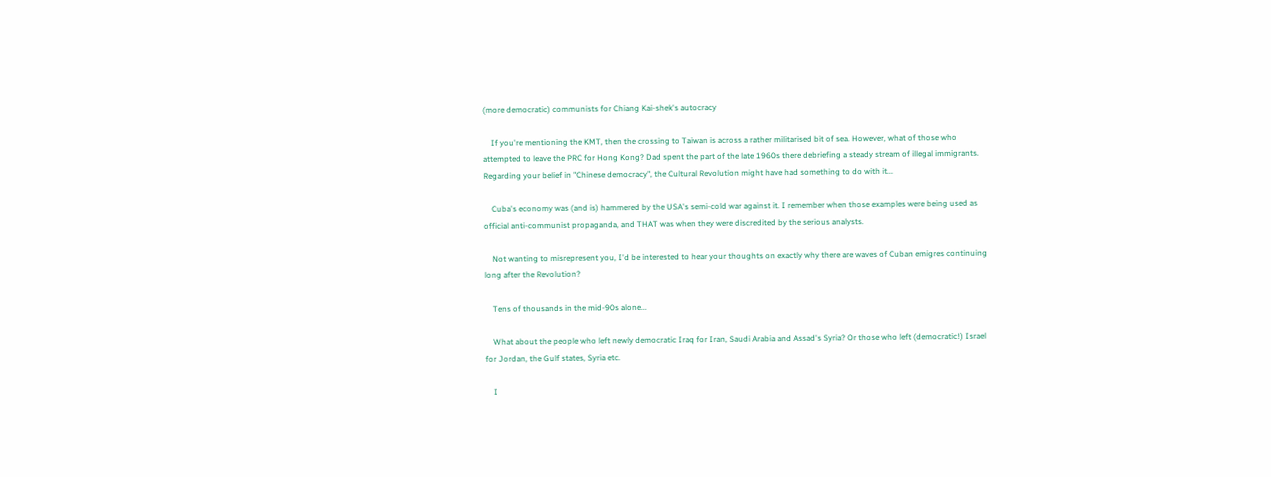(more democratic) communists for Chiang Kai-shek's autocracy

    If you're mentioning the KMT, then the crossing to Taiwan is across a rather militarised bit of sea. However, what of those who attempted to leave the PRC for Hong Kong? Dad spent the part of the late 1960s there debriefing a steady stream of illegal immigrants. Regarding your belief in "Chinese democracy", the Cultural Revolution might have had something to do with it...

    Cuba's economy was (and is) hammered by the USA's semi-cold war against it. I remember when those examples were being used as official anti-communist propaganda, and THAT was when they were discredited by the serious analysts.

    Not wanting to misrepresent you, I'd be interested to hear your thoughts on exactly why there are waves of Cuban emigres continuing long after the Revolution?

    Tens of thousands in the mid-90s alone...

    What about the people who left newly democratic Iraq for Iran, Saudi Arabia and Assad's Syria? Or those who left (democratic!) Israel for Jordan, the Gulf states, Syria etc.

    I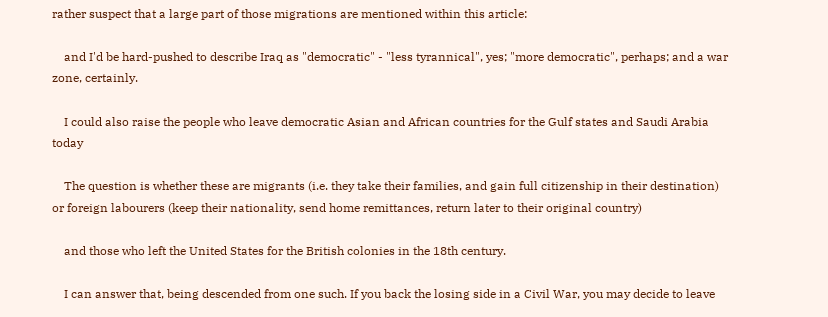rather suspect that a large part of those migrations are mentioned within this article:

    and I'd be hard-pushed to describe Iraq as "democratic" - "less tyrannical", yes; "more democratic", perhaps; and a war zone, certainly.

    I could also raise the people who leave democratic Asian and African countries for the Gulf states and Saudi Arabia today

    The question is whether these are migrants (i.e. they take their families, and gain full citizenship in their destination) or foreign labourers (keep their nationality, send home remittances, return later to their original country)

    and those who left the United States for the British colonies in the 18th century.

    I can answer that, being descended from one such. If you back the losing side in a Civil War, you may decide to leave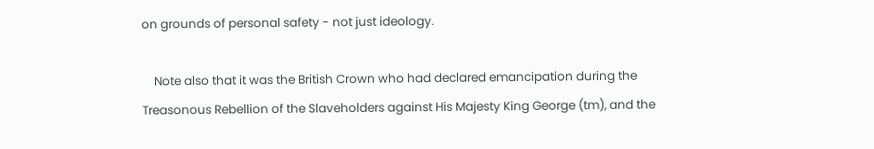on grounds of personal safety - not just ideology.

    Note also that it was the British Crown who had declared emancipation during the Treasonous Rebellion of the Slaveholders against His Majesty King George (tm), and the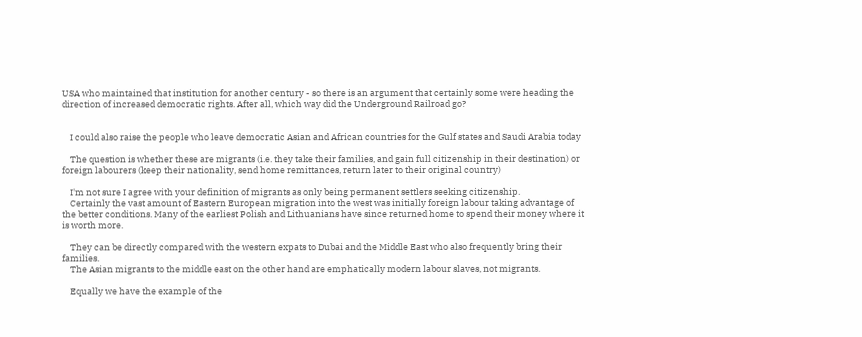USA who maintained that institution for another century - so there is an argument that certainly some were heading the direction of increased democratic rights. After all, which way did the Underground Railroad go?


    I could also raise the people who leave democratic Asian and African countries for the Gulf states and Saudi Arabia today

    The question is whether these are migrants (i.e. they take their families, and gain full citizenship in their destination) or foreign labourers (keep their nationality, send home remittances, return later to their original country)

    I'm not sure I agree with your definition of migrants as only being permanent settlers seeking citizenship.
    Certainly the vast amount of Eastern European migration into the west was initially foreign labour taking advantage of the better conditions. Many of the earliest Polish and Lithuanians have since returned home to spend their money where it is worth more.

    They can be directly compared with the western expats to Dubai and the Middle East who also frequently bring their families.
    The Asian migrants to the middle east on the other hand are emphatically modern labour slaves, not migrants.

    Equally we have the example of the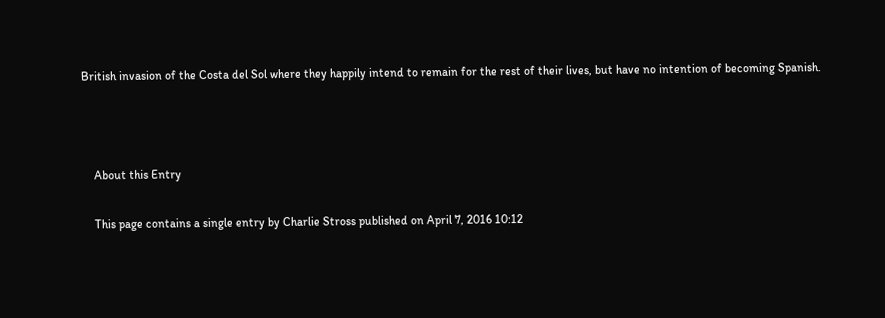British invasion of the Costa del Sol where they happily intend to remain for the rest of their lives, but have no intention of becoming Spanish.



    About this Entry

    This page contains a single entry by Charlie Stross published on April 7, 2016 10:12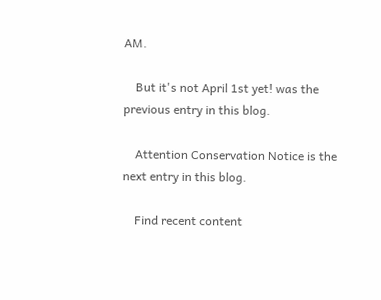AM.

    But it's not April 1st yet! was the previous entry in this blog.

    Attention Conservation Notice is the next entry in this blog.

    Find recent content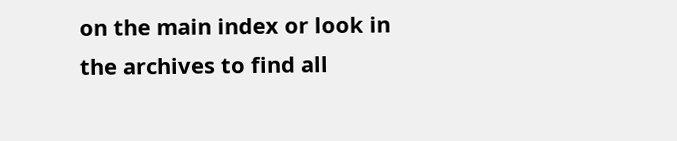on the main index or look in the archives to find all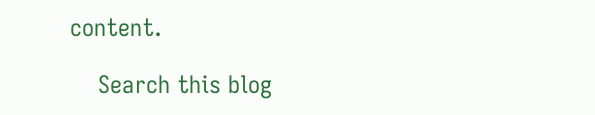content.

    Search this blog